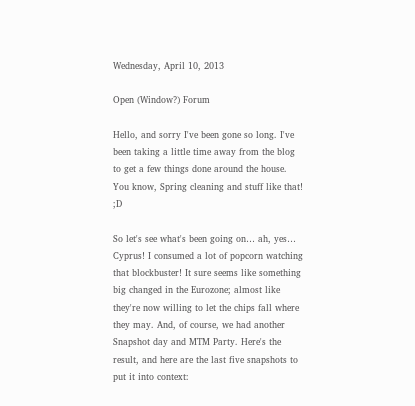Wednesday, April 10, 2013

Open (Window?) Forum

Hello, and sorry I've been gone so long. I've been taking a little time away from the blog to get a few things done around the house. You know, Spring cleaning and stuff like that! ;D

So let's see what's been going on… ah, yes… Cyprus! I consumed a lot of popcorn watching that blockbuster! It sure seems like something big changed in the Eurozone; almost like they're now willing to let the chips fall where they may. And, of course, we had another Snapshot day and MTM Party. Here's the result, and here are the last five snapshots to put it into context: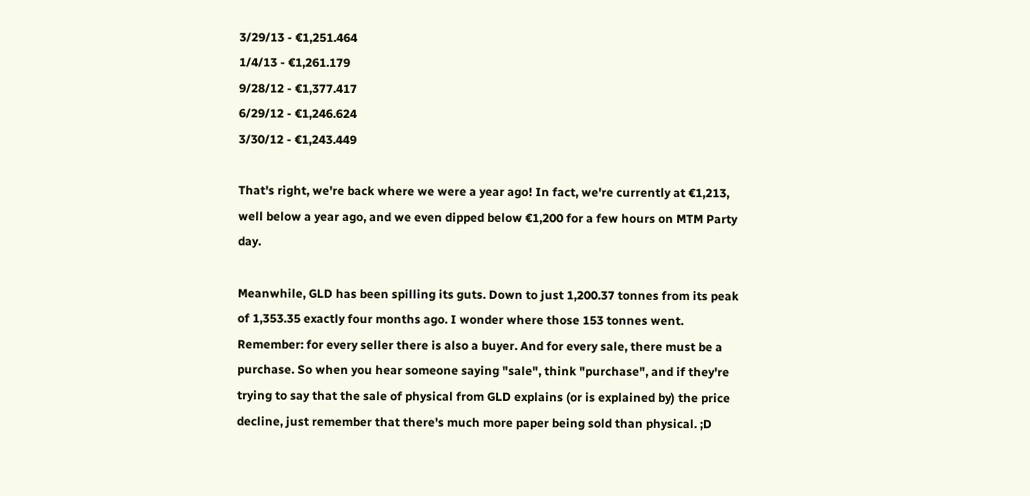3/29/13 - €1,251.464
1/4/13 - €1,261.179
9/28/12 - €1,377.417
6/29/12 - €1,246.624
3/30/12 - €1,243.449

That's right, we're back where we were a year ago! In fact, we're currently at €1,213, well below a year ago, and we even dipped below €1,200 for a few hours on MTM Party day.

Meanwhile, GLD has been spilling its guts. Down to just 1,200.37 tonnes from its peak of 1,353.35 exactly four months ago. I wonder where those 153 tonnes went. Remember: for every seller there is also a buyer. And for every sale, there must be a purchase. So when you hear someone saying "sale", think "purchase", and if they're trying to say that the sale of physical from GLD explains (or is explained by) the price decline, just remember that there's much more paper being sold than physical. ;D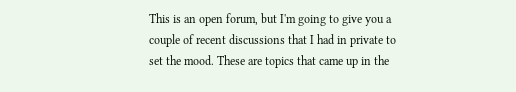This is an open forum, but I'm going to give you a couple of recent discussions that I had in private to set the mood. These are topics that came up in the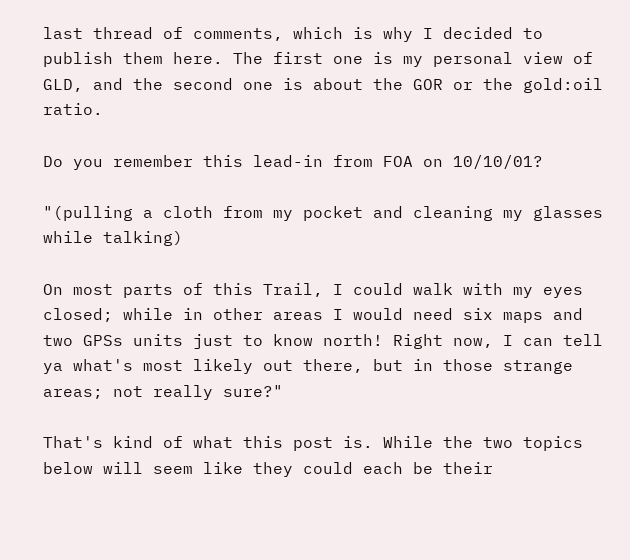last thread of comments, which is why I decided to publish them here. The first one is my personal view of GLD, and the second one is about the GOR or the gold:oil ratio.

Do you remember this lead-in from FOA on 10/10/01?

"(pulling a cloth from my pocket and cleaning my glasses while talking)

On most parts of this Trail, I could walk with my eyes closed; while in other areas I would need six maps and two GPSs units just to know north! Right now, I can tell ya what's most likely out there, but in those strange areas; not really sure?"

That's kind of what this post is. While the two topics below will seem like they could each be their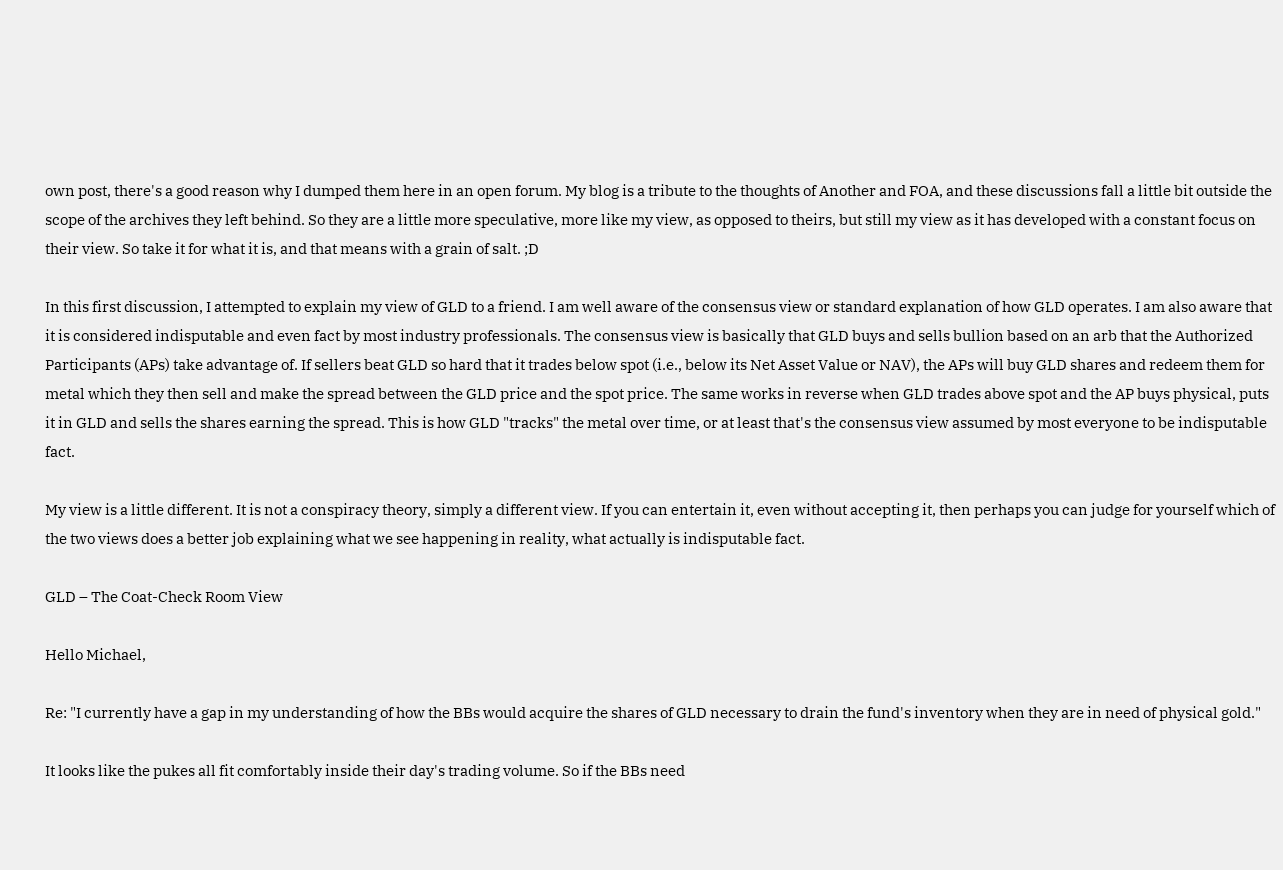own post, there's a good reason why I dumped them here in an open forum. My blog is a tribute to the thoughts of Another and FOA, and these discussions fall a little bit outside the scope of the archives they left behind. So they are a little more speculative, more like my view, as opposed to theirs, but still my view as it has developed with a constant focus on their view. So take it for what it is, and that means with a grain of salt. ;D

In this first discussion, I attempted to explain my view of GLD to a friend. I am well aware of the consensus view or standard explanation of how GLD operates. I am also aware that it is considered indisputable and even fact by most industry professionals. The consensus view is basically that GLD buys and sells bullion based on an arb that the Authorized Participants (APs) take advantage of. If sellers beat GLD so hard that it trades below spot (i.e., below its Net Asset Value or NAV), the APs will buy GLD shares and redeem them for metal which they then sell and make the spread between the GLD price and the spot price. The same works in reverse when GLD trades above spot and the AP buys physical, puts it in GLD and sells the shares earning the spread. This is how GLD "tracks" the metal over time, or at least that's the consensus view assumed by most everyone to be indisputable fact.

My view is a little different. It is not a conspiracy theory, simply a different view. If you can entertain it, even without accepting it, then perhaps you can judge for yourself which of the two views does a better job explaining what we see happening in reality, what actually is indisputable fact.

GLD – The Coat-Check Room View

Hello Michael,

Re: "I currently have a gap in my understanding of how the BBs would acquire the shares of GLD necessary to drain the fund's inventory when they are in need of physical gold."

It looks like the pukes all fit comfortably inside their day's trading volume. So if the BBs need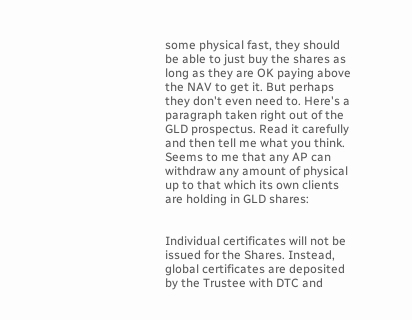some physical fast, they should be able to just buy the shares as long as they are OK paying above the NAV to get it. But perhaps they don't even need to. Here's a paragraph taken right out of the GLD prospectus. Read it carefully and then tell me what you think. Seems to me that any AP can withdraw any amount of physical up to that which its own clients are holding in GLD shares:


Individual certificates will not be issued for the Shares. Instead, global certificates are deposited by the Trustee with DTC and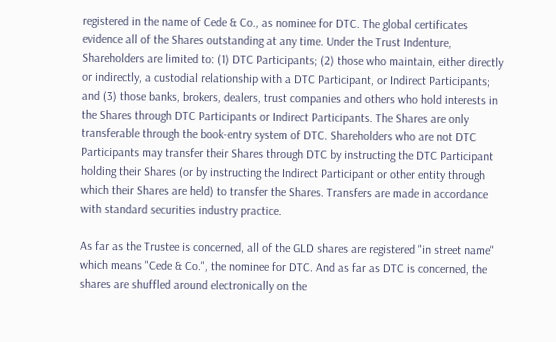registered in the name of Cede & Co., as nominee for DTC. The global certificates evidence all of the Shares outstanding at any time. Under the Trust Indenture, Shareholders are limited to: (1) DTC Participants; (2) those who maintain, either directly or indirectly, a custodial relationship with a DTC Participant, or Indirect Participants; and (3) those banks, brokers, dealers, trust companies and others who hold interests in the Shares through DTC Participants or Indirect Participants. The Shares are only transferable through the book-entry system of DTC. Shareholders who are not DTC Participants may transfer their Shares through DTC by instructing the DTC Participant holding their Shares (or by instructing the Indirect Participant or other entity through which their Shares are held) to transfer the Shares. Transfers are made in accordance with standard securities industry practice.

As far as the Trustee is concerned, all of the GLD shares are registered "in street name" which means "Cede & Co.", the nominee for DTC. And as far as DTC is concerned, the shares are shuffled around electronically on the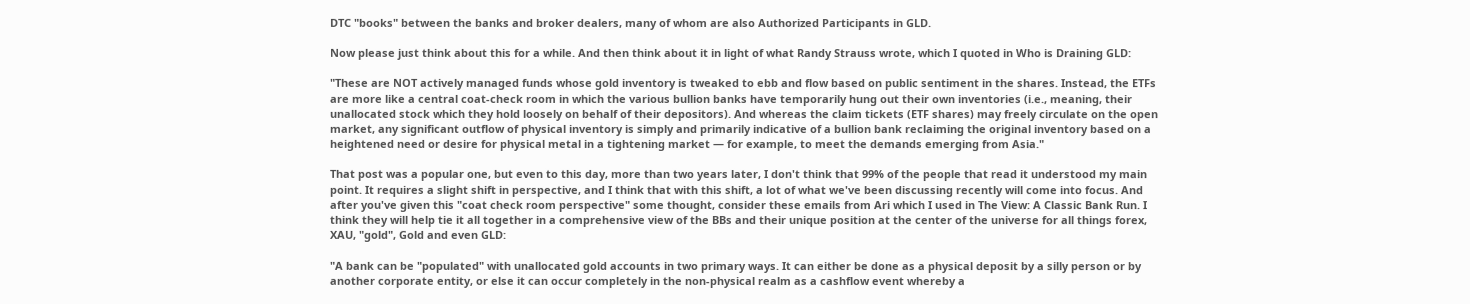DTC "books" between the banks and broker dealers, many of whom are also Authorized Participants in GLD.

Now please just think about this for a while. And then think about it in light of what Randy Strauss wrote, which I quoted in Who is Draining GLD:

"These are NOT actively managed funds whose gold inventory is tweaked to ebb and flow based on public sentiment in the shares. Instead, the ETFs are more like a central coat-check room in which the various bullion banks have temporarily hung out their own inventories (i.e., meaning, their unallocated stock which they hold loosely on behalf of their depositors). And whereas the claim tickets (ETF shares) may freely circulate on the open market, any significant outflow of physical inventory is simply and primarily indicative of a bullion bank reclaiming the original inventory based on a heightened need or desire for physical metal in a tightening market — for example, to meet the demands emerging from Asia."

That post was a popular one, but even to this day, more than two years later, I don't think that 99% of the people that read it understood my main point. It requires a slight shift in perspective, and I think that with this shift, a lot of what we've been discussing recently will come into focus. And after you've given this "coat check room perspective" some thought, consider these emails from Ari which I used in The View: A Classic Bank Run. I think they will help tie it all together in a comprehensive view of the BBs and their unique position at the center of the universe for all things forex, XAU, "gold", Gold and even GLD:

"A bank can be "populated" with unallocated gold accounts in two primary ways. It can either be done as a physical deposit by a silly person or by another corporate entity, or else it can occur completely in the non-physical realm as a cashflow event whereby a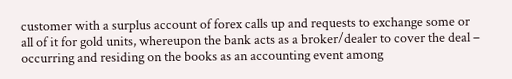customer with a surplus account of forex calls up and requests to exchange some or all of it for gold units, whereupon the bank acts as a broker/dealer to cover the deal – occurring and residing on the books as an accounting event among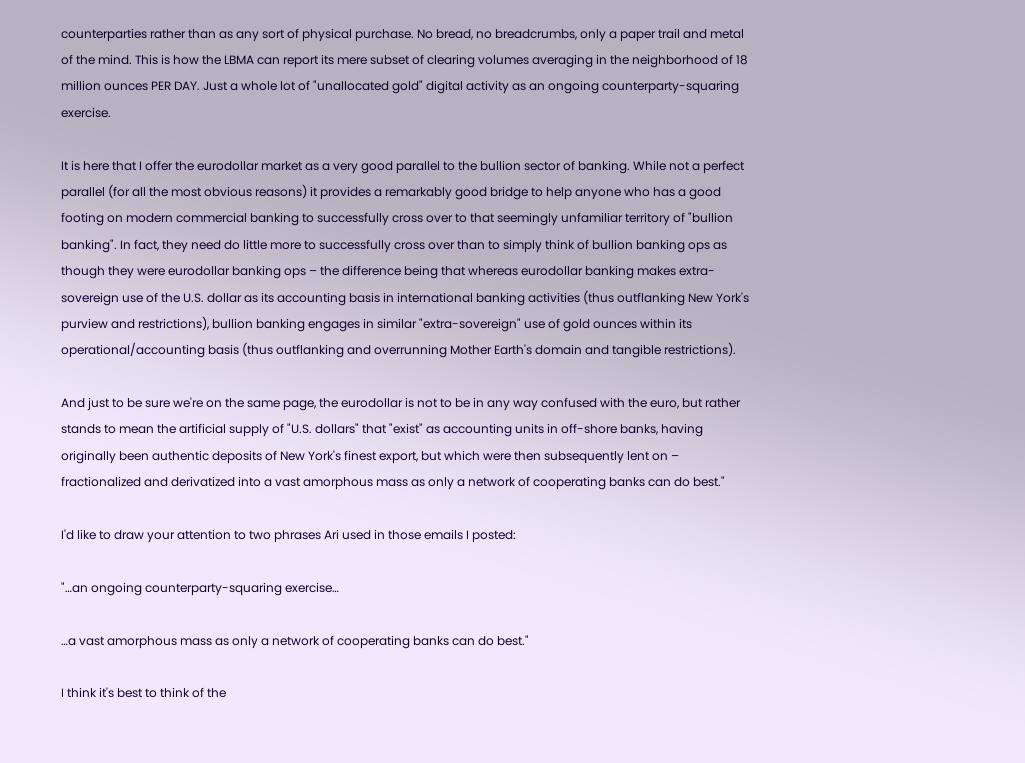counterparties rather than as any sort of physical purchase. No bread, no breadcrumbs, only a paper trail and metal of the mind. This is how the LBMA can report its mere subset of clearing volumes averaging in the neighborhood of 18 million ounces PER DAY. Just a whole lot of "unallocated gold" digital activity as an ongoing counterparty-squaring exercise.

It is here that I offer the eurodollar market as a very good parallel to the bullion sector of banking. While not a perfect parallel (for all the most obvious reasons) it provides a remarkably good bridge to help anyone who has a good footing on modern commercial banking to successfully cross over to that seemingly unfamiliar territory of "bullion banking". In fact, they need do little more to successfully cross over than to simply think of bullion banking ops as though they were eurodollar banking ops – the difference being that whereas eurodollar banking makes extra-sovereign use of the U.S. dollar as its accounting basis in international banking activities (thus outflanking New York's purview and restrictions), bullion banking engages in similar "extra-sovereign" use of gold ounces within its operational/accounting basis (thus outflanking and overrunning Mother Earth's domain and tangible restrictions).

And just to be sure we're on the same page, the eurodollar is not to be in any way confused with the euro, but rather stands to mean the artificial supply of "U.S. dollars" that "exist" as accounting units in off-shore banks, having originally been authentic deposits of New York's finest export, but which were then subsequently lent on – fractionalized and derivatized into a vast amorphous mass as only a network of cooperating banks can do best."

I'd like to draw your attention to two phrases Ari used in those emails I posted:

"…an ongoing counterparty-squaring exercise…

…a vast amorphous mass as only a network of cooperating banks can do best."

I think it's best to think of the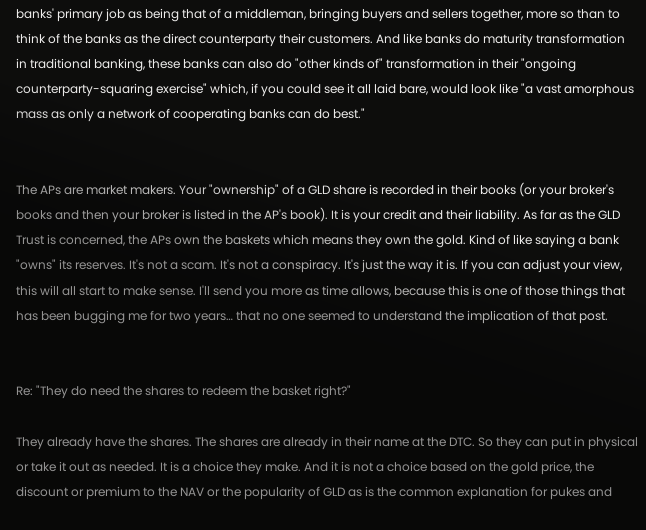banks' primary job as being that of a middleman, bringing buyers and sellers together, more so than to think of the banks as the direct counterparty their customers. And like banks do maturity transformation in traditional banking, these banks can also do "other kinds of" transformation in their "ongoing counterparty-squaring exercise" which, if you could see it all laid bare, would look like "a vast amorphous mass as only a network of cooperating banks can do best."


The APs are market makers. Your "ownership" of a GLD share is recorded in their books (or your broker's books and then your broker is listed in the AP's book). It is your credit and their liability. As far as the GLD Trust is concerned, the APs own the baskets which means they own the gold. Kind of like saying a bank "owns" its reserves. It's not a scam. It's not a conspiracy. It's just the way it is. If you can adjust your view, this will all start to make sense. I'll send you more as time allows, because this is one of those things that has been bugging me for two years… that no one seemed to understand the implication of that post.


Re: "They do need the shares to redeem the basket right?"

They already have the shares. The shares are already in their name at the DTC. So they can put in physical or take it out as needed. It is a choice they make. And it is not a choice based on the gold price, the discount or premium to the NAV or the popularity of GLD as is the common explanation for pukes and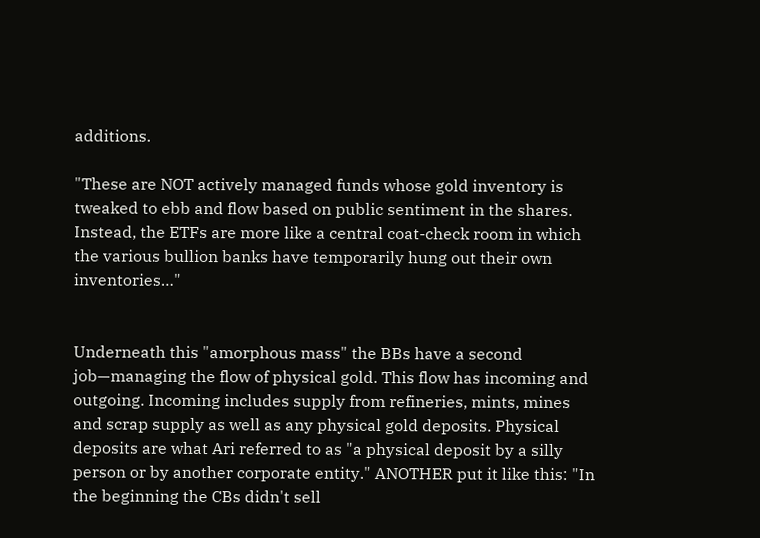additions.

"These are NOT actively managed funds whose gold inventory is tweaked to ebb and flow based on public sentiment in the shares. Instead, the ETFs are more like a central coat-check room in which the various bullion banks have temporarily hung out their own inventories…"


Underneath this "amorphous mass" the BBs have a second job—managing the flow of physical gold. This flow has incoming and outgoing. Incoming includes supply from refineries, mints, mines and scrap supply as well as any physical gold deposits. Physical deposits are what Ari referred to as "a physical deposit by a silly person or by another corporate entity." ANOTHER put it like this: "In the beginning the CBs didn't sell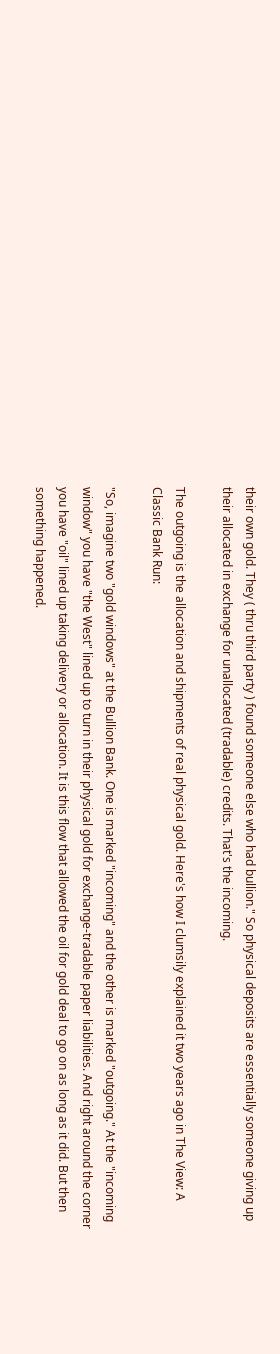their own gold. They ( thru third party ) found someone else who had bullion." So physical deposits are essentially someone giving up their allocated in exchange for unallocated (tradable) credits. That's the incoming.

The outgoing is the allocation and shipments of real physical gold. Here's how I clumsily explained it two years ago in The View: A Classic Bank Run:

"So, imagine two "gold windows" at the Bullion Bank. One is marked "incoming" and the other is marked "outgoing." At the "incoming window" you have "the West" lined up to turn in their physical gold for exchange-tradable paper liabilities. And right around the corner you have "oil" lined up taking delivery or allocation. It is this flow that allowed the oil for gold deal to go on as long as it did. But then something happened.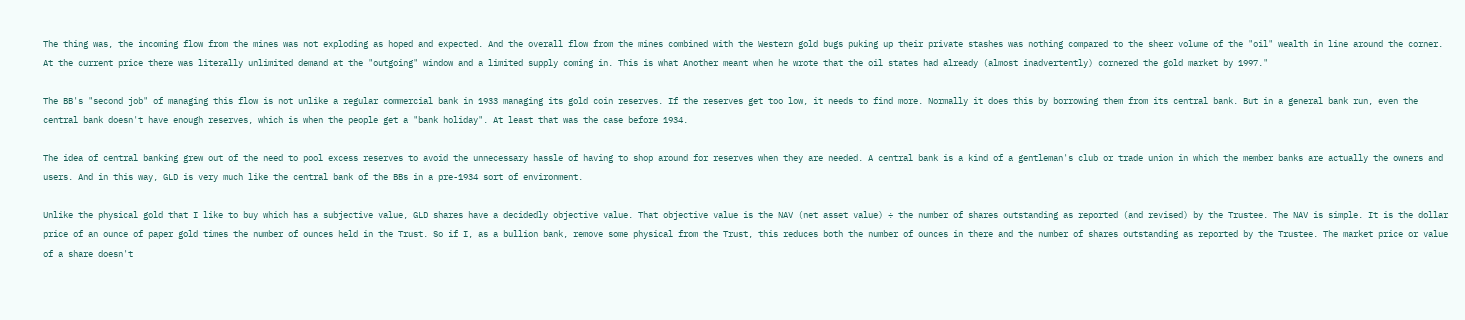The thing was, the incoming flow from the mines was not exploding as hoped and expected. And the overall flow from the mines combined with the Western gold bugs puking up their private stashes was nothing compared to the sheer volume of the "oil" wealth in line around the corner. At the current price there was literally unlimited demand at the "outgoing" window and a limited supply coming in. This is what Another meant when he wrote that the oil states had already (almost inadvertently) cornered the gold market by 1997."

The BB's "second job" of managing this flow is not unlike a regular commercial bank in 1933 managing its gold coin reserves. If the reserves get too low, it needs to find more. Normally it does this by borrowing them from its central bank. But in a general bank run, even the central bank doesn't have enough reserves, which is when the people get a "bank holiday". At least that was the case before 1934.

The idea of central banking grew out of the need to pool excess reserves to avoid the unnecessary hassle of having to shop around for reserves when they are needed. A central bank is a kind of a gentleman's club or trade union in which the member banks are actually the owners and users. And in this way, GLD is very much like the central bank of the BBs in a pre-1934 sort of environment.

Unlike the physical gold that I like to buy which has a subjective value, GLD shares have a decidedly objective value. That objective value is the NAV (net asset value) ÷ the number of shares outstanding as reported (and revised) by the Trustee. The NAV is simple. It is the dollar price of an ounce of paper gold times the number of ounces held in the Trust. So if I, as a bullion bank, remove some physical from the Trust, this reduces both the number of ounces in there and the number of shares outstanding as reported by the Trustee. The market price or value of a share doesn't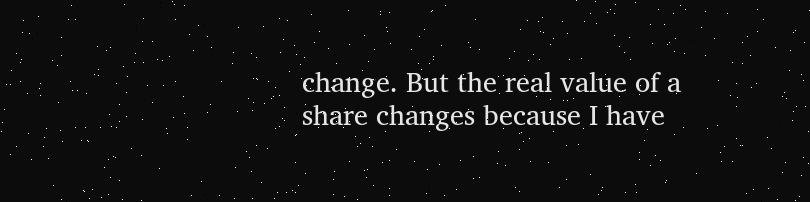change. But the real value of a share changes because I have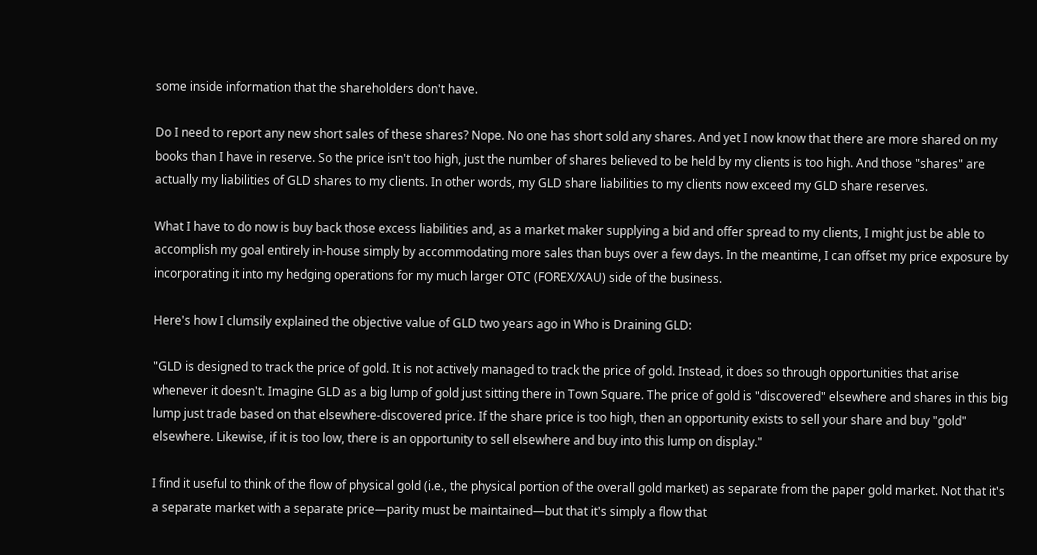some inside information that the shareholders don't have.

Do I need to report any new short sales of these shares? Nope. No one has short sold any shares. And yet I now know that there are more shared on my books than I have in reserve. So the price isn't too high, just the number of shares believed to be held by my clients is too high. And those "shares" are actually my liabilities of GLD shares to my clients. In other words, my GLD share liabilities to my clients now exceed my GLD share reserves.

What I have to do now is buy back those excess liabilities and, as a market maker supplying a bid and offer spread to my clients, I might just be able to accomplish my goal entirely in-house simply by accommodating more sales than buys over a few days. In the meantime, I can offset my price exposure by incorporating it into my hedging operations for my much larger OTC (FOREX/XAU) side of the business.

Here's how I clumsily explained the objective value of GLD two years ago in Who is Draining GLD:

"GLD is designed to track the price of gold. It is not actively managed to track the price of gold. Instead, it does so through opportunities that arise whenever it doesn't. Imagine GLD as a big lump of gold just sitting there in Town Square. The price of gold is "discovered" elsewhere and shares in this big lump just trade based on that elsewhere-discovered price. If the share price is too high, then an opportunity exists to sell your share and buy "gold" elsewhere. Likewise, if it is too low, there is an opportunity to sell elsewhere and buy into this lump on display."

I find it useful to think of the flow of physical gold (i.e., the physical portion of the overall gold market) as separate from the paper gold market. Not that it's a separate market with a separate price—parity must be maintained—but that it's simply a flow that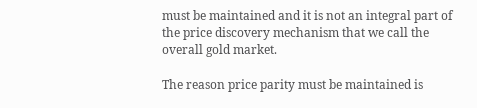must be maintained and it is not an integral part of the price discovery mechanism that we call the overall gold market.

The reason price parity must be maintained is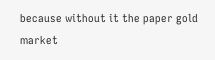because without it the paper gold market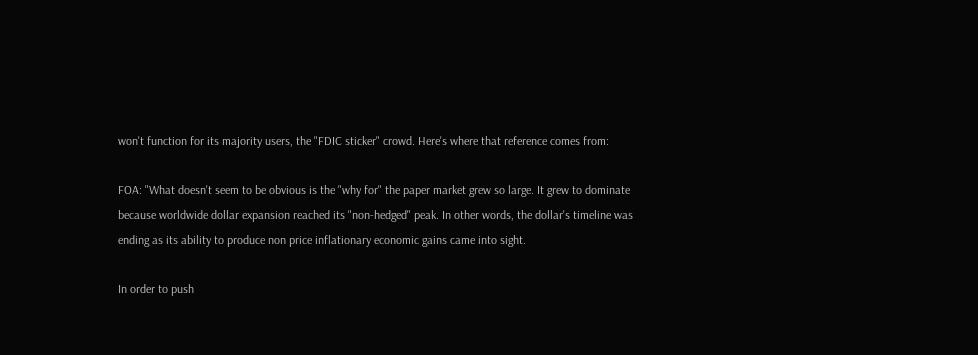won't function for its majority users, the "FDIC sticker" crowd. Here's where that reference comes from:

FOA: "What doesn't seem to be obvious is the "why for" the paper market grew so large. It grew to dominate because worldwide dollar expansion reached its "non-hedged" peak. In other words, the dollar's timeline was ending as its ability to produce non price inflationary economic gains came into sight.

In order to push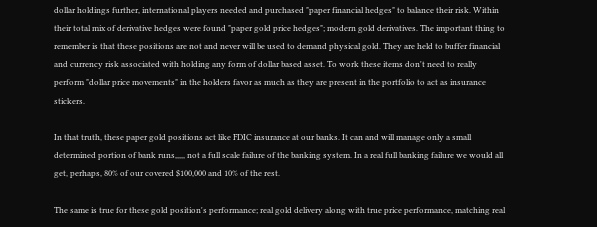dollar holdings further, international players needed and purchased "paper financial hedges" to balance their risk. Within their total mix of derivative hedges were found "paper gold price hedges"; modern gold derivatives. The important thing to remember is that these positions are not and never will be used to demand physical gold. They are held to buffer financial and currency risk associated with holding any form of dollar based asset. To work these items don't need to really perform "dollar price movements" in the holders favor as much as they are present in the portfolio to act as insurance stickers.

In that truth, these paper gold positions act like FDIC insurance at our banks. It can and will manage only a small determined portion of bank runs,,,,, not a full scale failure of the banking system. In a real full banking failure we would all get, perhaps, 80% of our covered $100,000 and 10% of the rest.

The same is true for these gold position's performance; real gold delivery along with true price performance, matching real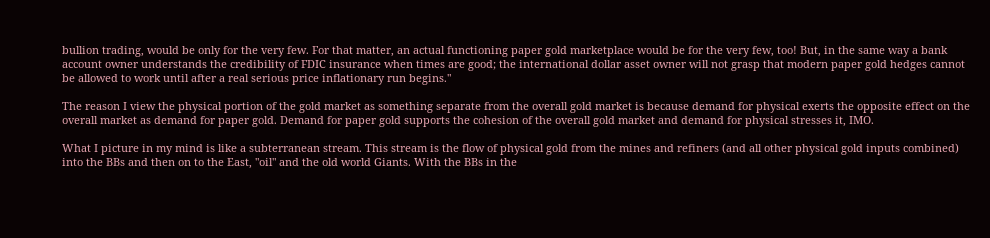bullion trading, would be only for the very few. For that matter, an actual functioning paper gold marketplace would be for the very few, too! But, in the same way a bank account owner understands the credibility of FDIC insurance when times are good; the international dollar asset owner will not grasp that modern paper gold hedges cannot be allowed to work until after a real serious price inflationary run begins."

The reason I view the physical portion of the gold market as something separate from the overall gold market is because demand for physical exerts the opposite effect on the overall market as demand for paper gold. Demand for paper gold supports the cohesion of the overall gold market and demand for physical stresses it, IMO.

What I picture in my mind is like a subterranean stream. This stream is the flow of physical gold from the mines and refiners (and all other physical gold inputs combined) into the BBs and then on to the East, "oil" and the old world Giants. With the BBs in the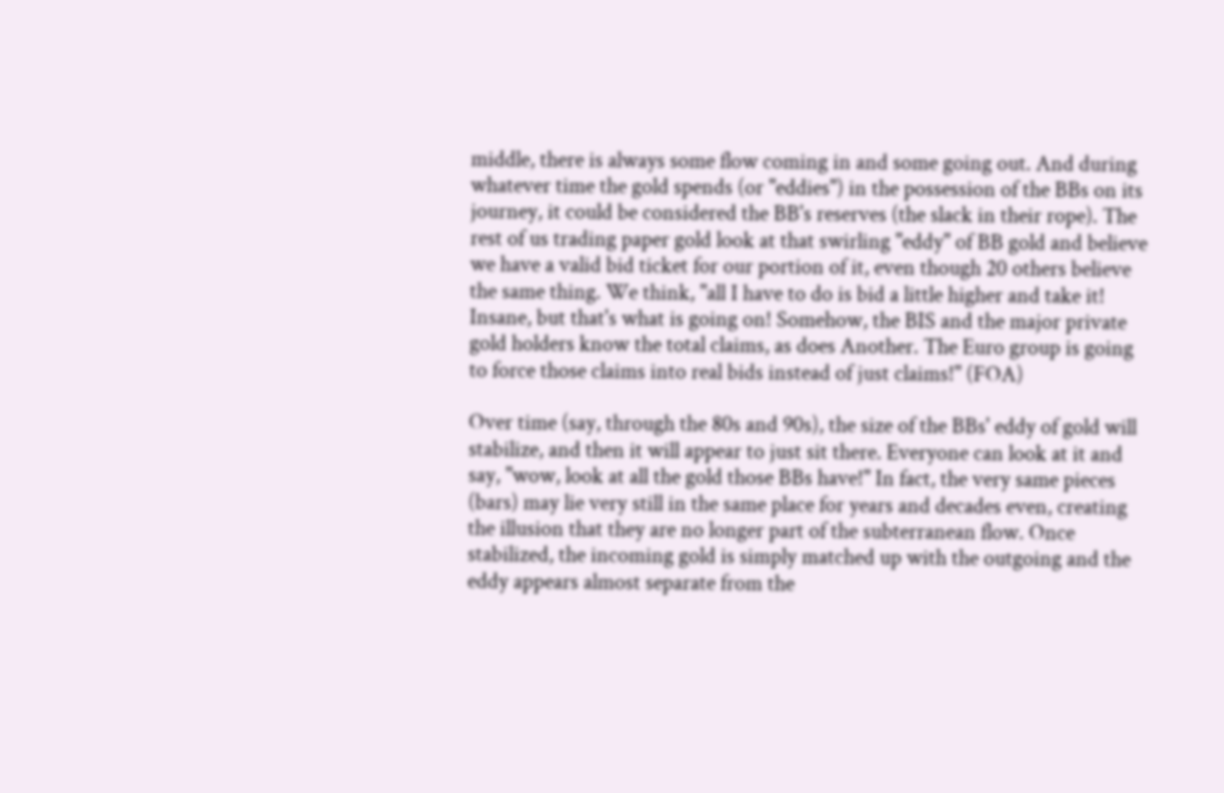middle, there is always some flow coming in and some going out. And during whatever time the gold spends (or "eddies") in the possession of the BBs on its journey, it could be considered the BB's reserves (the slack in their rope). The rest of us trading paper gold look at that swirling "eddy" of BB gold and believe we have a valid bid ticket for our portion of it, even though 20 others believe the same thing. We think, "all I have to do is bid a little higher and take it! Insane, but that's what is going on! Somehow, the BIS and the major private gold holders know the total claims, as does Another. The Euro group is going to force those claims into real bids instead of just claims!" (FOA)

Over time (say, through the 80s and 90s), the size of the BBs' eddy of gold will stabilize, and then it will appear to just sit there. Everyone can look at it and say, "wow, look at all the gold those BBs have!" In fact, the very same pieces (bars) may lie very still in the same place for years and decades even, creating the illusion that they are no longer part of the subterranean flow. Once stabilized, the incoming gold is simply matched up with the outgoing and the eddy appears almost separate from the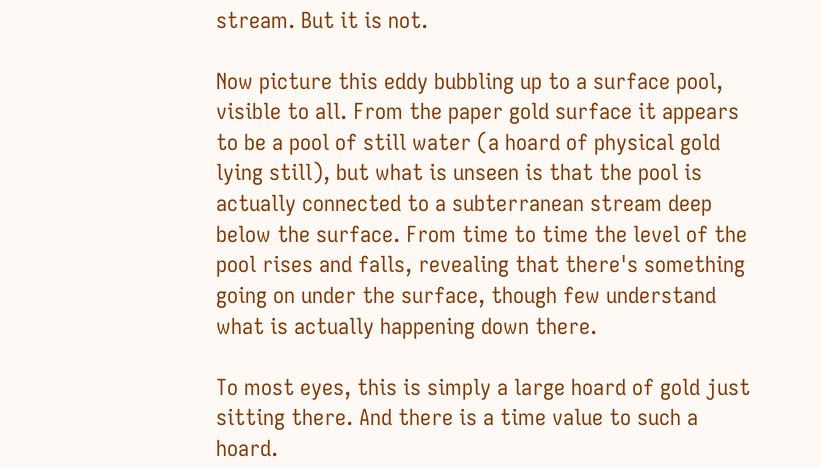stream. But it is not.

Now picture this eddy bubbling up to a surface pool, visible to all. From the paper gold surface it appears to be a pool of still water (a hoard of physical gold lying still), but what is unseen is that the pool is actually connected to a subterranean stream deep below the surface. From time to time the level of the pool rises and falls, revealing that there's something going on under the surface, though few understand what is actually happening down there.

To most eyes, this is simply a large hoard of gold just sitting there. And there is a time value to such a hoard.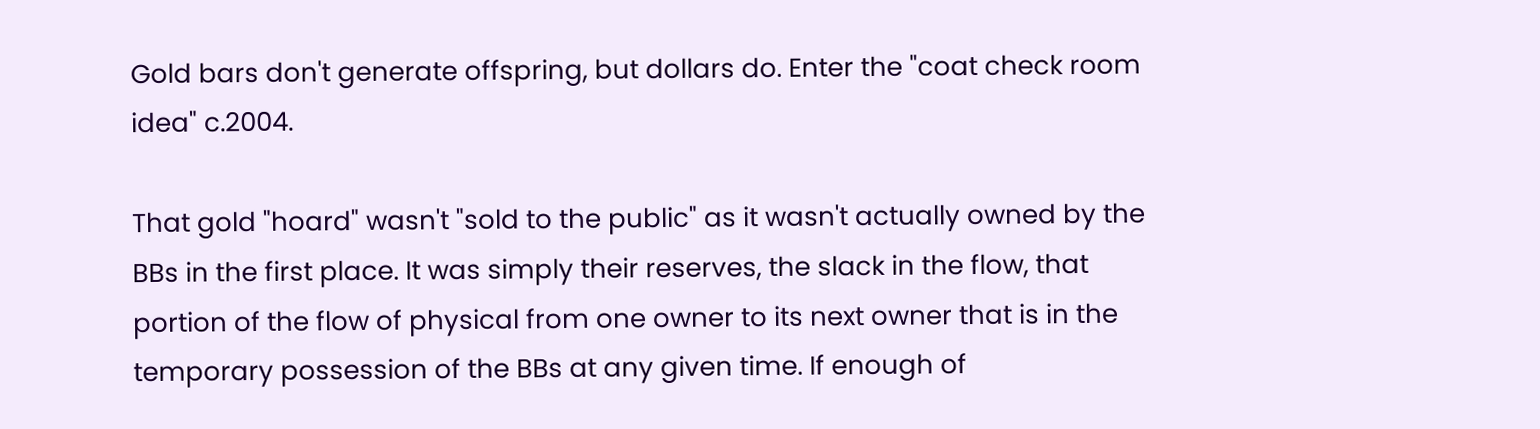Gold bars don't generate offspring, but dollars do. Enter the "coat check room idea" c.2004.

That gold "hoard" wasn't "sold to the public" as it wasn't actually owned by the BBs in the first place. It was simply their reserves, the slack in the flow, that portion of the flow of physical from one owner to its next owner that is in the temporary possession of the BBs at any given time. If enough of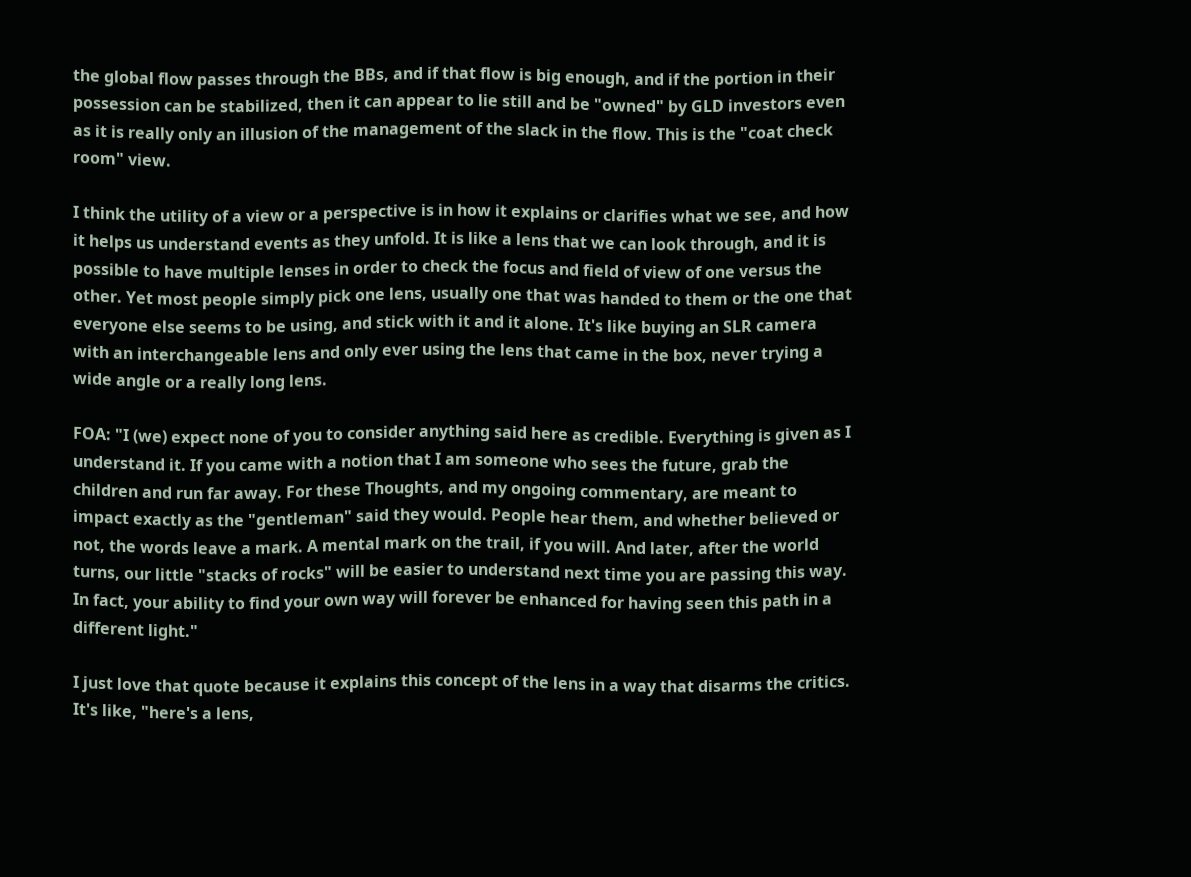the global flow passes through the BBs, and if that flow is big enough, and if the portion in their possession can be stabilized, then it can appear to lie still and be "owned" by GLD investors even as it is really only an illusion of the management of the slack in the flow. This is the "coat check room" view.

I think the utility of a view or a perspective is in how it explains or clarifies what we see, and how it helps us understand events as they unfold. It is like a lens that we can look through, and it is possible to have multiple lenses in order to check the focus and field of view of one versus the other. Yet most people simply pick one lens, usually one that was handed to them or the one that everyone else seems to be using, and stick with it and it alone. It's like buying an SLR camera with an interchangeable lens and only ever using the lens that came in the box, never trying a wide angle or a really long lens.

FOA: "I (we) expect none of you to consider anything said here as credible. Everything is given as I understand it. If you came with a notion that I am someone who sees the future, grab the children and run far away. For these Thoughts, and my ongoing commentary, are meant to impact exactly as the "gentleman" said they would. People hear them, and whether believed or not, the words leave a mark. A mental mark on the trail, if you will. And later, after the world turns, our little "stacks of rocks" will be easier to understand next time you are passing this way. In fact, your ability to find your own way will forever be enhanced for having seen this path in a different light."

I just love that quote because it explains this concept of the lens in a way that disarms the critics. It's like, "here's a lens,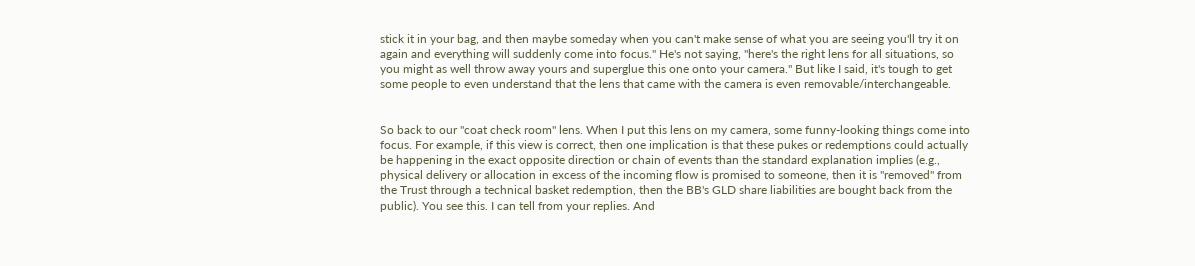stick it in your bag, and then maybe someday when you can't make sense of what you are seeing you'll try it on again and everything will suddenly come into focus." He's not saying, "here's the right lens for all situations, so you might as well throw away yours and superglue this one onto your camera." But like I said, it's tough to get some people to even understand that the lens that came with the camera is even removable/interchangeable.


So back to our "coat check room" lens. When I put this lens on my camera, some funny-looking things come into focus. For example, if this view is correct, then one implication is that these pukes or redemptions could actually be happening in the exact opposite direction or chain of events than the standard explanation implies (e.g., physical delivery or allocation in excess of the incoming flow is promised to someone, then it is "removed" from the Trust through a technical basket redemption, then the BB's GLD share liabilities are bought back from the public). You see this. I can tell from your replies. And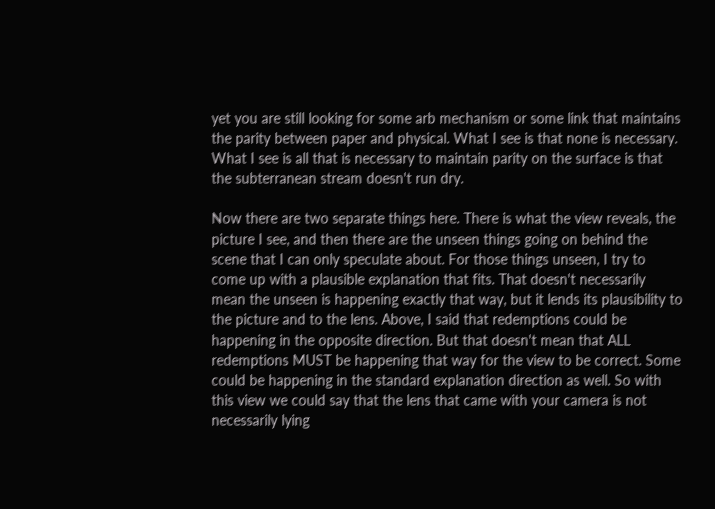yet you are still looking for some arb mechanism or some link that maintains the parity between paper and physical. What I see is that none is necessary. What I see is all that is necessary to maintain parity on the surface is that the subterranean stream doesn't run dry.

Now there are two separate things here. There is what the view reveals, the picture I see, and then there are the unseen things going on behind the scene that I can only speculate about. For those things unseen, I try to come up with a plausible explanation that fits. That doesn't necessarily mean the unseen is happening exactly that way, but it lends its plausibility to the picture and to the lens. Above, I said that redemptions could be happening in the opposite direction. But that doesn't mean that ALL redemptions MUST be happening that way for the view to be correct. Some could be happening in the standard explanation direction as well. So with this view we could say that the lens that came with your camera is not necessarily lying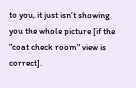to you, it just isn't showing you the whole picture [if the "coat check room" view is correct].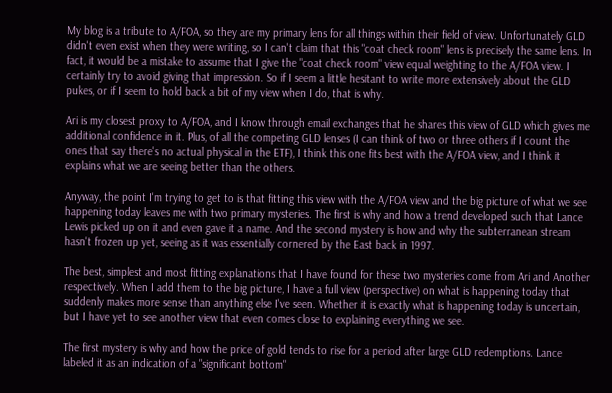My blog is a tribute to A/FOA, so they are my primary lens for all things within their field of view. Unfortunately GLD didn't even exist when they were writing, so I can't claim that this "coat check room" lens is precisely the same lens. In fact, it would be a mistake to assume that I give the "coat check room" view equal weighting to the A/FOA view. I certainly try to avoid giving that impression. So if I seem a little hesitant to write more extensively about the GLD pukes, or if I seem to hold back a bit of my view when I do, that is why.

Ari is my closest proxy to A/FOA, and I know through email exchanges that he shares this view of GLD which gives me additional confidence in it. Plus, of all the competing GLD lenses (I can think of two or three others if I count the ones that say there's no actual physical in the ETF), I think this one fits best with the A/FOA view, and I think it explains what we are seeing better than the others.

Anyway, the point I'm trying to get to is that fitting this view with the A/FOA view and the big picture of what we see happening today leaves me with two primary mysteries. The first is why and how a trend developed such that Lance Lewis picked up on it and even gave it a name. And the second mystery is how and why the subterranean stream hasn't frozen up yet, seeing as it was essentially cornered by the East back in 1997.

The best, simplest and most fitting explanations that I have found for these two mysteries come from Ari and Another respectively. When I add them to the big picture, I have a full view (perspective) on what is happening today that suddenly makes more sense than anything else I've seen. Whether it is exactly what is happening today is uncertain, but I have yet to see another view that even comes close to explaining everything we see.

The first mystery is why and how the price of gold tends to rise for a period after large GLD redemptions. Lance labeled it as an indication of a "significant bottom"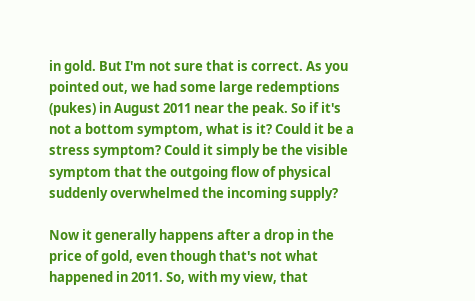in gold. But I'm not sure that is correct. As you pointed out, we had some large redemptions (pukes) in August 2011 near the peak. So if it's not a bottom symptom, what is it? Could it be a stress symptom? Could it simply be the visible symptom that the outgoing flow of physical suddenly overwhelmed the incoming supply?

Now it generally happens after a drop in the price of gold, even though that's not what happened in 2011. So, with my view, that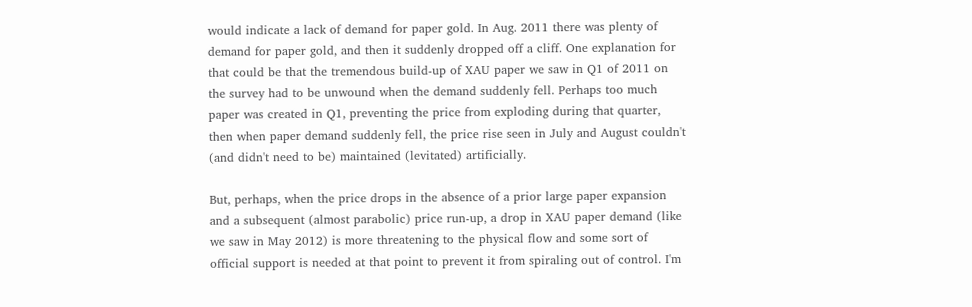would indicate a lack of demand for paper gold. In Aug. 2011 there was plenty of demand for paper gold, and then it suddenly dropped off a cliff. One explanation for that could be that the tremendous build-up of XAU paper we saw in Q1 of 2011 on the survey had to be unwound when the demand suddenly fell. Perhaps too much paper was created in Q1, preventing the price from exploding during that quarter, then when paper demand suddenly fell, the price rise seen in July and August couldn't (and didn't need to be) maintained (levitated) artificially.

But, perhaps, when the price drops in the absence of a prior large paper expansion and a subsequent (almost parabolic) price run-up, a drop in XAU paper demand (like we saw in May 2012) is more threatening to the physical flow and some sort of official support is needed at that point to prevent it from spiraling out of control. I'm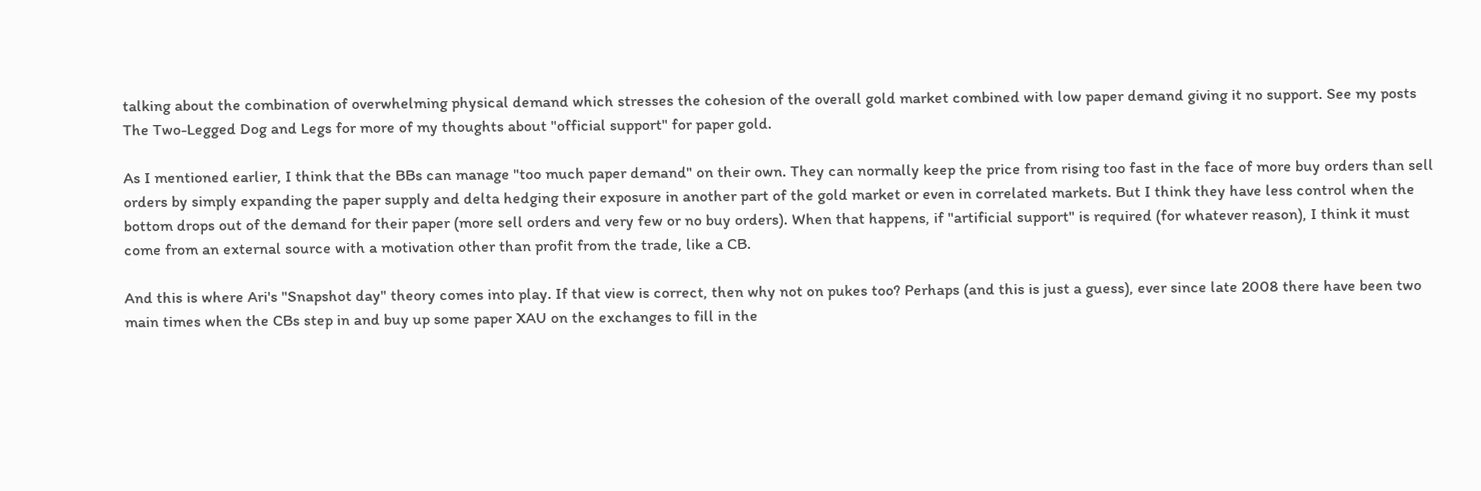talking about the combination of overwhelming physical demand which stresses the cohesion of the overall gold market combined with low paper demand giving it no support. See my posts The Two-Legged Dog and Legs for more of my thoughts about "official support" for paper gold.

As I mentioned earlier, I think that the BBs can manage "too much paper demand" on their own. They can normally keep the price from rising too fast in the face of more buy orders than sell orders by simply expanding the paper supply and delta hedging their exposure in another part of the gold market or even in correlated markets. But I think they have less control when the bottom drops out of the demand for their paper (more sell orders and very few or no buy orders). When that happens, if "artificial support" is required (for whatever reason), I think it must come from an external source with a motivation other than profit from the trade, like a CB.

And this is where Ari's "Snapshot day" theory comes into play. If that view is correct, then why not on pukes too? Perhaps (and this is just a guess), ever since late 2008 there have been two main times when the CBs step in and buy up some paper XAU on the exchanges to fill in the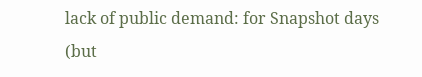lack of public demand: for Snapshot days (but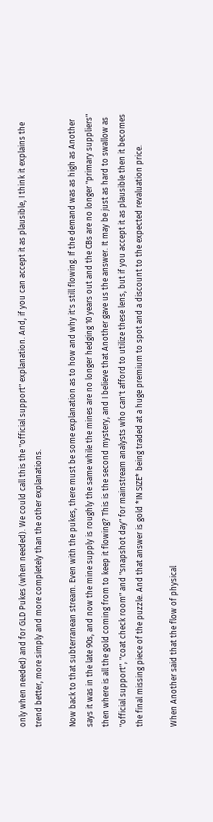only when needed) and for GLD Pukes (when needed). We could call this the "official support" explanation. And, if you can accept it as plausible, I think it explains the trend better, more simply and more completely than the other explanations.

Now back to that subterranean stream. Even with the pukes, there must be some explanation as to how and why it's still flowing. If the demand was as high as Another says it was in the late 90s, and now the mine supply is roughly the same while the mines are no longer hedging 10 years out and the CBs are no longer "primary suppliers" then where is all the gold coming from to keep it flowing? This is the second mystery, and I believe that Another gave us the answer. It may be just as hard to swallow as "official support", "coat check room" and "snapshot day" for mainstream analysts who can't afford to utilize these lens, but if you accept it as plausible then it becomes the final missing piece of the puzzle. And that answer is gold *IN SIZE* being traded at a huge premium to spot and a discount to the expected revaluation price.

When Another said that the flow of physical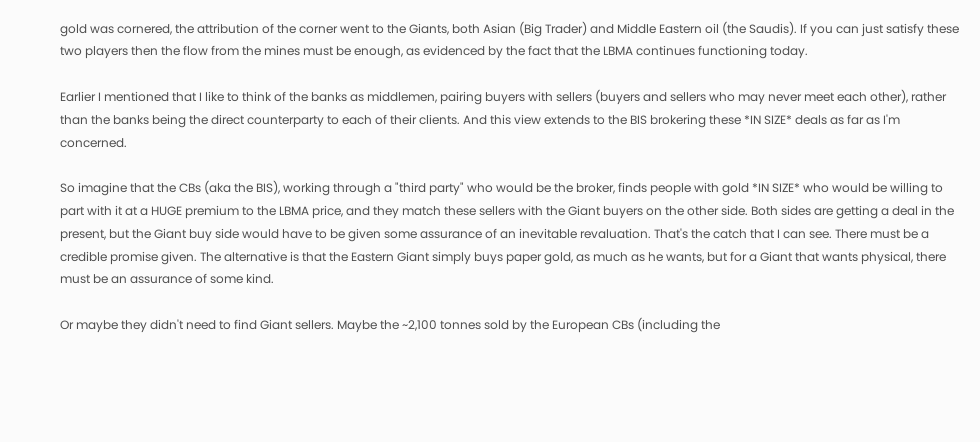gold was cornered, the attribution of the corner went to the Giants, both Asian (Big Trader) and Middle Eastern oil (the Saudis). If you can just satisfy these two players then the flow from the mines must be enough, as evidenced by the fact that the LBMA continues functioning today.

Earlier I mentioned that I like to think of the banks as middlemen, pairing buyers with sellers (buyers and sellers who may never meet each other), rather than the banks being the direct counterparty to each of their clients. And this view extends to the BIS brokering these *IN SIZE* deals as far as I'm concerned.

So imagine that the CBs (aka the BIS), working through a "third party" who would be the broker, finds people with gold *IN SIZE* who would be willing to part with it at a HUGE premium to the LBMA price, and they match these sellers with the Giant buyers on the other side. Both sides are getting a deal in the present, but the Giant buy side would have to be given some assurance of an inevitable revaluation. That's the catch that I can see. There must be a credible promise given. The alternative is that the Eastern Giant simply buys paper gold, as much as he wants, but for a Giant that wants physical, there must be an assurance of some kind.

Or maybe they didn't need to find Giant sellers. Maybe the ~2,100 tonnes sold by the European CBs (including the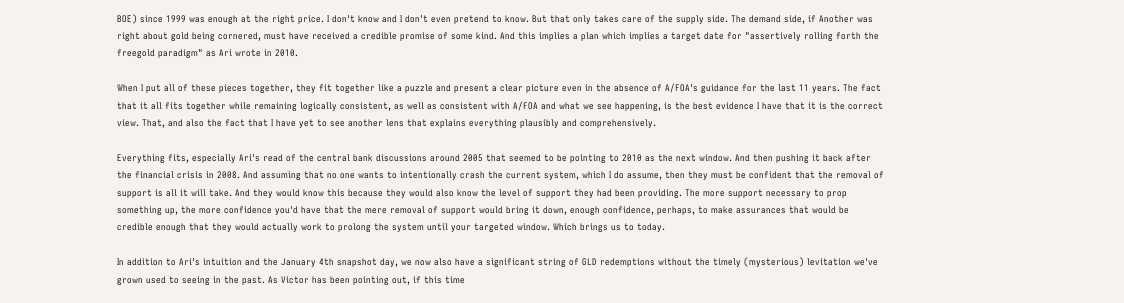BOE) since 1999 was enough at the right price. I don't know and I don't even pretend to know. But that only takes care of the supply side. The demand side, if Another was right about gold being cornered, must have received a credible promise of some kind. And this implies a plan which implies a target date for "assertively rolling forth the freegold paradigm" as Ari wrote in 2010.

When I put all of these pieces together, they fit together like a puzzle and present a clear picture even in the absence of A/FOA's guidance for the last 11 years. The fact that it all fits together while remaining logically consistent, as well as consistent with A/FOA and what we see happening, is the best evidence I have that it is the correct view. That, and also the fact that I have yet to see another lens that explains everything plausibly and comprehensively.

Everything fits, especially Ari's read of the central bank discussions around 2005 that seemed to be pointing to 2010 as the next window. And then pushing it back after the financial crisis in 2008. And assuming that no one wants to intentionally crash the current system, which I do assume, then they must be confident that the removal of support is all it will take. And they would know this because they would also know the level of support they had been providing. The more support necessary to prop something up, the more confidence you'd have that the mere removal of support would bring it down, enough confidence, perhaps, to make assurances that would be credible enough that they would actually work to prolong the system until your targeted window. Which brings us to today.

In addition to Ari's intuition and the January 4th snapshot day, we now also have a significant string of GLD redemptions without the timely (mysterious) levitation we've grown used to seeing in the past. As Victor has been pointing out, if this time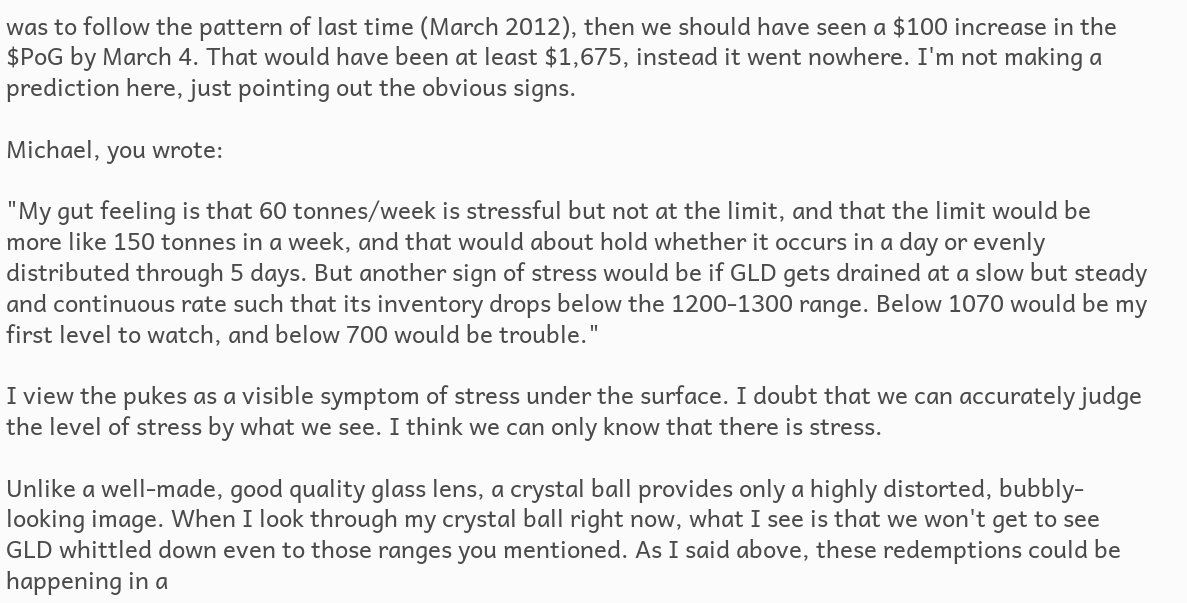was to follow the pattern of last time (March 2012), then we should have seen a $100 increase in the $PoG by March 4. That would have been at least $1,675, instead it went nowhere. I'm not making a prediction here, just pointing out the obvious signs.

Michael, you wrote:

"My gut feeling is that 60 tonnes/week is stressful but not at the limit, and that the limit would be more like 150 tonnes in a week, and that would about hold whether it occurs in a day or evenly distributed through 5 days. But another sign of stress would be if GLD gets drained at a slow but steady and continuous rate such that its inventory drops below the 1200-1300 range. Below 1070 would be my first level to watch, and below 700 would be trouble."

I view the pukes as a visible symptom of stress under the surface. I doubt that we can accurately judge the level of stress by what we see. I think we can only know that there is stress.

Unlike a well-made, good quality glass lens, a crystal ball provides only a highly distorted, bubbly-looking image. When I look through my crystal ball right now, what I see is that we won't get to see GLD whittled down even to those ranges you mentioned. As I said above, these redemptions could be happening in a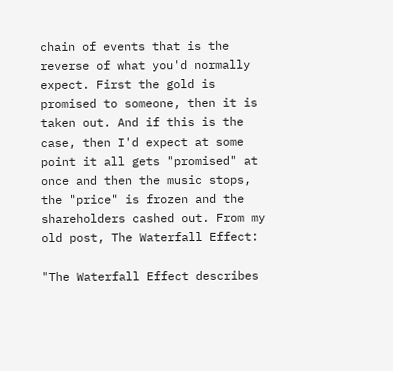chain of events that is the reverse of what you'd normally expect. First the gold is promised to someone, then it is taken out. And if this is the case, then I'd expect at some point it all gets "promised" at once and then the music stops, the "price" is frozen and the shareholders cashed out. From my old post, The Waterfall Effect:

"The Waterfall Effect describes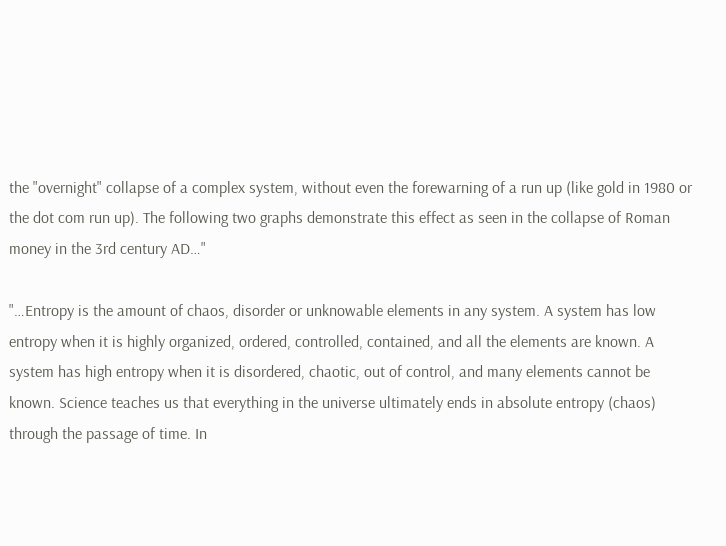the "overnight" collapse of a complex system, without even the forewarning of a run up (like gold in 1980 or the dot com run up). The following two graphs demonstrate this effect as seen in the collapse of Roman money in the 3rd century AD…"

"…Entropy is the amount of chaos, disorder or unknowable elements in any system. A system has low entropy when it is highly organized, ordered, controlled, contained, and all the elements are known. A system has high entropy when it is disordered, chaotic, out of control, and many elements cannot be known. Science teaches us that everything in the universe ultimately ends in absolute entropy (chaos) through the passage of time. In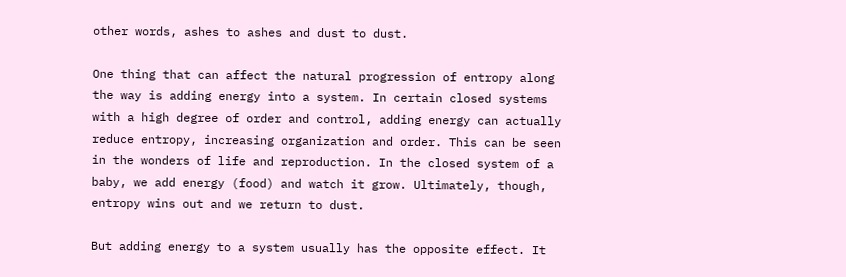other words, ashes to ashes and dust to dust.

One thing that can affect the natural progression of entropy along the way is adding energy into a system. In certain closed systems with a high degree of order and control, adding energy can actually reduce entropy, increasing organization and order. This can be seen in the wonders of life and reproduction. In the closed system of a baby, we add energy (food) and watch it grow. Ultimately, though, entropy wins out and we return to dust.

But adding energy to a system usually has the opposite effect. It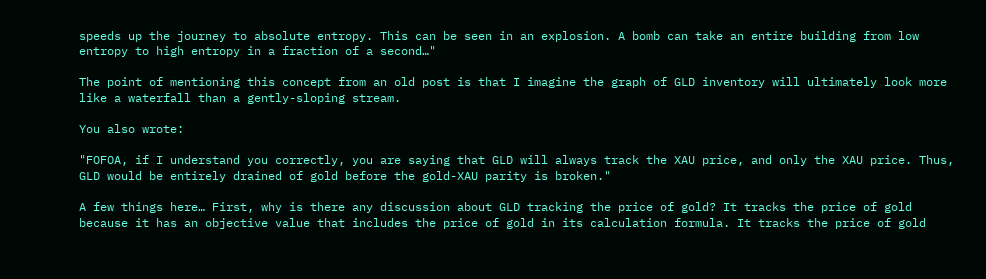speeds up the journey to absolute entropy. This can be seen in an explosion. A bomb can take an entire building from low entropy to high entropy in a fraction of a second…"

The point of mentioning this concept from an old post is that I imagine the graph of GLD inventory will ultimately look more like a waterfall than a gently-sloping stream.

You also wrote:

"FOFOA, if I understand you correctly, you are saying that GLD will always track the XAU price, and only the XAU price. Thus, GLD would be entirely drained of gold before the gold-XAU parity is broken."

A few things here… First, why is there any discussion about GLD tracking the price of gold? It tracks the price of gold because it has an objective value that includes the price of gold in its calculation formula. It tracks the price of gold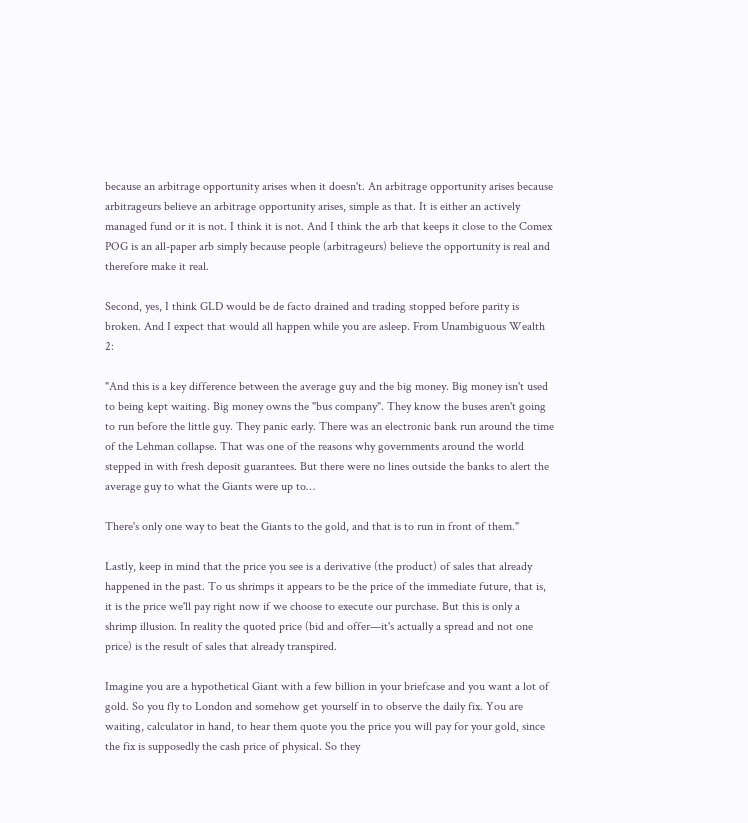because an arbitrage opportunity arises when it doesn't. An arbitrage opportunity arises because arbitrageurs believe an arbitrage opportunity arises, simple as that. It is either an actively managed fund or it is not. I think it is not. And I think the arb that keeps it close to the Comex POG is an all-paper arb simply because people (arbitrageurs) believe the opportunity is real and therefore make it real.

Second, yes, I think GLD would be de facto drained and trading stopped before parity is broken. And I expect that would all happen while you are asleep. From Unambiguous Wealth 2:

"And this is a key difference between the average guy and the big money. Big money isn't used to being kept waiting. Big money owns the "bus company". They know the buses aren't going to run before the little guy. They panic early. There was an electronic bank run around the time of the Lehman collapse. That was one of the reasons why governments around the world stepped in with fresh deposit guarantees. But there were no lines outside the banks to alert the average guy to what the Giants were up to…

There's only one way to beat the Giants to the gold, and that is to run in front of them."

Lastly, keep in mind that the price you see is a derivative (the product) of sales that already happened in the past. To us shrimps it appears to be the price of the immediate future, that is, it is the price we'll pay right now if we choose to execute our purchase. But this is only a shrimp illusion. In reality the quoted price (bid and offer—it's actually a spread and not one price) is the result of sales that already transpired.

Imagine you are a hypothetical Giant with a few billion in your briefcase and you want a lot of gold. So you fly to London and somehow get yourself in to observe the daily fix. You are waiting, calculator in hand, to hear them quote you the price you will pay for your gold, since the fix is supposedly the cash price of physical. So they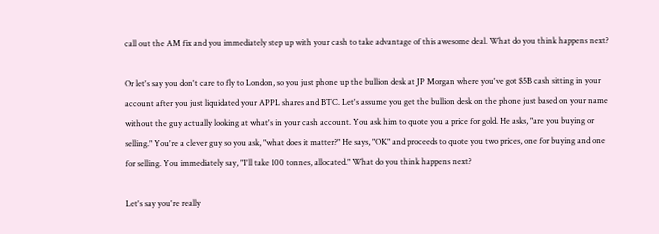call out the AM fix and you immediately step up with your cash to take advantage of this awesome deal. What do you think happens next?

Or let's say you don't care to fly to London, so you just phone up the bullion desk at JP Morgan where you've got $5B cash sitting in your account after you just liquidated your APPL shares and BTC. Let's assume you get the bullion desk on the phone just based on your name without the guy actually looking at what's in your cash account. You ask him to quote you a price for gold. He asks, "are you buying or selling." You're a clever guy so you ask, "what does it matter?" He says, "OK" and proceeds to quote you two prices, one for buying and one for selling. You immediately say, "I'll take 100 tonnes, allocated." What do you think happens next?

Let's say you're really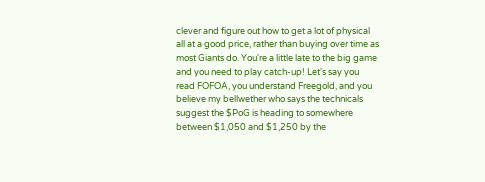clever and figure out how to get a lot of physical all at a good price, rather than buying over time as most Giants do. You're a little late to the big game and you need to play catch-up! Let's say you read FOFOA, you understand Freegold, and you believe my bellwether who says the technicals suggest the $PoG is heading to somewhere between $1,050 and $1,250 by the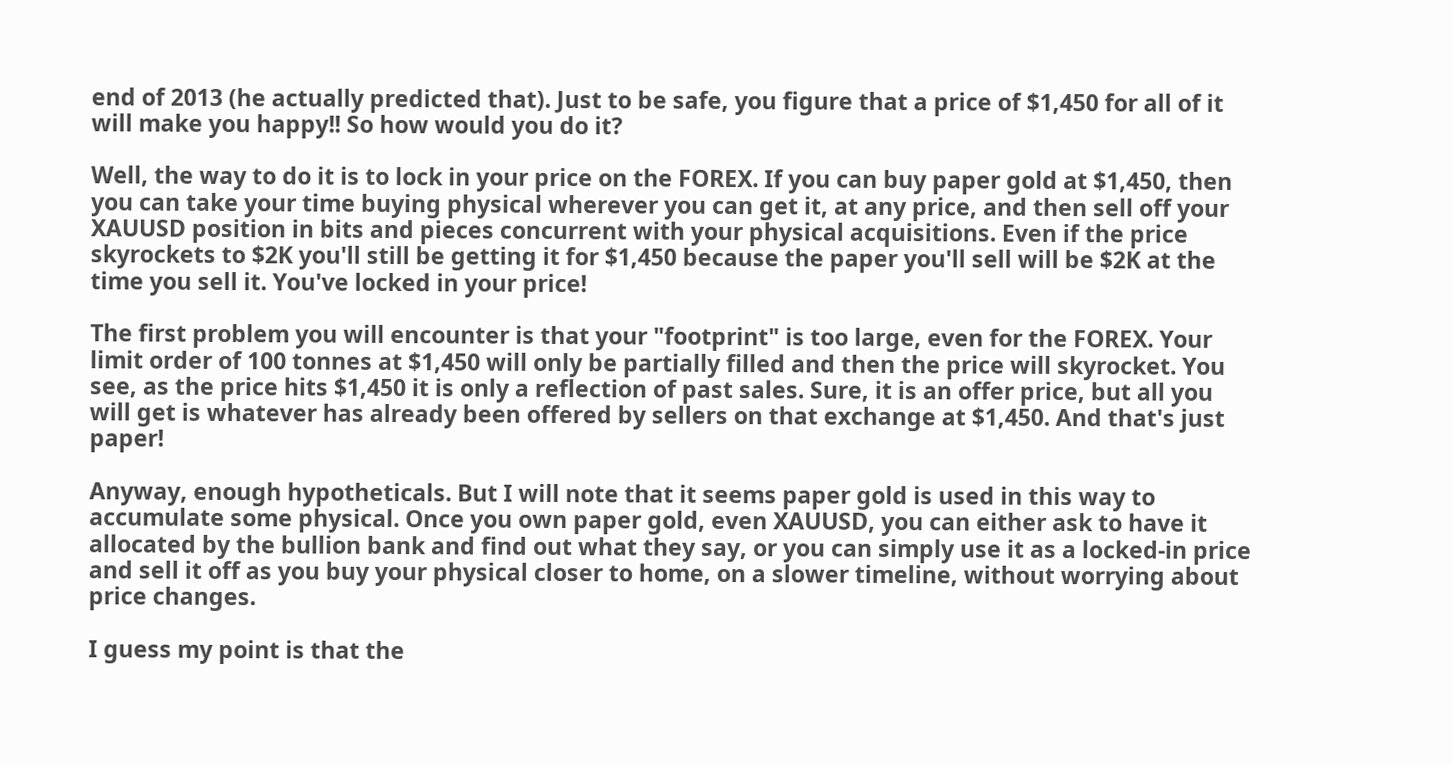end of 2013 (he actually predicted that). Just to be safe, you figure that a price of $1,450 for all of it will make you happy!! So how would you do it?

Well, the way to do it is to lock in your price on the FOREX. If you can buy paper gold at $1,450, then you can take your time buying physical wherever you can get it, at any price, and then sell off your XAUUSD position in bits and pieces concurrent with your physical acquisitions. Even if the price skyrockets to $2K you'll still be getting it for $1,450 because the paper you'll sell will be $2K at the time you sell it. You've locked in your price!

The first problem you will encounter is that your "footprint" is too large, even for the FOREX. Your limit order of 100 tonnes at $1,450 will only be partially filled and then the price will skyrocket. You see, as the price hits $1,450 it is only a reflection of past sales. Sure, it is an offer price, but all you will get is whatever has already been offered by sellers on that exchange at $1,450. And that's just paper!

Anyway, enough hypotheticals. But I will note that it seems paper gold is used in this way to accumulate some physical. Once you own paper gold, even XAUUSD, you can either ask to have it allocated by the bullion bank and find out what they say, or you can simply use it as a locked-in price and sell it off as you buy your physical closer to home, on a slower timeline, without worrying about price changes.

I guess my point is that the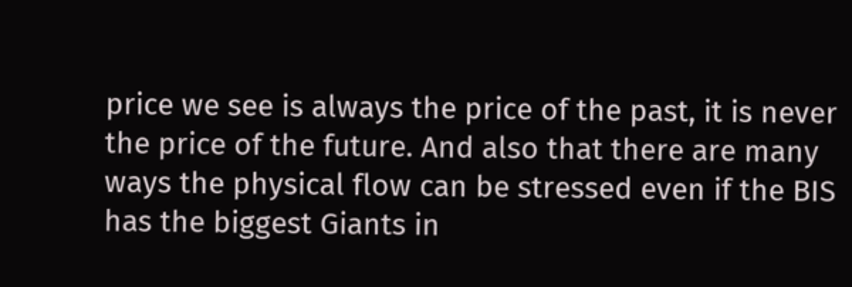price we see is always the price of the past, it is never the price of the future. And also that there are many ways the physical flow can be stressed even if the BIS has the biggest Giants in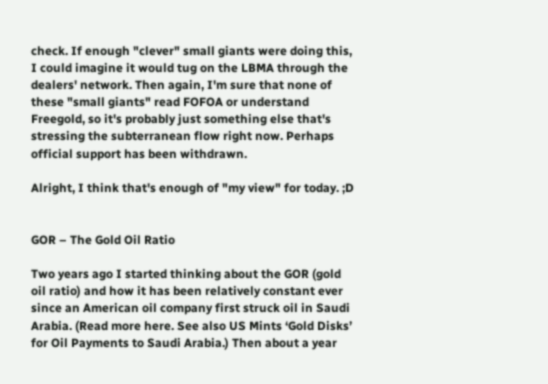check. If enough "clever" small giants were doing this, I could imagine it would tug on the LBMA through the dealers' network. Then again, I'm sure that none of these "small giants" read FOFOA or understand Freegold, so it's probably just something else that's stressing the subterranean flow right now. Perhaps official support has been withdrawn.

Alright, I think that's enough of "my view" for today. ;D


GOR – The Gold Oil Ratio

Two years ago I started thinking about the GOR (gold oil ratio) and how it has been relatively constant ever since an American oil company first struck oil in Saudi Arabia. (Read more here. See also US Mints ‘Gold Disks’ for Oil Payments to Saudi Arabia.) Then about a year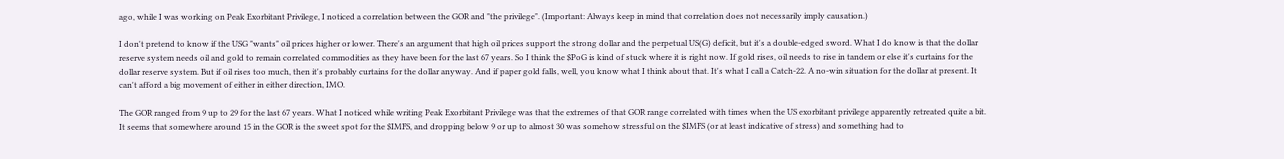ago, while I was working on Peak Exorbitant Privilege, I noticed a correlation between the GOR and "the privilege". (Important: Always keep in mind that correlation does not necessarily imply causation.)

I don't pretend to know if the USG "wants" oil prices higher or lower. There's an argument that high oil prices support the strong dollar and the perpetual US(G) deficit, but it's a double-edged sword. What I do know is that the dollar reserve system needs oil and gold to remain correlated commodities as they have been for the last 67 years. So I think the $PoG is kind of stuck where it is right now. If gold rises, oil needs to rise in tandem or else it's curtains for the dollar reserve system. But if oil rises too much, then it's probably curtains for the dollar anyway. And if paper gold falls, well, you know what I think about that. It's what I call a Catch-22. A no-win situation for the dollar at present. It can't afford a big movement of either in either direction, IMO.

The GOR ranged from 9 up to 29 for the last 67 years. What I noticed while writing Peak Exorbitant Privilege was that the extremes of that GOR range correlated with times when the US exorbitant privilege apparently retreated quite a bit. It seems that somewhere around 15 in the GOR is the sweet spot for the $IMFS, and dropping below 9 or up to almost 30 was somehow stressful on the $IMFS (or at least indicative of stress) and something had to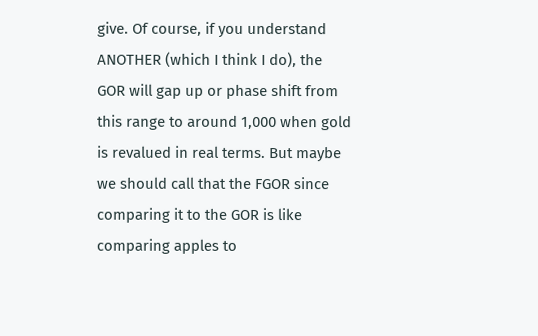give. Of course, if you understand ANOTHER (which I think I do), the GOR will gap up or phase shift from this range to around 1,000 when gold is revalued in real terms. But maybe we should call that the FGOR since comparing it to the GOR is like comparing apples to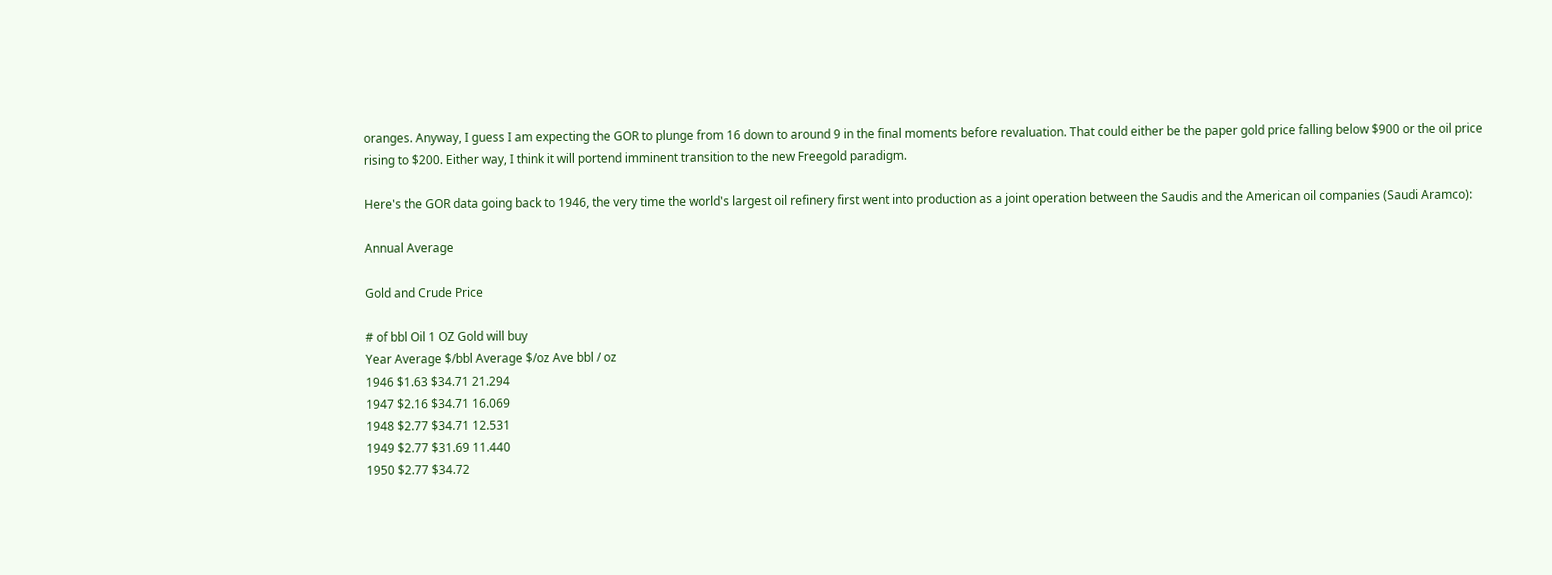oranges. Anyway, I guess I am expecting the GOR to plunge from 16 down to around 9 in the final moments before revaluation. That could either be the paper gold price falling below $900 or the oil price rising to $200. Either way, I think it will portend imminent transition to the new Freegold paradigm.

Here's the GOR data going back to 1946, the very time the world's largest oil refinery first went into production as a joint operation between the Saudis and the American oil companies (Saudi Aramco):

Annual Average

Gold and Crude Price

# of bbl Oil 1 OZ Gold will buy
Year Average $/bbl Average $/oz Ave bbl / oz
1946 $1.63 $34.71 21.294
1947 $2.16 $34.71 16.069
1948 $2.77 $34.71 12.531
1949 $2.77 $31.69 11.440
1950 $2.77 $34.72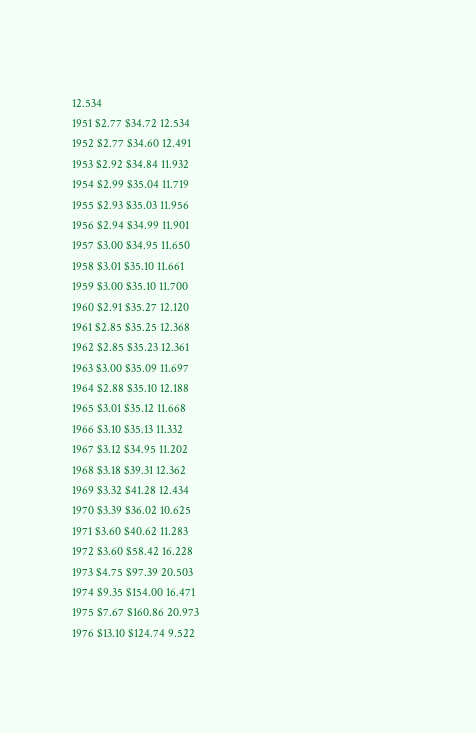12.534
1951 $2.77 $34.72 12.534
1952 $2.77 $34.60 12.491
1953 $2.92 $34.84 11.932
1954 $2.99 $35.04 11.719
1955 $2.93 $35.03 11.956
1956 $2.94 $34.99 11.901
1957 $3.00 $34.95 11.650
1958 $3.01 $35.10 11.661
1959 $3.00 $35.10 11.700
1960 $2.91 $35.27 12.120
1961 $2.85 $35.25 12.368
1962 $2.85 $35.23 12.361
1963 $3.00 $35.09 11.697
1964 $2.88 $35.10 12.188
1965 $3.01 $35.12 11.668
1966 $3.10 $35.13 11.332
1967 $3.12 $34.95 11.202
1968 $3.18 $39.31 12.362
1969 $3.32 $41.28 12.434
1970 $3.39 $36.02 10.625
1971 $3.60 $40.62 11.283
1972 $3.60 $58.42 16.228
1973 $4.75 $97.39 20.503
1974 $9.35 $154.00 16.471
1975 $7.67 $160.86 20.973
1976 $13.10 $124.74 9.522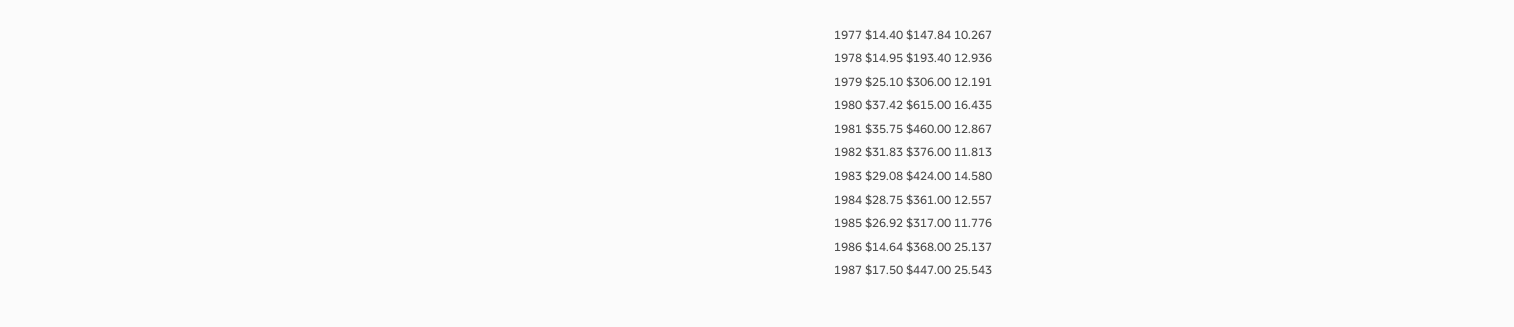1977 $14.40 $147.84 10.267
1978 $14.95 $193.40 12.936
1979 $25.10 $306.00 12.191
1980 $37.42 $615.00 16.435
1981 $35.75 $460.00 12.867
1982 $31.83 $376.00 11.813
1983 $29.08 $424.00 14.580
1984 $28.75 $361.00 12.557
1985 $26.92 $317.00 11.776
1986 $14.64 $368.00 25.137
1987 $17.50 $447.00 25.543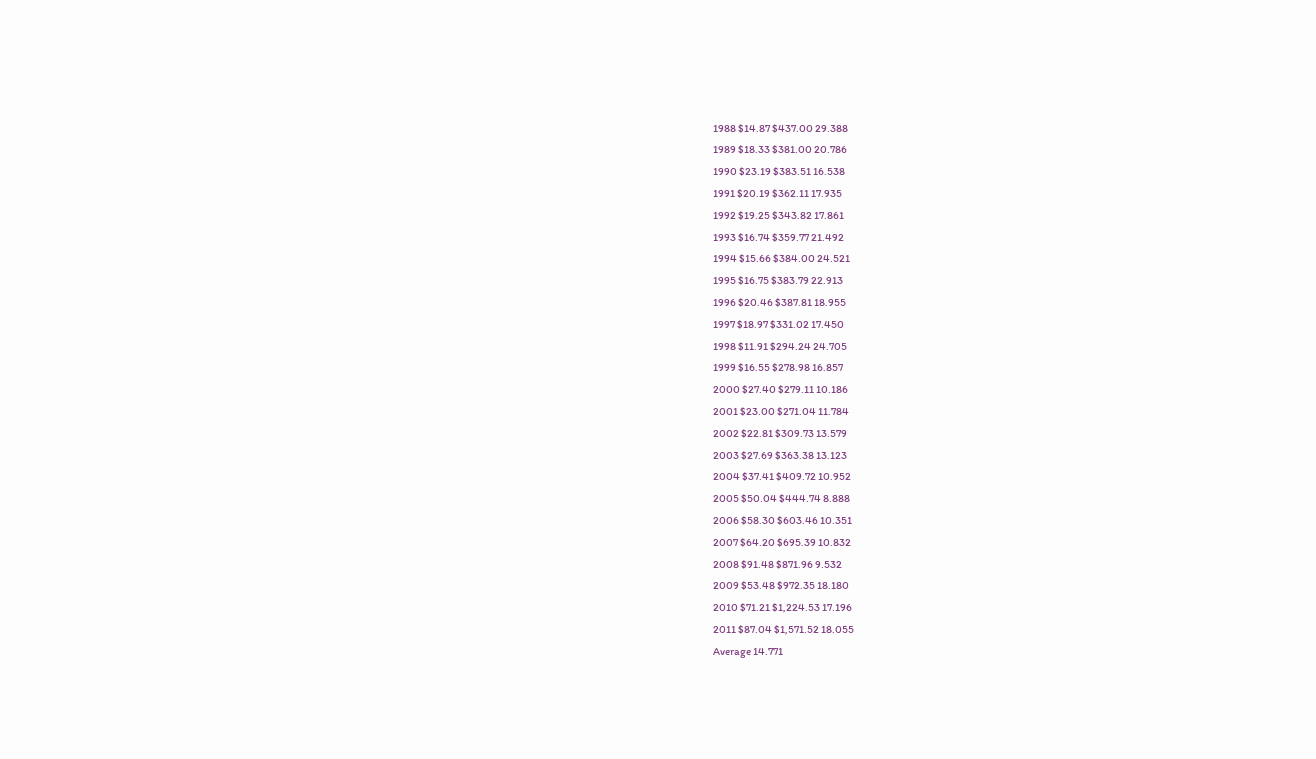1988 $14.87 $437.00 29.388
1989 $18.33 $381.00 20.786
1990 $23.19 $383.51 16.538
1991 $20.19 $362.11 17.935
1992 $19.25 $343.82 17.861
1993 $16.74 $359.77 21.492
1994 $15.66 $384.00 24.521
1995 $16.75 $383.79 22.913
1996 $20.46 $387.81 18.955
1997 $18.97 $331.02 17.450
1998 $11.91 $294.24 24.705
1999 $16.55 $278.98 16.857
2000 $27.40 $279.11 10.186
2001 $23.00 $271.04 11.784
2002 $22.81 $309.73 13.579
2003 $27.69 $363.38 13.123
2004 $37.41 $409.72 10.952
2005 $50.04 $444.74 8.888
2006 $58.30 $603.46 10.351
2007 $64.20 $695.39 10.832
2008 $91.48 $871.96 9.532
2009 $53.48 $972.35 18.180
2010 $71.21 $1,224.53 17.196
2011 $87.04 $1,571.52 18.055
Average 14.771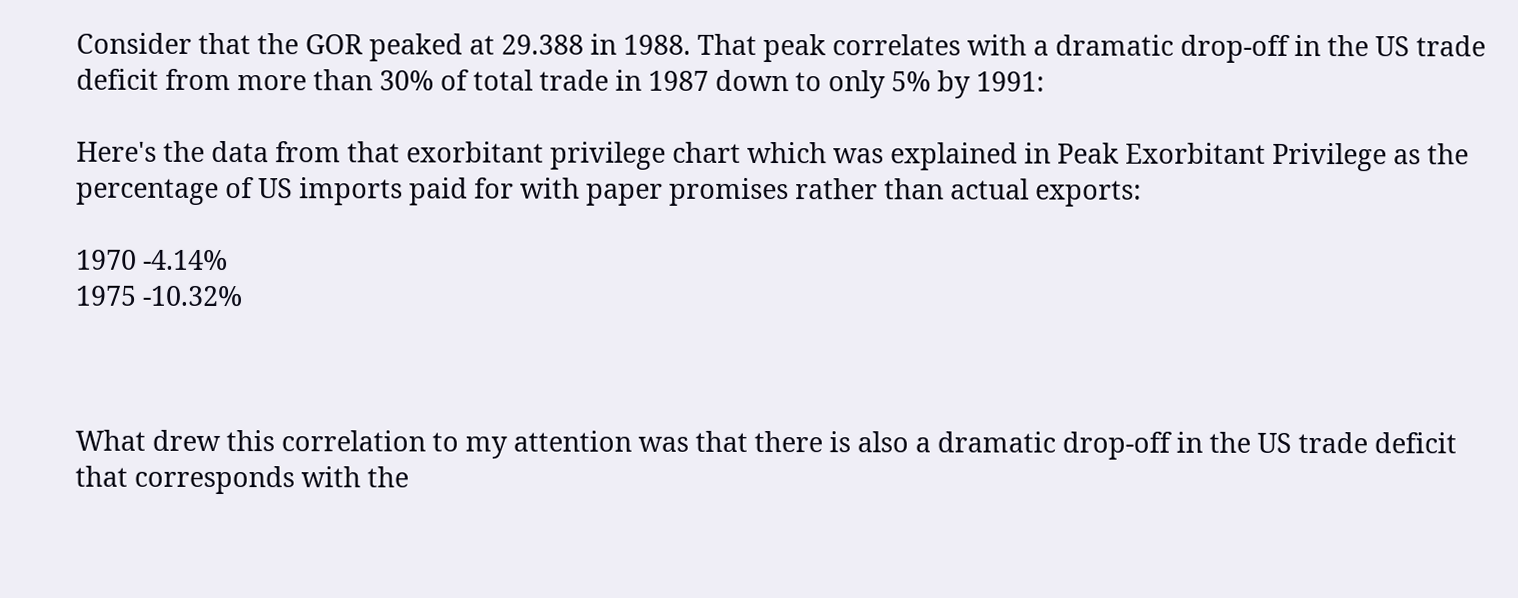Consider that the GOR peaked at 29.388 in 1988. That peak correlates with a dramatic drop-off in the US trade deficit from more than 30% of total trade in 1987 down to only 5% by 1991:

Here's the data from that exorbitant privilege chart which was explained in Peak Exorbitant Privilege as the percentage of US imports paid for with paper promises rather than actual exports:

1970 -4.14%
1975 -10.32%



What drew this correlation to my attention was that there is also a dramatic drop-off in the US trade deficit that corresponds with the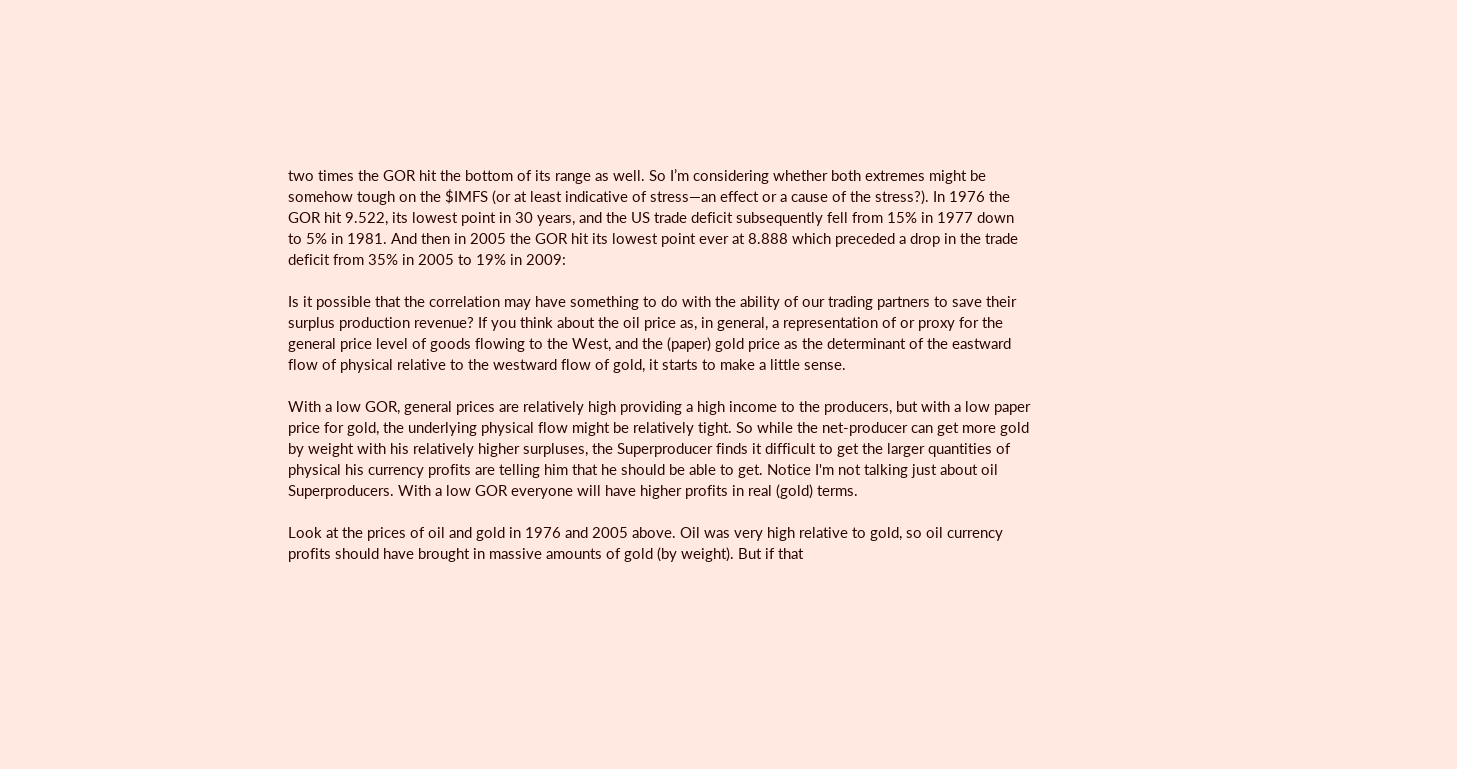two times the GOR hit the bottom of its range as well. So I’m considering whether both extremes might be somehow tough on the $IMFS (or at least indicative of stress—an effect or a cause of the stress?). In 1976 the GOR hit 9.522, its lowest point in 30 years, and the US trade deficit subsequently fell from 15% in 1977 down to 5% in 1981. And then in 2005 the GOR hit its lowest point ever at 8.888 which preceded a drop in the trade deficit from 35% in 2005 to 19% in 2009:

Is it possible that the correlation may have something to do with the ability of our trading partners to save their surplus production revenue? If you think about the oil price as, in general, a representation of or proxy for the general price level of goods flowing to the West, and the (paper) gold price as the determinant of the eastward flow of physical relative to the westward flow of gold, it starts to make a little sense.

With a low GOR, general prices are relatively high providing a high income to the producers, but with a low paper price for gold, the underlying physical flow might be relatively tight. So while the net-producer can get more gold by weight with his relatively higher surpluses, the Superproducer finds it difficult to get the larger quantities of physical his currency profits are telling him that he should be able to get. Notice I'm not talking just about oil Superproducers. With a low GOR everyone will have higher profits in real (gold) terms.

Look at the prices of oil and gold in 1976 and 2005 above. Oil was very high relative to gold, so oil currency profits should have brought in massive amounts of gold (by weight). But if that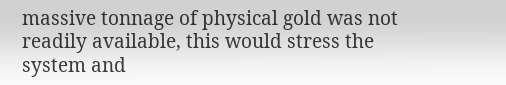massive tonnage of physical gold was not readily available, this would stress the system and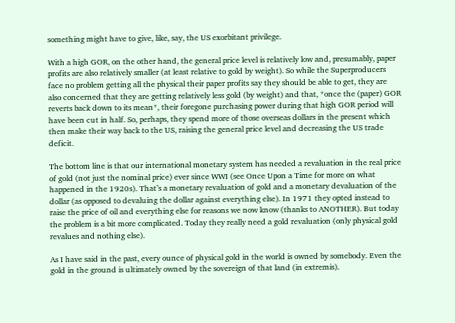something might have to give, like, say, the US exorbitant privilege.

With a high GOR, on the other hand, the general price level is relatively low and, presumably, paper profits are also relatively smaller (at least relative to gold by weight). So while the Superproducers face no problem getting all the physical their paper profits say they should be able to get, they are also concerned that they are getting relatively less gold (by weight) and that, *once the (paper) GOR reverts back down to its mean*, their foregone purchasing power during that high GOR period will have been cut in half. So, perhaps, they spend more of those overseas dollars in the present which then make their way back to the US, raising the general price level and decreasing the US trade deficit.

The bottom line is that our international monetary system has needed a revaluation in the real price of gold (not just the nominal price) ever since WWI (see Once Upon a Time for more on what happened in the 1920s). That’s a monetary revaluation of gold and a monetary devaluation of the dollar (as opposed to devaluing the dollar against everything else). In 1971 they opted instead to raise the price of oil and everything else for reasons we now know (thanks to ANOTHER). But today the problem is a bit more complicated. Today they really need a gold revaluation (only physical gold revalues and nothing else).

As I have said in the past, every ounce of physical gold in the world is owned by somebody. Even the gold in the ground is ultimately owned by the sovereign of that land (in extremis).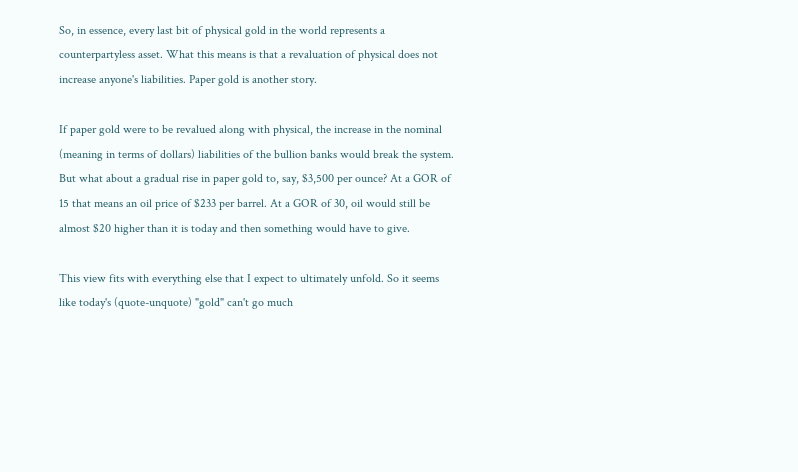So, in essence, every last bit of physical gold in the world represents a counterpartyless asset. What this means is that a revaluation of physical does not increase anyone's liabilities. Paper gold is another story.

If paper gold were to be revalued along with physical, the increase in the nominal (meaning in terms of dollars) liabilities of the bullion banks would break the system. But what about a gradual rise in paper gold to, say, $3,500 per ounce? At a GOR of 15 that means an oil price of $233 per barrel. At a GOR of 30, oil would still be almost $20 higher than it is today and then something would have to give.

This view fits with everything else that I expect to ultimately unfold. So it seems like today's (quote-unquote) "gold" can't go much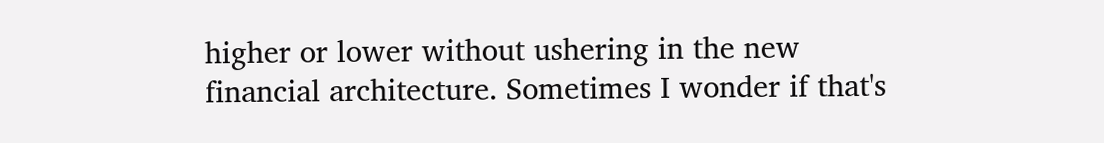higher or lower without ushering in the new financial architecture. Sometimes I wonder if that's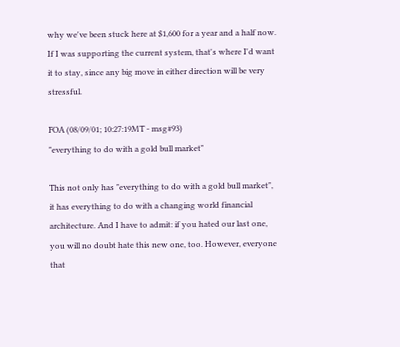why we've been stuck here at $1,600 for a year and a half now. If I was supporting the current system, that's where I'd want it to stay, since any big move in either direction will be very stressful.

FOA (08/09/01; 10:27:19MT - msg#93)
"everything to do with a gold bull market"

This not only has "everything to do with a gold bull market", it has everything to do with a changing world financial architecture. And I have to admit: if you hated our last one, you will no doubt hate this new one, too. However, everyone that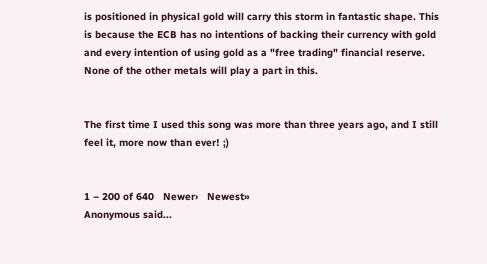is positioned in physical gold will carry this storm in fantastic shape. This is because the ECB has no intentions of backing their currency with gold and every intention of using gold as a "free trading" financial reserve. None of the other metals will play a part in this.


The first time I used this song was more than three years ago, and I still feel it, more now than ever! ;)


1 – 200 of 640   Newer›   Newest»
Anonymous said...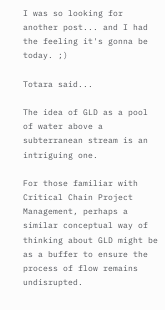I was so looking for another post... and I had the feeling it's gonna be today. ;)

Totara said...

The idea of GLD as a pool of water above a subterranean stream is an intriguing one.

For those familiar with Critical Chain Project Management, perhaps a similar conceptual way of thinking about GLD might be as a buffer to ensure the process of flow remains undisrupted.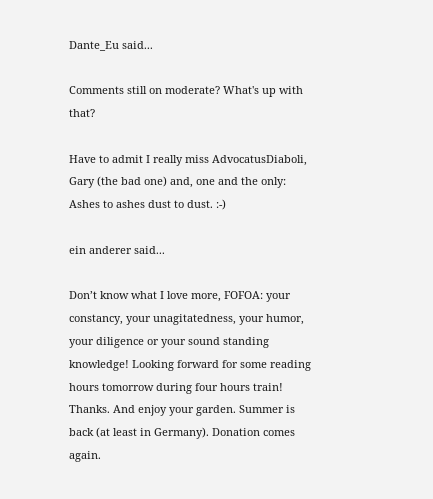Dante_Eu said...

Comments still on moderate? What's up with that?

Have to admit I really miss AdvocatusDiaboli, Gary (the bad one) and, one and the only: Ashes to ashes dust to dust. :-)

ein anderer said...

Don’t know what I love more, FOFOA: your constancy, your unagitatedness, your humor, your diligence or your sound standing knowledge! Looking forward for some reading hours tomorrow during four hours train! Thanks. And enjoy your garden. Summer is back (at least in Germany). Donation comes again.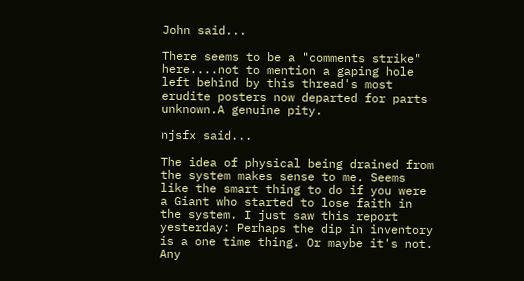John said...

There seems to be a "comments strike" here....not to mention a gaping hole left behind by this thread's most erudite posters now departed for parts unknown.A genuine pity.

njsfx said...

The idea of physical being drained from the system makes sense to me. Seems like the smart thing to do if you were a Giant who started to lose faith in the system. I just saw this report yesterday: Perhaps the dip in inventory is a one time thing. Or maybe it's not. Any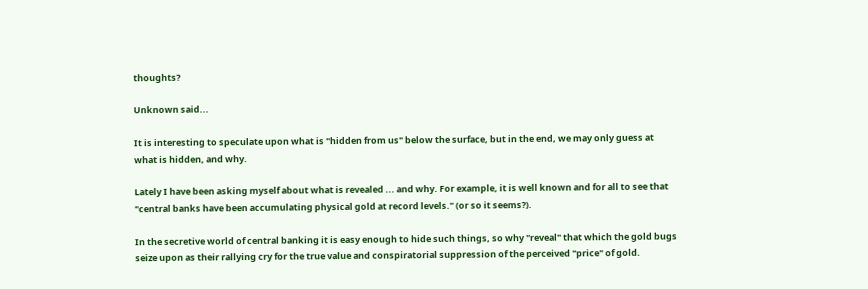thoughts?

Unknown said...

It is interesting to speculate upon what is "hidden from us" below the surface, but in the end, we may only guess at what is hidden, and why.

Lately I have been asking myself about what is revealed ... and why. For example, it is well known and for all to see that "central banks have been accumulating physical gold at record levels." (or so it seems?).

In the secretive world of central banking it is easy enough to hide such things, so why "reveal" that which the gold bugs seize upon as their rallying cry for the true value and conspiratorial suppression of the perceived "price" of gold.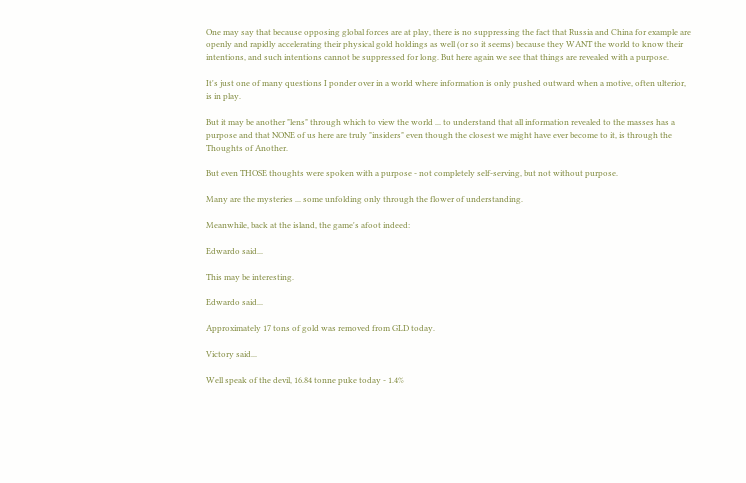One may say that because opposing global forces are at play, there is no suppressing the fact that Russia and China for example are openly and rapidly accelerating their physical gold holdings as well (or so it seems) because they WANT the world to know their intentions, and such intentions cannot be suppressed for long. But here again we see that things are revealed with a purpose.

It's just one of many questions I ponder over in a world where information is only pushed outward when a motive, often ulterior, is in play.

But it may be another "lens" through which to view the world ... to understand that all information revealed to the masses has a purpose and that NONE of us here are truly "insiders" even though the closest we might have ever become to it, is through the Thoughts of Another.

But even THOSE thoughts were spoken with a purpose - not completely self-serving, but not without purpose.

Many are the mysteries ... some unfolding only through the flower of understanding.

Meanwhile, back at the island, the game's afoot indeed:

Edwardo said...

This may be interesting.

Edwardo said...

Approximately 17 tons of gold was removed from GLD today.

Victory said...

Well speak of the devil, 16.84 tonne puke today - 1.4%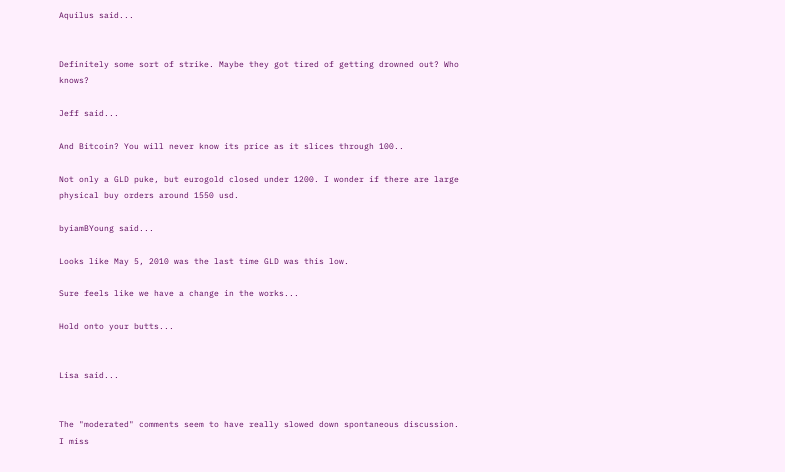Aquilus said...


Definitely some sort of strike. Maybe they got tired of getting drowned out? Who knows?

Jeff said...

And Bitcoin? You will never know its price as it slices through 100..

Not only a GLD puke, but eurogold closed under 1200. I wonder if there are large physical buy orders around 1550 usd.

byiamBYoung said...

Looks like May 5, 2010 was the last time GLD was this low.

Sure feels like we have a change in the works...

Hold onto your butts...


Lisa said...


The "moderated" comments seem to have really slowed down spontaneous discussion. I miss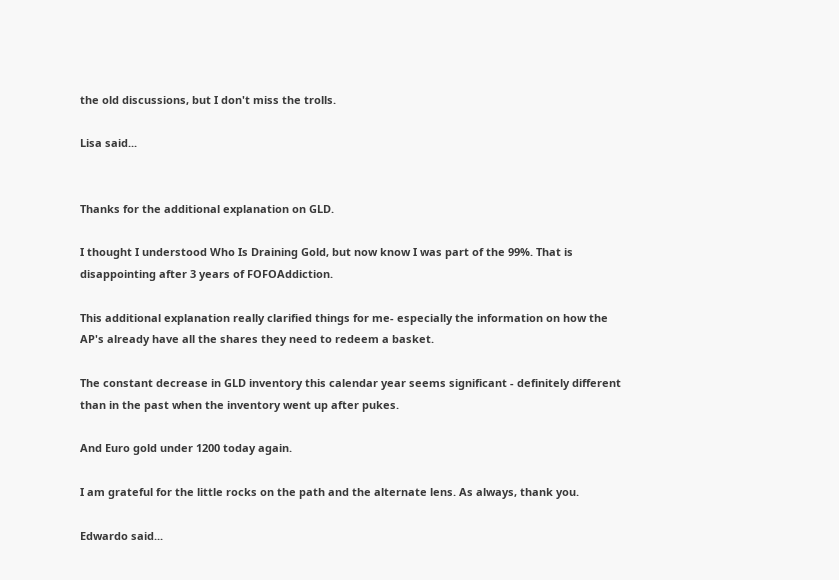the old discussions, but I don't miss the trolls.

Lisa said...


Thanks for the additional explanation on GLD.

I thought I understood Who Is Draining Gold, but now know I was part of the 99%. That is disappointing after 3 years of FOFOAddiction.

This additional explanation really clarified things for me- especially the information on how the AP's already have all the shares they need to redeem a basket.

The constant decrease in GLD inventory this calendar year seems significant - definitely different than in the past when the inventory went up after pukes.

And Euro gold under 1200 today again.

I am grateful for the little rocks on the path and the alternate lens. As always, thank you.

Edwardo said...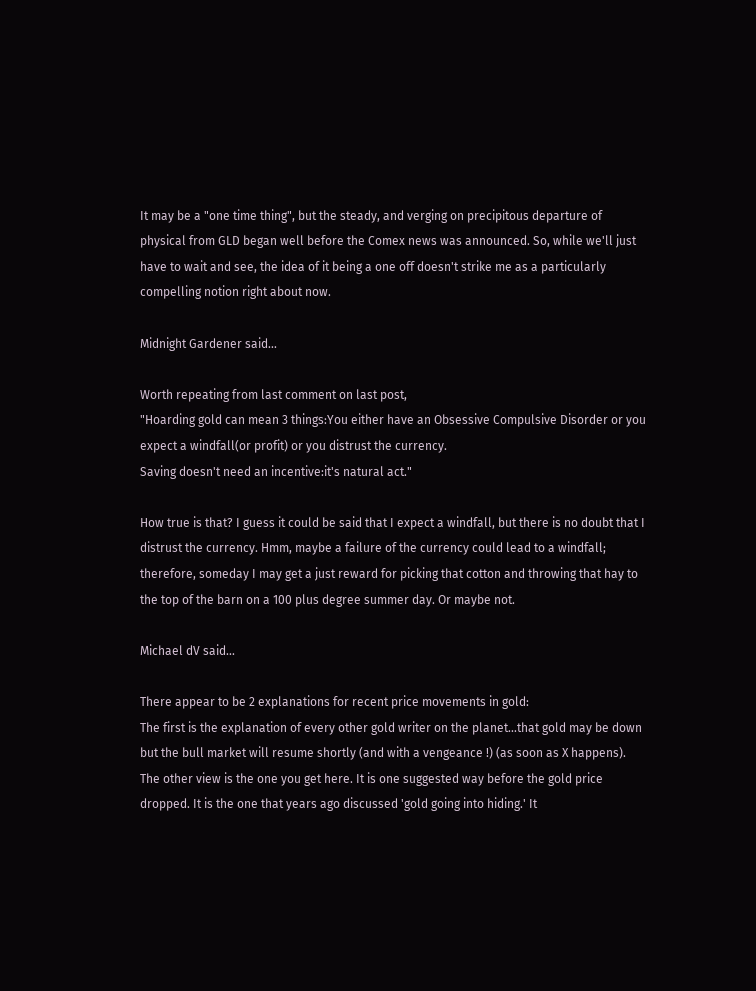It may be a "one time thing", but the steady, and verging on precipitous departure of physical from GLD began well before the Comex news was announced. So, while we'll just have to wait and see, the idea of it being a one off doesn't strike me as a particularly compelling notion right about now.

Midnight Gardener said...

Worth repeating from last comment on last post,
"Hoarding gold can mean 3 things:You either have an Obsessive Compulsive Disorder or you expect a windfall(or profit) or you distrust the currency.
Saving doesn't need an incentive:it's natural act."

How true is that? I guess it could be said that I expect a windfall, but there is no doubt that I distrust the currency. Hmm, maybe a failure of the currency could lead to a windfall; therefore, someday I may get a just reward for picking that cotton and throwing that hay to the top of the barn on a 100 plus degree summer day. Or maybe not.

Michael dV said...

There appear to be 2 explanations for recent price movements in gold:
The first is the explanation of every other gold writer on the planet...that gold may be down but the bull market will resume shortly (and with a vengeance !) (as soon as X happens).
The other view is the one you get here. It is one suggested way before the gold price dropped. It is the one that years ago discussed 'gold going into hiding.' It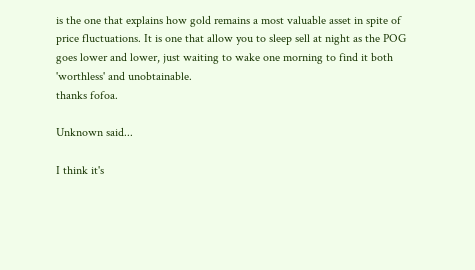is the one that explains how gold remains a most valuable asset in spite of price fluctuations. It is one that allow you to sleep sell at night as the POG goes lower and lower, just waiting to wake one morning to find it both 'worthless' and unobtainable.
thanks fofoa.

Unknown said...

I think it's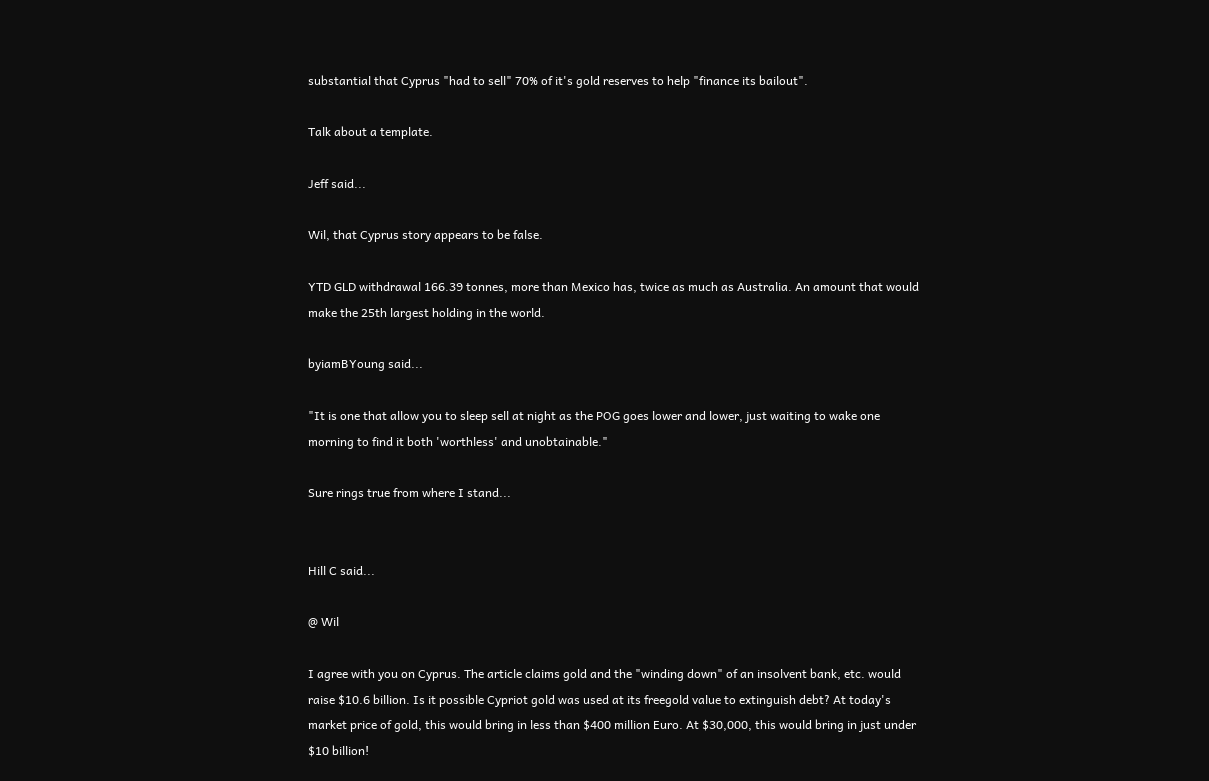substantial that Cyprus "had to sell" 70% of it's gold reserves to help "finance its bailout".

Talk about a template.

Jeff said...

Wil, that Cyprus story appears to be false.

YTD GLD withdrawal 166.39 tonnes, more than Mexico has, twice as much as Australia. An amount that would make the 25th largest holding in the world.

byiamBYoung said...

"It is one that allow you to sleep sell at night as the POG goes lower and lower, just waiting to wake one morning to find it both 'worthless' and unobtainable."

Sure rings true from where I stand...


Hill C said...

@ Wil

I agree with you on Cyprus. The article claims gold and the "winding down" of an insolvent bank, etc. would raise $10.6 billion. Is it possible Cypriot gold was used at its freegold value to extinguish debt? At today's market price of gold, this would bring in less than $400 million Euro. At $30,000, this would bring in just under $10 billion!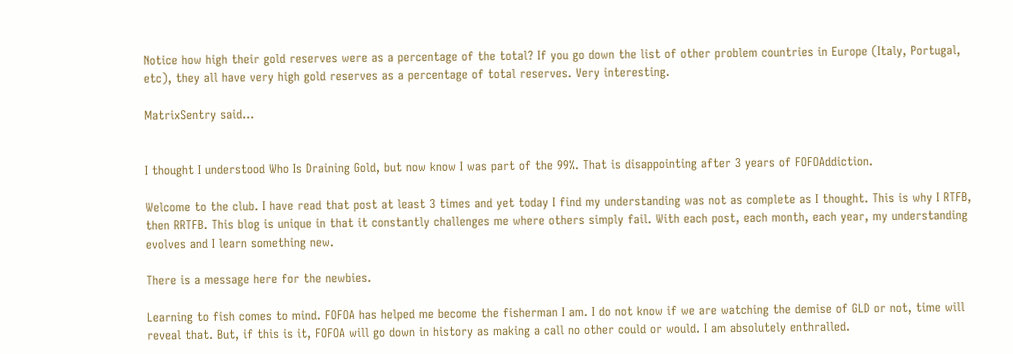Notice how high their gold reserves were as a percentage of the total? If you go down the list of other problem countries in Europe (Italy, Portugal, etc), they all have very high gold reserves as a percentage of total reserves. Very interesting.

MatrixSentry said...


I thought I understood Who Is Draining Gold, but now know I was part of the 99%. That is disappointing after 3 years of FOFOAddiction.

Welcome to the club. I have read that post at least 3 times and yet today I find my understanding was not as complete as I thought. This is why I RTFB, then RRTFB. This blog is unique in that it constantly challenges me where others simply fail. With each post, each month, each year, my understanding evolves and I learn something new.

There is a message here for the newbies.

Learning to fish comes to mind. FOFOA has helped me become the fisherman I am. I do not know if we are watching the demise of GLD or not, time will reveal that. But, if this is it, FOFOA will go down in history as making a call no other could or would. I am absolutely enthralled.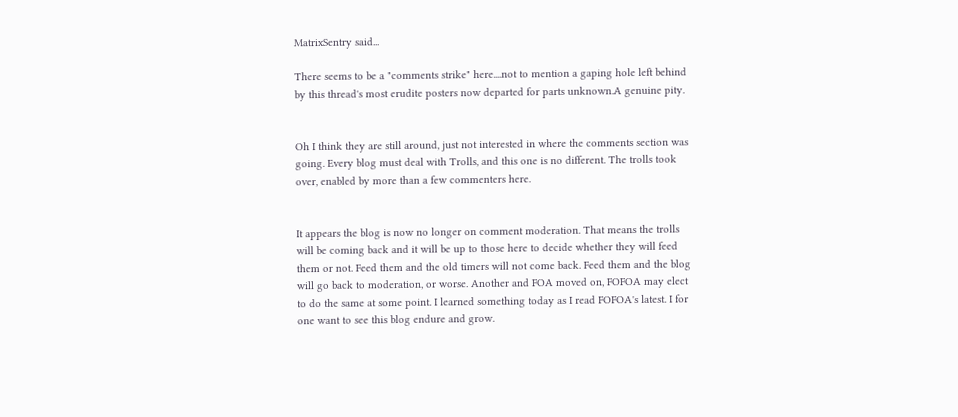MatrixSentry said...

There seems to be a "comments strike" here....not to mention a gaping hole left behind by this thread's most erudite posters now departed for parts unknown.A genuine pity.


Oh I think they are still around, just not interested in where the comments section was going. Every blog must deal with Trolls, and this one is no different. The trolls took over, enabled by more than a few commenters here.


It appears the blog is now no longer on comment moderation. That means the trolls will be coming back and it will be up to those here to decide whether they will feed them or not. Feed them and the old timers will not come back. Feed them and the blog will go back to moderation, or worse. Another and FOA moved on, FOFOA may elect to do the same at some point. I learned something today as I read FOFOA's latest. I for one want to see this blog endure and grow.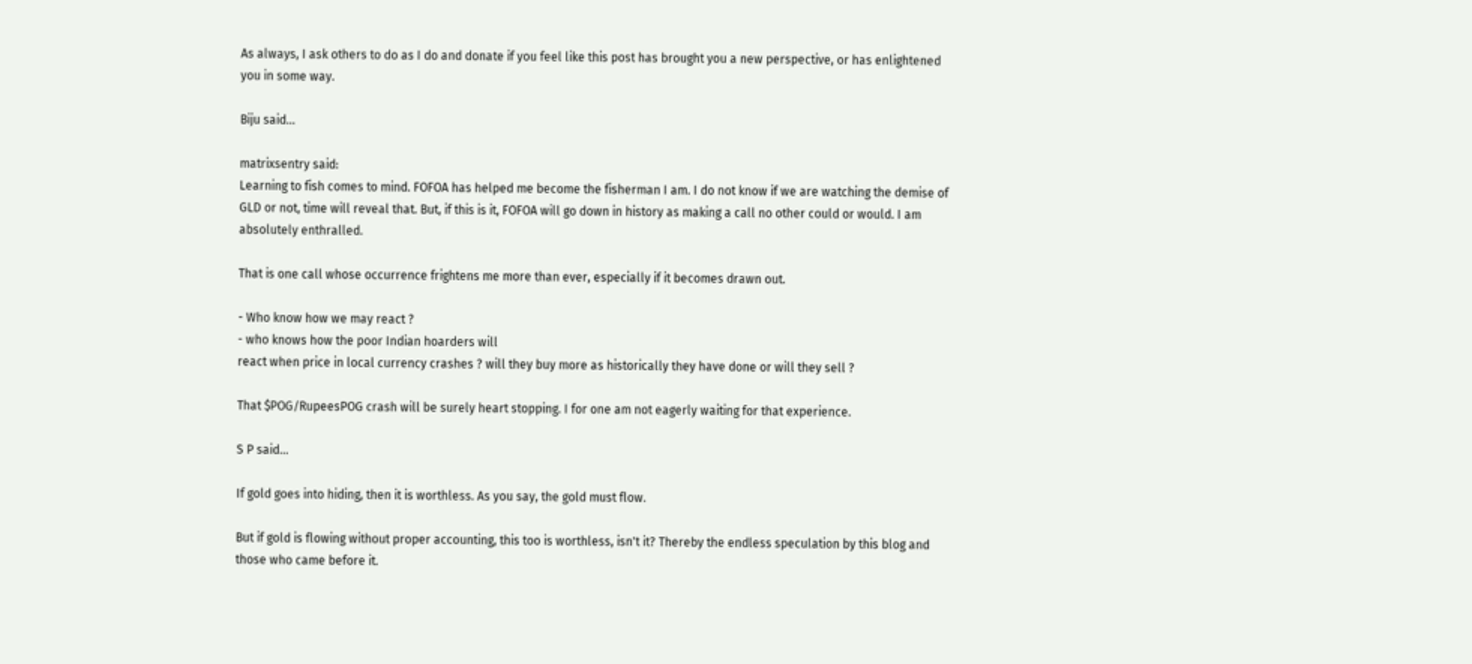As always, I ask others to do as I do and donate if you feel like this post has brought you a new perspective, or has enlightened you in some way.

Biju said...

matrixsentry said:
Learning to fish comes to mind. FOFOA has helped me become the fisherman I am. I do not know if we are watching the demise of GLD or not, time will reveal that. But, if this is it, FOFOA will go down in history as making a call no other could or would. I am absolutely enthralled.

That is one call whose occurrence frightens me more than ever, especially if it becomes drawn out.

- Who know how we may react ?
- who knows how the poor Indian hoarders will
react when price in local currency crashes ? will they buy more as historically they have done or will they sell ?

That $POG/RupeesPOG crash will be surely heart stopping. I for one am not eagerly waiting for that experience.

S P said...

If gold goes into hiding, then it is worthless. As you say, the gold must flow.

But if gold is flowing without proper accounting, this too is worthless, isn't it? Thereby the endless speculation by this blog and those who came before it.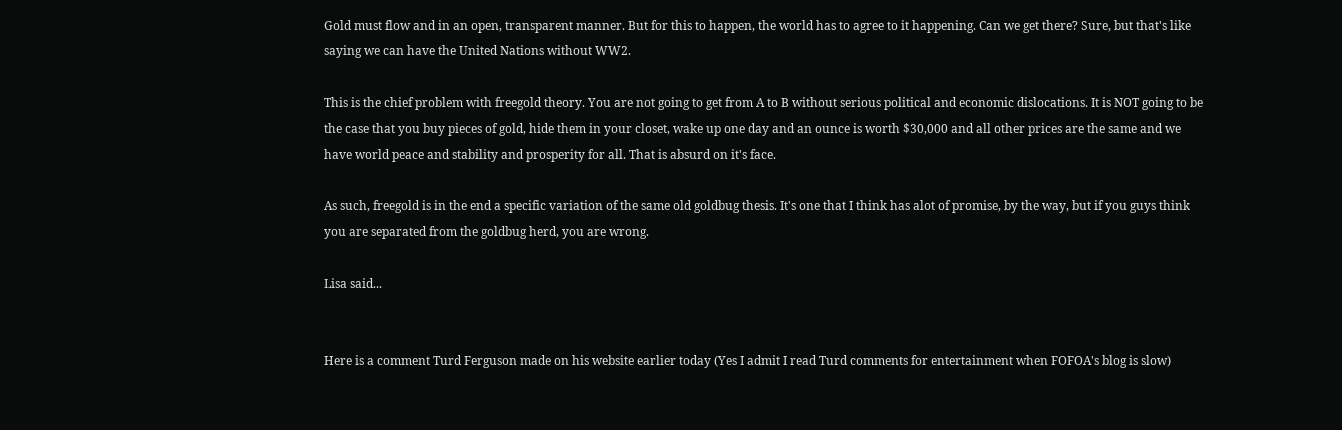Gold must flow and in an open, transparent manner. But for this to happen, the world has to agree to it happening. Can we get there? Sure, but that's like saying we can have the United Nations without WW2.

This is the chief problem with freegold theory. You are not going to get from A to B without serious political and economic dislocations. It is NOT going to be the case that you buy pieces of gold, hide them in your closet, wake up one day and an ounce is worth $30,000 and all other prices are the same and we have world peace and stability and prosperity for all. That is absurd on it's face.

As such, freegold is in the end a specific variation of the same old goldbug thesis. It's one that I think has alot of promise, by the way, but if you guys think you are separated from the goldbug herd, you are wrong.

Lisa said...


Here is a comment Turd Ferguson made on his website earlier today (Yes I admit I read Turd comments for entertainment when FOFOA's blog is slow)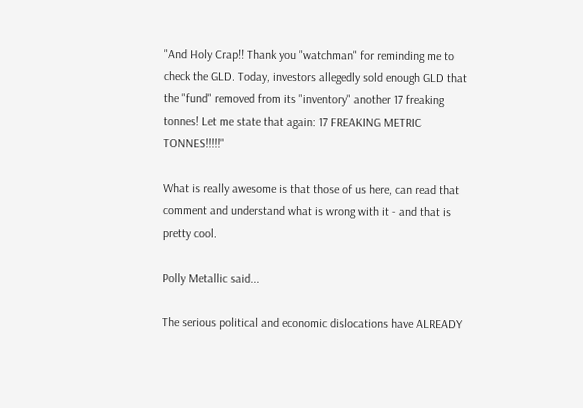"And Holy Crap!! Thank you "watchman" for reminding me to check the GLD. Today, investors allegedly sold enough GLD that the "fund" removed from its "inventory" another 17 freaking tonnes! Let me state that again: 17 FREAKING METRIC TONNES!!!!!"

What is really awesome is that those of us here, can read that comment and understand what is wrong with it - and that is pretty cool.

Polly Metallic said...

The serious political and economic dislocations have ALREADY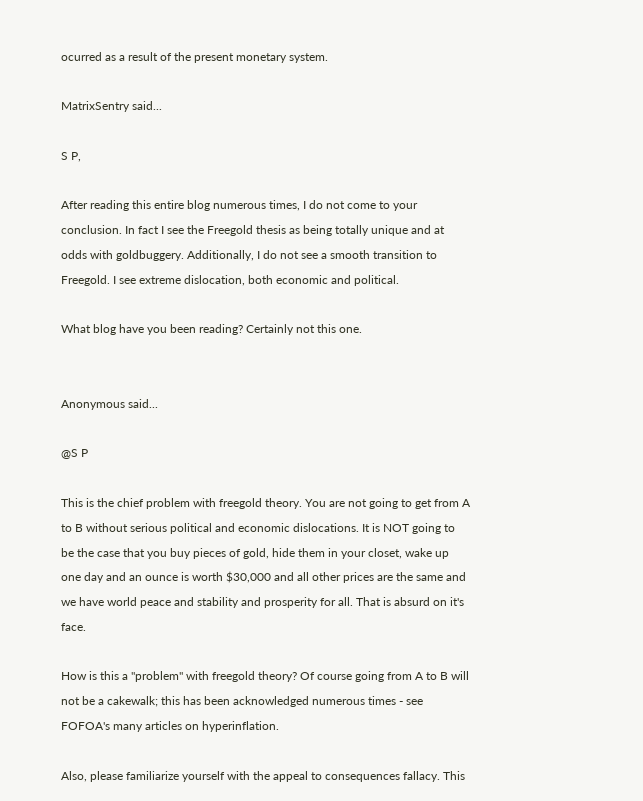ocurred as a result of the present monetary system.

MatrixSentry said...

S P,

After reading this entire blog numerous times, I do not come to your conclusion. In fact I see the Freegold thesis as being totally unique and at odds with goldbuggery. Additionally, I do not see a smooth transition to Freegold. I see extreme dislocation, both economic and political.

What blog have you been reading? Certainly not this one.


Anonymous said...

@S P

This is the chief problem with freegold theory. You are not going to get from A to B without serious political and economic dislocations. It is NOT going to be the case that you buy pieces of gold, hide them in your closet, wake up one day and an ounce is worth $30,000 and all other prices are the same and we have world peace and stability and prosperity for all. That is absurd on it's face.

How is this a "problem" with freegold theory? Of course going from A to B will not be a cakewalk; this has been acknowledged numerous times - see FOFOA's many articles on hyperinflation.

Also, please familiarize yourself with the appeal to consequences fallacy. This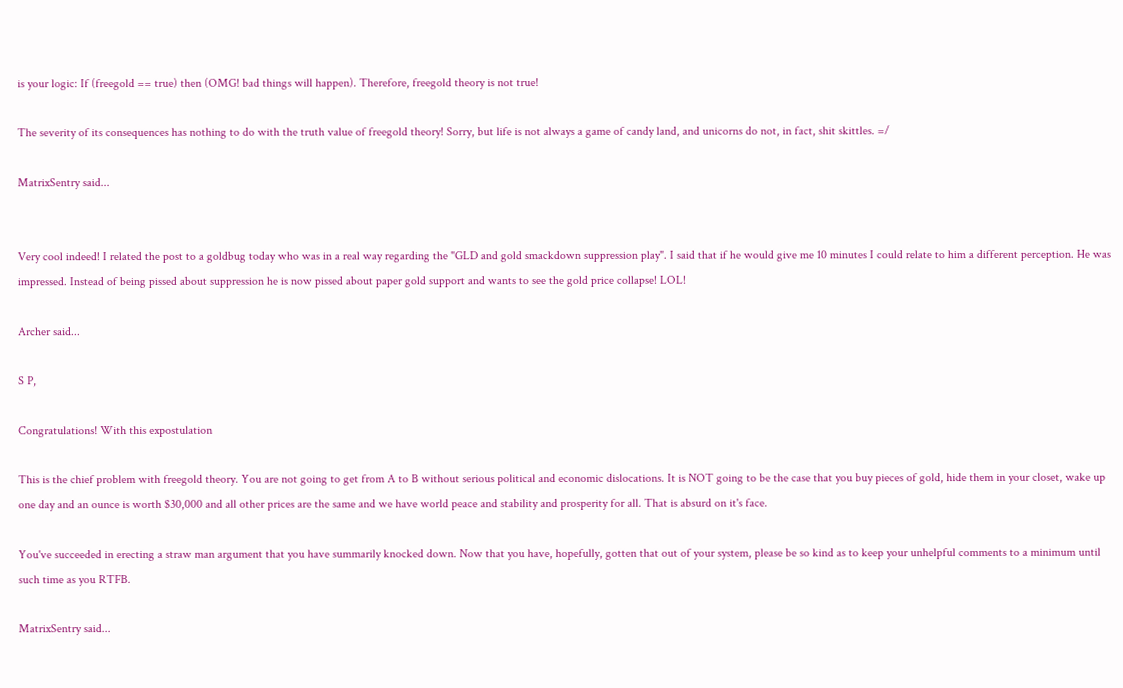is your logic: If (freegold == true) then (OMG! bad things will happen). Therefore, freegold theory is not true!

The severity of its consequences has nothing to do with the truth value of freegold theory! Sorry, but life is not always a game of candy land, and unicorns do not, in fact, shit skittles. =/

MatrixSentry said...


Very cool indeed! I related the post to a goldbug today who was in a real way regarding the "GLD and gold smackdown suppression play". I said that if he would give me 10 minutes I could relate to him a different perception. He was impressed. Instead of being pissed about suppression he is now pissed about paper gold support and wants to see the gold price collapse! LOL!

Archer said...

S P,

Congratulations! With this expostulation

This is the chief problem with freegold theory. You are not going to get from A to B without serious political and economic dislocations. It is NOT going to be the case that you buy pieces of gold, hide them in your closet, wake up one day and an ounce is worth $30,000 and all other prices are the same and we have world peace and stability and prosperity for all. That is absurd on it's face.

You've succeeded in erecting a straw man argument that you have summarily knocked down. Now that you have, hopefully, gotten that out of your system, please be so kind as to keep your unhelpful comments to a minimum until such time as you RTFB.

MatrixSentry said...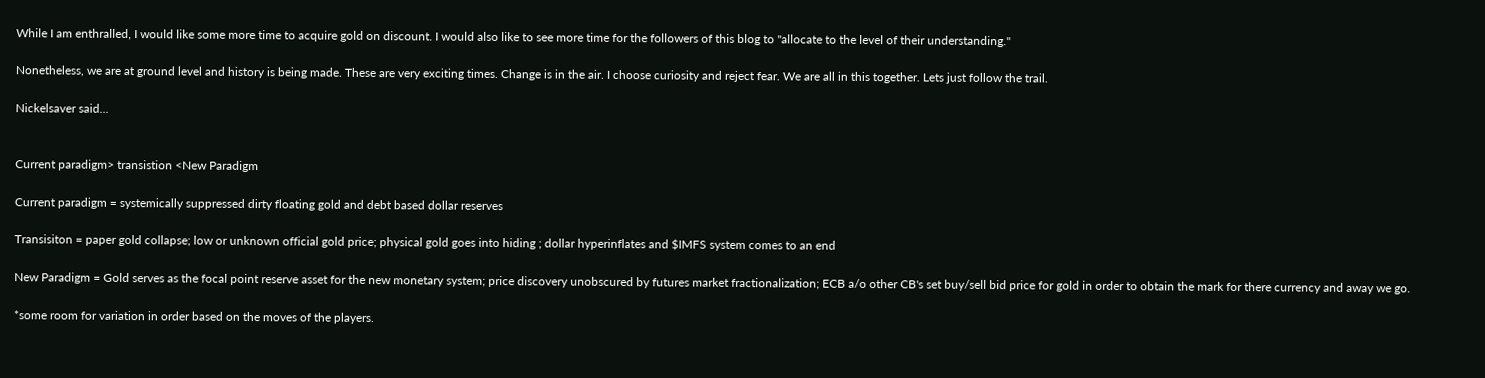While I am enthralled, I would like some more time to acquire gold on discount. I would also like to see more time for the followers of this blog to "allocate to the level of their understanding."

Nonetheless, we are at ground level and history is being made. These are very exciting times. Change is in the air. I choose curiosity and reject fear. We are all in this together. Lets just follow the trail.

Nickelsaver said...


Current paradigm> transistion <New Paradigm

Current paradigm = systemically suppressed dirty floating gold and debt based dollar reserves

Transisiton = paper gold collapse; low or unknown official gold price; physical gold goes into hiding ; dollar hyperinflates and $IMFS system comes to an end

New Paradigm = Gold serves as the focal point reserve asset for the new monetary system; price discovery unobscured by futures market fractionalization; ECB a/o other CB's set buy/sell bid price for gold in order to obtain the mark for there currency and away we go.

*some room for variation in order based on the moves of the players.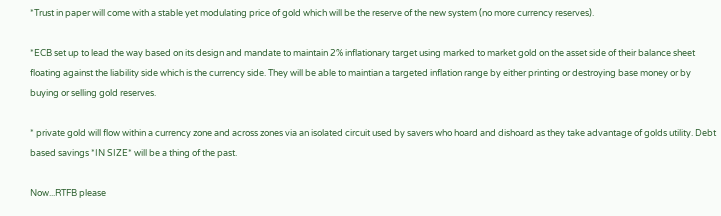*Trust in paper will come with a stable yet modulating price of gold which will be the reserve of the new system (no more currency reserves).

*ECB set up to lead the way based on its design and mandate to maintain 2% inflationary target using marked to market gold on the asset side of their balance sheet floating against the liability side which is the currency side. They will be able to maintian a targeted inflation range by either printing or destroying base money or by buying or selling gold reserves.

* private gold will flow within a currency zone and across zones via an isolated circuit used by savers who hoard and dishoard as they take advantage of golds utility. Debt based savings *IN SIZE* will be a thing of the past.

Now...RTFB please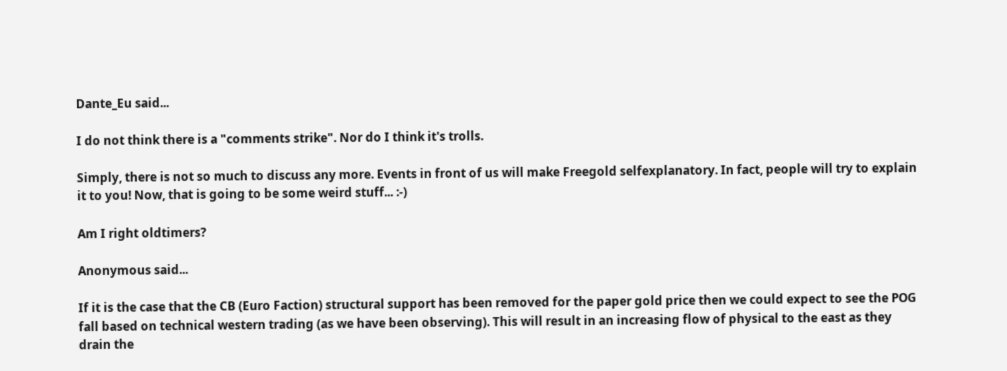Dante_Eu said...

I do not think there is a "comments strike". Nor do I think it's trolls.

Simply, there is not so much to discuss any more. Events in front of us will make Freegold selfexplanatory. In fact, people will try to explain it to you! Now, that is going to be some weird stuff... :-)

Am I right oldtimers?

Anonymous said...

If it is the case that the CB (Euro Faction) structural support has been removed for the paper gold price then we could expect to see the POG fall based on technical western trading (as we have been observing). This will result in an increasing flow of physical to the east as they drain the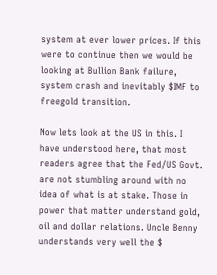system at ever lower prices. If this were to continue then we would be looking at Bullion Bank failure, system crash and inevitably $IMF to freegold transition.

Now lets look at the US in this. I have understood here, that most readers agree that the Fed/US Govt. are not stumbling around with no idea of what is at stake. Those in power that matter understand gold, oil and dollar relations. Uncle Benny understands very well the $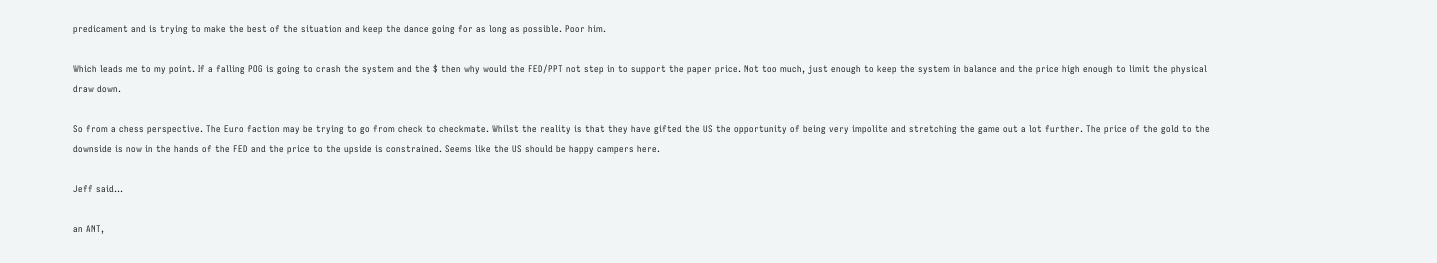predicament and is trying to make the best of the situation and keep the dance going for as long as possible. Poor him.

Which leads me to my point. If a falling POG is going to crash the system and the $ then why would the FED/PPT not step in to support the paper price. Not too much, just enough to keep the system in balance and the price high enough to limit the physical draw down.

So from a chess perspective. The Euro faction may be trying to go from check to checkmate. Whilst the reality is that they have gifted the US the opportunity of being very impolite and stretching the game out a lot further. The price of the gold to the downside is now in the hands of the FED and the price to the upside is constrained. Seems like the US should be happy campers here.

Jeff said...

an ANT,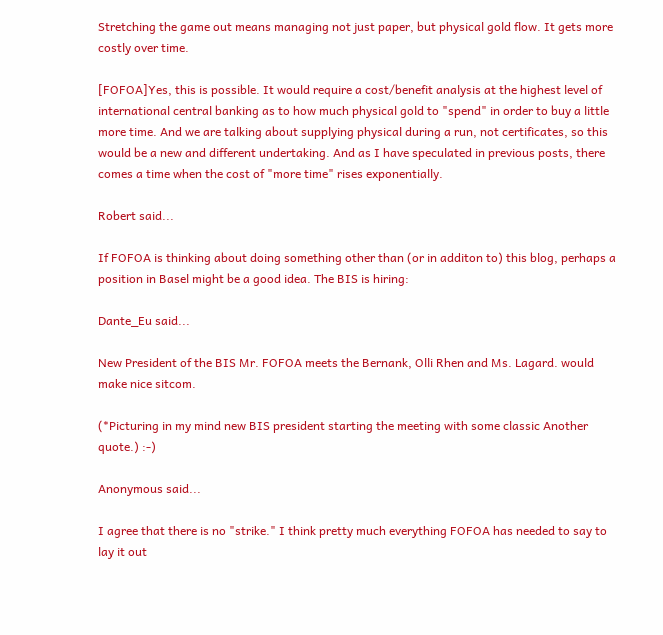Stretching the game out means managing not just paper, but physical gold flow. It gets more costly over time.

[FOFOA]Yes, this is possible. It would require a cost/benefit analysis at the highest level of international central banking as to how much physical gold to "spend" in order to buy a little more time. And we are talking about supplying physical during a run, not certificates, so this would be a new and different undertaking. And as I have speculated in previous posts, there comes a time when the cost of "more time" rises exponentially.

Robert said...

If FOFOA is thinking about doing something other than (or in additon to) this blog, perhaps a position in Basel might be a good idea. The BIS is hiring:

Dante_Eu said...

New President of the BIS Mr. FOFOA meets the Bernank, Olli Rhen and Ms. Lagard. would make nice sitcom.

(*Picturing in my mind new BIS president starting the meeting with some classic Another quote.) :-)

Anonymous said...

I agree that there is no "strike." I think pretty much everything FOFOA has needed to say to lay it out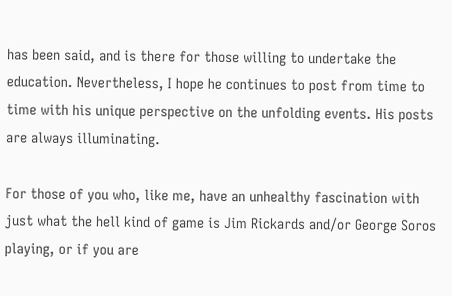has been said, and is there for those willing to undertake the education. Nevertheless, I hope he continues to post from time to time with his unique perspective on the unfolding events. His posts are always illuminating.

For those of you who, like me, have an unhealthy fascination with just what the hell kind of game is Jim Rickards and/or George Soros playing, or if you are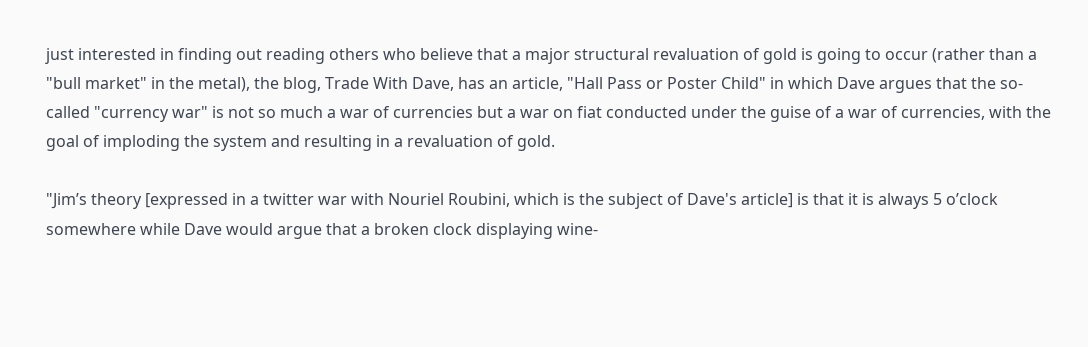just interested in finding out reading others who believe that a major structural revaluation of gold is going to occur (rather than a "bull market" in the metal), the blog, Trade With Dave, has an article, "Hall Pass or Poster Child" in which Dave argues that the so-called "currency war" is not so much a war of currencies but a war on fiat conducted under the guise of a war of currencies, with the goal of imploding the system and resulting in a revaluation of gold.

"Jim’s theory [expressed in a twitter war with Nouriel Roubini, which is the subject of Dave's article] is that it is always 5 o’clock somewhere while Dave would argue that a broken clock displaying wine-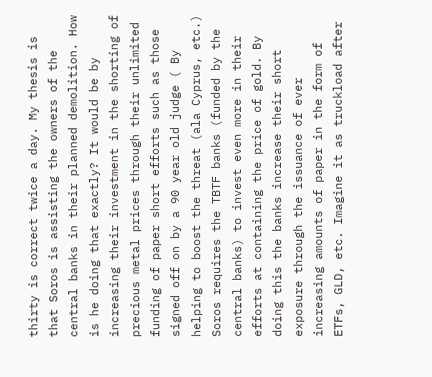thirty is correct twice a day. My thesis is that Soros is assisting the owners of the central banks in their planned demolition. How is he doing that exactly? It would be by increasing their investment in the shorting of precious metal prices through their unlimited funding of paper short efforts such as those signed off on by a 90 year old judge ( By helping to boost the threat (ala Cyprus, etc.) Soros requires the TBTF banks (funded by the central banks) to invest even more in their efforts at containing the price of gold. By doing this the banks increase their short exposure through the issuance of ever increasing amounts of paper in the form of ETFs, GLD, etc. Imagine it as truckload after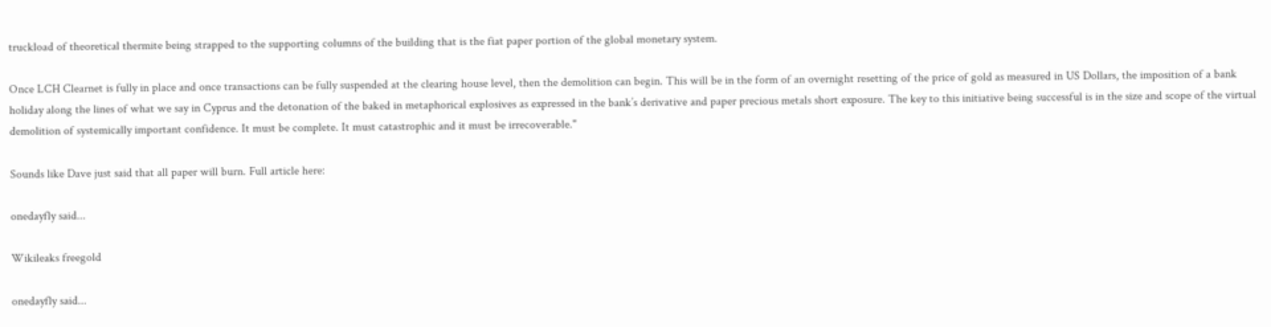truckload of theoretical thermite being strapped to the supporting columns of the building that is the fiat paper portion of the global monetary system.

Once LCH Clearnet is fully in place and once transactions can be fully suspended at the clearing house level, then the demolition can begin. This will be in the form of an overnight resetting of the price of gold as measured in US Dollars, the imposition of a bank holiday along the lines of what we say in Cyprus and the detonation of the baked in metaphorical explosives as expressed in the bank’s derivative and paper precious metals short exposure. The key to this initiative being successful is in the size and scope of the virtual demolition of systemically important confidence. It must be complete. It must catastrophic and it must be irrecoverable."

Sounds like Dave just said that all paper will burn. Full article here:

onedayfly said...

Wikileaks freegold

onedayfly said...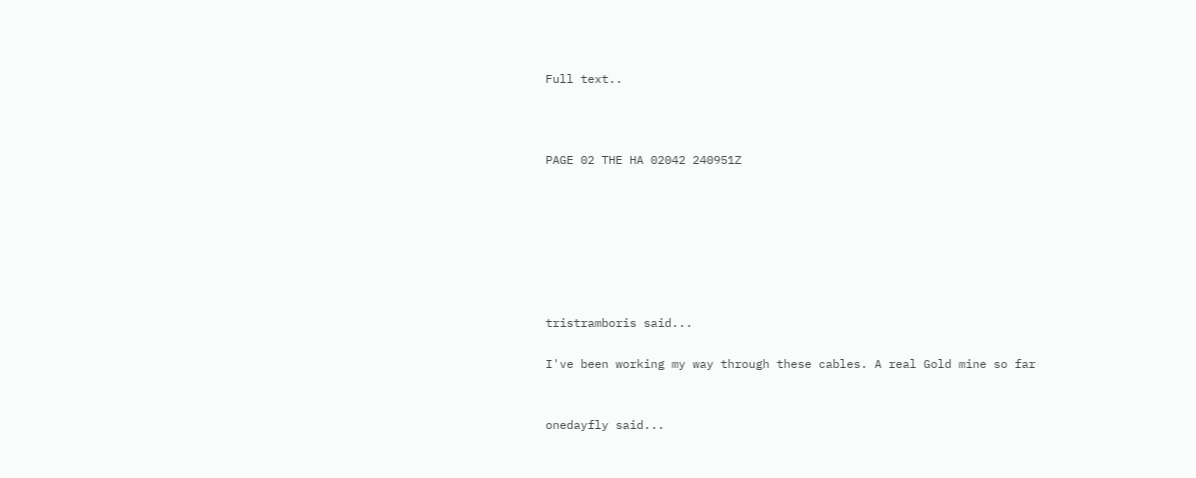Full text..



PAGE 02 THE HA 02042 240951Z







tristramboris said...

I've been working my way through these cables. A real Gold mine so far


onedayfly said...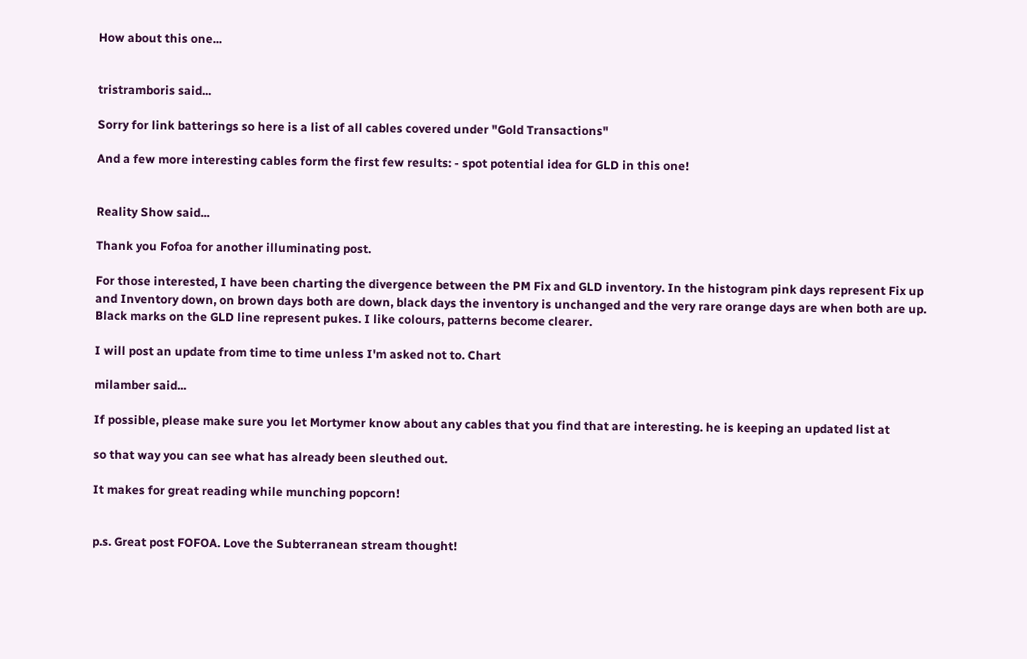How about this one...


tristramboris said...

Sorry for link batterings so here is a list of all cables covered under "Gold Transactions"

And a few more interesting cables form the first few results: - spot potential idea for GLD in this one!


Reality Show said...

Thank you Fofoa for another illuminating post.

For those interested, I have been charting the divergence between the PM Fix and GLD inventory. In the histogram pink days represent Fix up and Inventory down, on brown days both are down, black days the inventory is unchanged and the very rare orange days are when both are up. Black marks on the GLD line represent pukes. I like colours, patterns become clearer.

I will post an update from time to time unless I'm asked not to. Chart

milamber said...

If possible, please make sure you let Mortymer know about any cables that you find that are interesting. he is keeping an updated list at

so that way you can see what has already been sleuthed out.

It makes for great reading while munching popcorn!


p.s. Great post FOFOA. Love the Subterranean stream thought!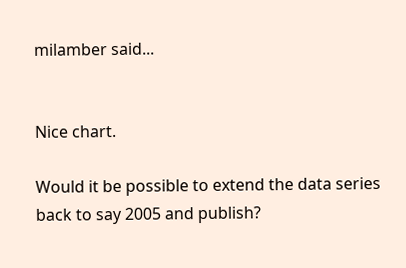milamber said...


Nice chart.

Would it be possible to extend the data series back to say 2005 and publish?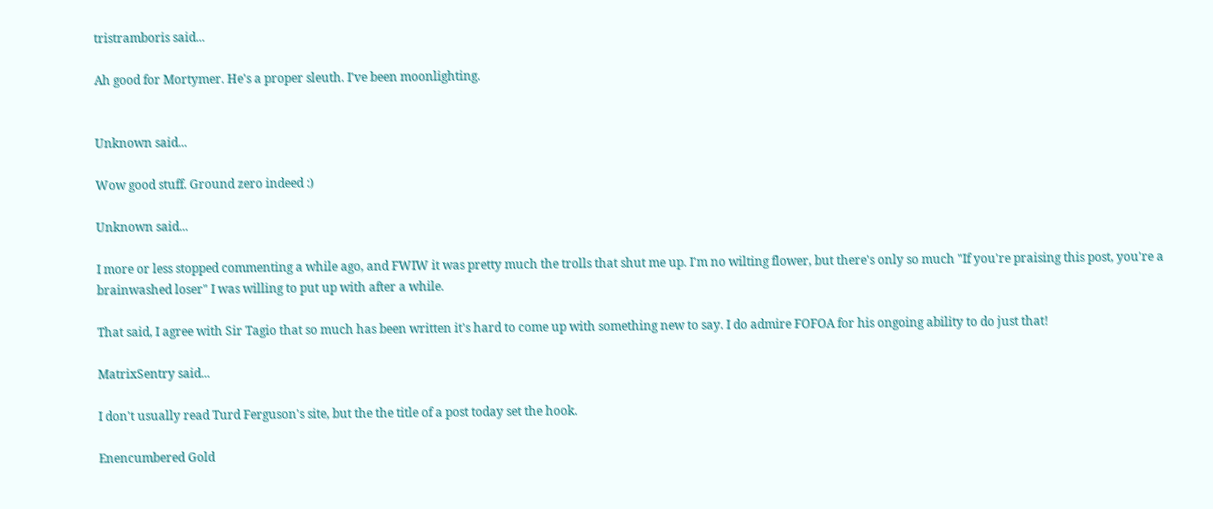tristramboris said...

Ah good for Mortymer. He's a proper sleuth. I've been moonlighting.


Unknown said...

Wow good stuff. Ground zero indeed :)

Unknown said...

I more or less stopped commenting a while ago, and FWIW it was pretty much the trolls that shut me up. I'm no wilting flower, but there's only so much "If you're praising this post, you're a brainwashed loser" I was willing to put up with after a while.

That said, I agree with Sir Tagio that so much has been written it's hard to come up with something new to say. I do admire FOFOA for his ongoing ability to do just that!

MatrixSentry said...

I don't usually read Turd Ferguson's site, but the the title of a post today set the hook.

Enencumbered Gold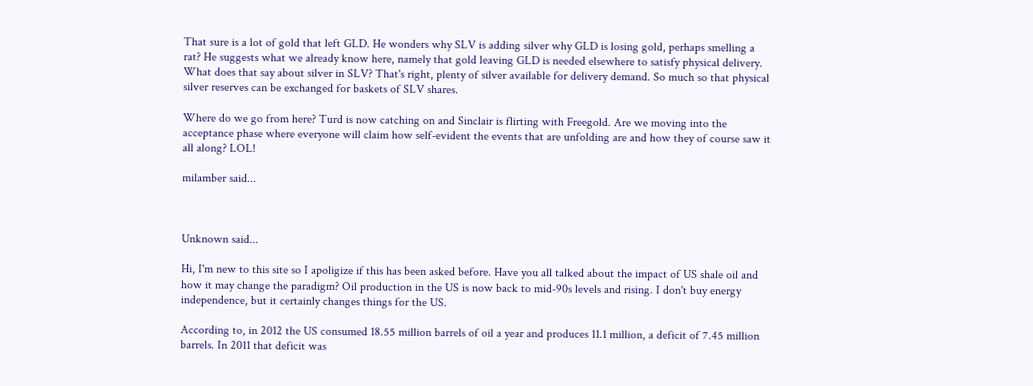That sure is a lot of gold that left GLD. He wonders why SLV is adding silver why GLD is losing gold, perhaps smelling a rat? He suggests what we already know here, namely that gold leaving GLD is needed elsewhere to satisfy physical delivery. What does that say about silver in SLV? That's right, plenty of silver available for delivery demand. So much so that physical silver reserves can be exchanged for baskets of SLV shares.

Where do we go from here? Turd is now catching on and Sinclair is flirting with Freegold. Are we moving into the acceptance phase where everyone will claim how self-evident the events that are unfolding are and how they of course saw it all along? LOL!

milamber said...



Unknown said...

Hi, I'm new to this site so I apoligize if this has been asked before. Have you all talked about the impact of US shale oil and how it may change the paradigm? Oil production in the US is now back to mid-90s levels and rising. I don't buy energy independence, but it certainly changes things for the US.

According to, in 2012 the US consumed 18.55 million barrels of oil a year and produces 11.1 million, a deficit of 7.45 million barrels. In 2011 that deficit was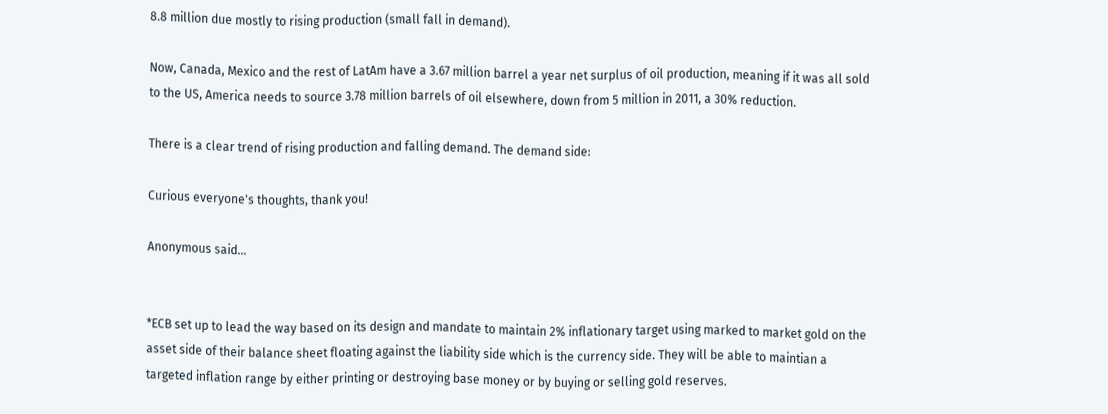8.8 million due mostly to rising production (small fall in demand).

Now, Canada, Mexico and the rest of LatAm have a 3.67 million barrel a year net surplus of oil production, meaning if it was all sold to the US, America needs to source 3.78 million barrels of oil elsewhere, down from 5 million in 2011, a 30% reduction.

There is a clear trend of rising production and falling demand. The demand side:

Curious everyone's thoughts, thank you!

Anonymous said...


*ECB set up to lead the way based on its design and mandate to maintain 2% inflationary target using marked to market gold on the asset side of their balance sheet floating against the liability side which is the currency side. They will be able to maintian a targeted inflation range by either printing or destroying base money or by buying or selling gold reserves.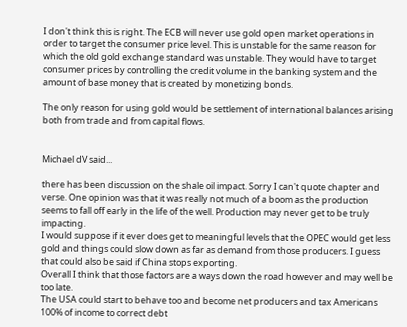I don't think this is right. The ECB will never use gold open market operations in order to target the consumer price level. This is unstable for the same reason for which the old gold exchange standard was unstable. They would have to target consumer prices by controlling the credit volume in the banking system and the amount of base money that is created by monetizing bonds.

The only reason for using gold would be settlement of international balances arising both from trade and from capital flows.


Michael dV said...

there has been discussion on the shale oil impact. Sorry I can't quote chapter and verse. One opinion was that it was really not much of a boom as the production seems to fall off early in the life of the well. Production may never get to be truly impacting.
I would suppose if it ever does get to meaningful levels that the OPEC would get less gold and things could slow down as far as demand from those producers. I guess that could also be said if China stops exporting.
Overall I think that those factors are a ways down the road however and may well be too late.
The USA could start to behave too and become net producers and tax Americans 100% of income to correct debt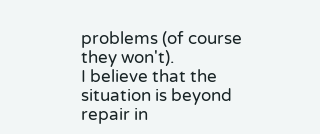problems (of course they won't).
I believe that the situation is beyond repair in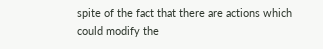spite of the fact that there are actions which could modify the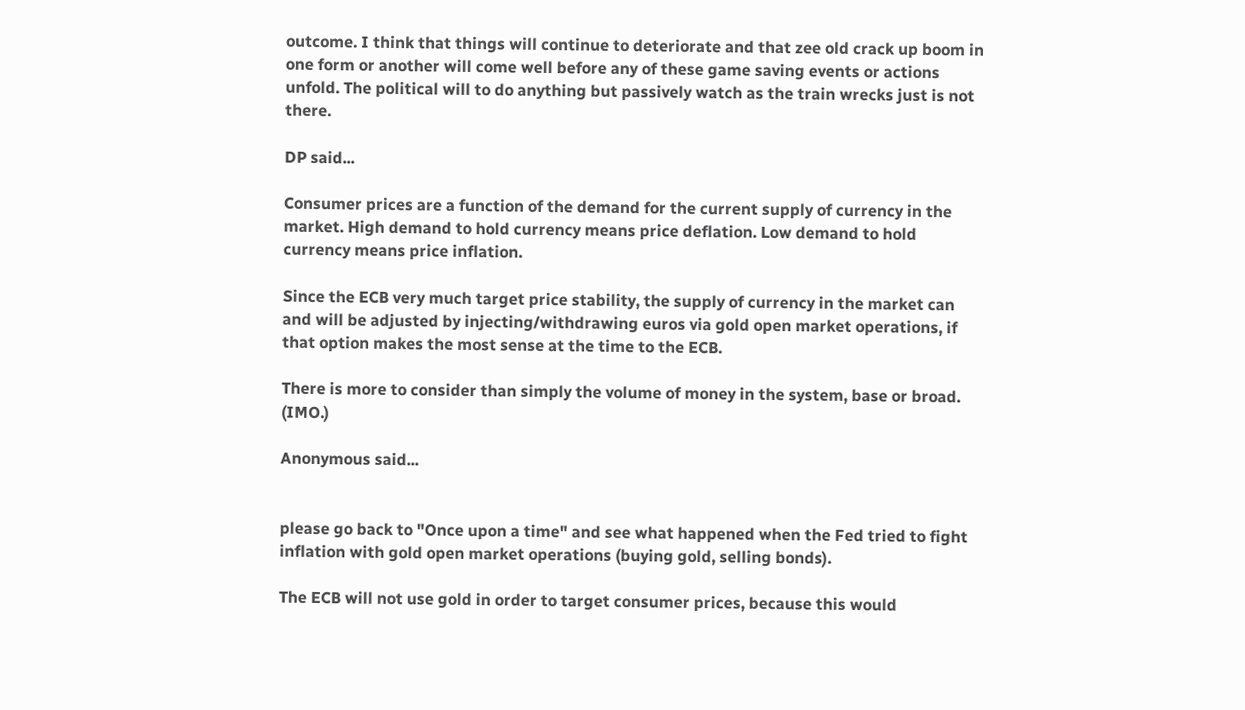outcome. I think that things will continue to deteriorate and that zee old crack up boom in one form or another will come well before any of these game saving events or actions unfold. The political will to do anything but passively watch as the train wrecks just is not there.

DP said...

Consumer prices are a function of the demand for the current supply of currency in the market. High demand to hold currency means price deflation. Low demand to hold currency means price inflation.

Since the ECB very much target price stability, the supply of currency in the market can and will be adjusted by injecting/withdrawing euros via gold open market operations, if that option makes the most sense at the time to the ECB.

There is more to consider than simply the volume of money in the system, base or broad. (IMO.)

Anonymous said...


please go back to "Once upon a time" and see what happened when the Fed tried to fight inflation with gold open market operations (buying gold, selling bonds).

The ECB will not use gold in order to target consumer prices, because this would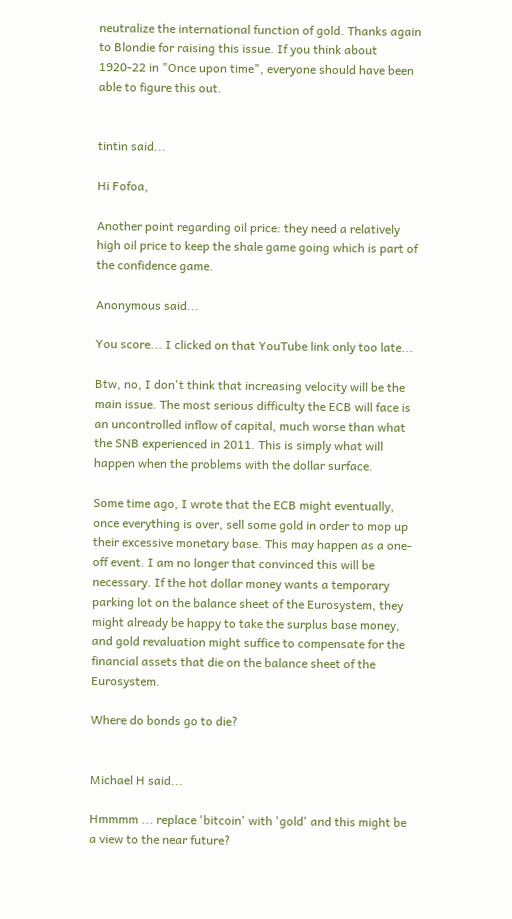neutralize the international function of gold. Thanks again to Blondie for raising this issue. If you think about 1920-22 in "Once upon time", everyone should have been able to figure this out.


tintin said...

Hi Fofoa,

Another point regarding oil price: they need a relatively high oil price to keep the shale game going which is part of the confidence game.

Anonymous said...

You score... I clicked on that YouTube link only too late...

Btw, no, I don't think that increasing velocity will be the main issue. The most serious difficulty the ECB will face is an uncontrolled inflow of capital, much worse than what the SNB experienced in 2011. This is simply what will happen when the problems with the dollar surface.

Some time ago, I wrote that the ECB might eventually, once everything is over, sell some gold in order to mop up their excessive monetary base. This may happen as a one-off event. I am no longer that convinced this will be necessary. If the hot dollar money wants a temporary parking lot on the balance sheet of the Eurosystem, they might already be happy to take the surplus base money, and gold revaluation might suffice to compensate for the financial assets that die on the balance sheet of the Eurosystem.

Where do bonds go to die?


Michael H said...

Hmmmm ... replace 'bitcoin' with 'gold' and this might be a view to the near future?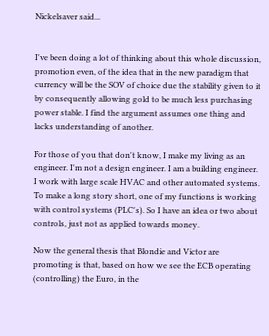Nickelsaver said...


I've been doing a lot of thinking about this whole discussion, promotion even, of the idea that in the new paradigm that currency will be the SOV of choice due the stability given to it by consequently allowing gold to be much less purchasing power stable. I find the argument assumes one thing and lacks understanding of another.

For those of you that don't know, I make my living as an engineer. I'm not a design engineer. I am a building engineer. I work with large scale HVAC and other automated systems. To make a long story short, one of my functions is working with control systems (PLC's). So I have an idea or two about controls, just not as applied towards money.

Now the general thesis that Blondie and Victor are promoting is that, based on how we see the ECB operating (controlling) the Euro, in the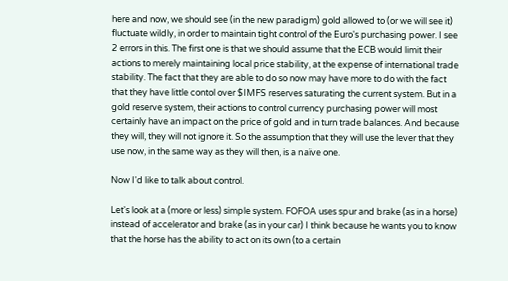here and now, we should see (in the new paradigm) gold allowed to (or we will see it) fluctuate wildly, in order to maintain tight control of the Euro's purchasing power. I see 2 errors in this. The first one is that we should assume that the ECB would limit their actions to merely maintaining local price stability, at the expense of international trade stability. The fact that they are able to do so now may have more to do with the fact that they have little contol over $IMFS reserves saturating the current system. But in a gold reserve system, their actions to control currency purchasing power will most certainly have an impact on the price of gold and in turn trade balances. And because they will, they will not ignore it. So the assumption that they will use the lever that they use now, in the same way as they will then, is a naïve one.

Now I'd like to talk about control.

Let's look at a (more or less) simple system. FOFOA uses spur and brake (as in a horse) instead of accelerator and brake (as in your car) I think because he wants you to know that the horse has the ability to act on its own (to a certain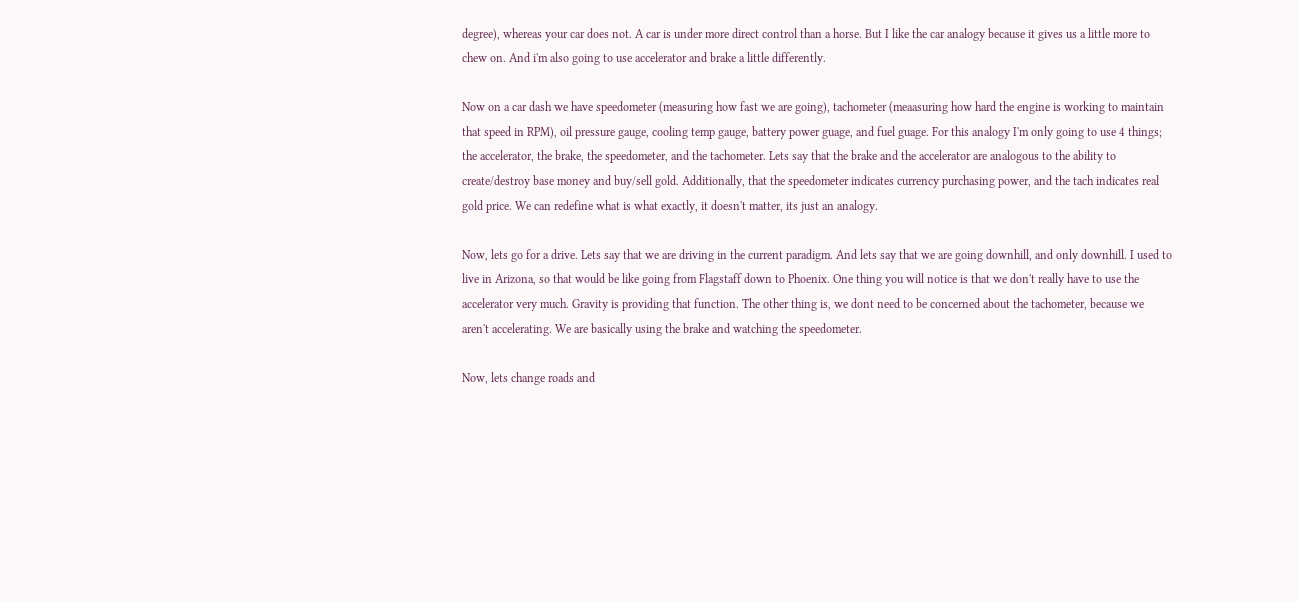degree), whereas your car does not. A car is under more direct control than a horse. But I like the car analogy because it gives us a little more to chew on. And i'm also going to use accelerator and brake a little differently.

Now on a car dash we have speedometer (measuring how fast we are going), tachometer (meaasuring how hard the engine is working to maintain that speed in RPM), oil pressure gauge, cooling temp gauge, battery power guage, and fuel guage. For this analogy I'm only going to use 4 things; the accelerator, the brake, the speedometer, and the tachometer. Lets say that the brake and the accelerator are analogous to the ability to create/destroy base money and buy/sell gold. Additionally, that the speedometer indicates currency purchasing power, and the tach indicates real gold price. We can redefine what is what exactly, it doesn't matter, its just an analogy.

Now, lets go for a drive. Lets say that we are driving in the current paradigm. And lets say that we are going downhill, and only downhill. I used to live in Arizona, so that would be like going from Flagstaff down to Phoenix. One thing you will notice is that we don't really have to use the accelerator very much. Gravity is providing that function. The other thing is, we dont need to be concerned about the tachometer, because we aren't accelerating. We are basically using the brake and watching the speedometer.

Now, lets change roads and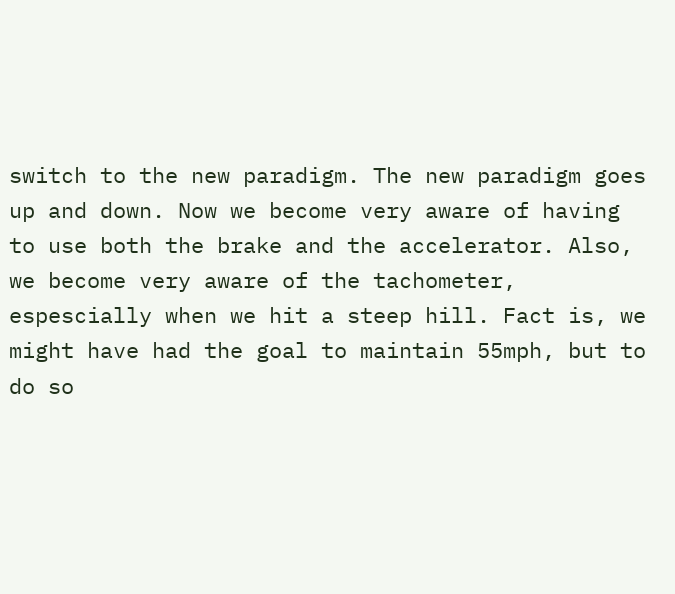switch to the new paradigm. The new paradigm goes up and down. Now we become very aware of having to use both the brake and the accelerator. Also, we become very aware of the tachometer, espescially when we hit a steep hill. Fact is, we might have had the goal to maintain 55mph, but to do so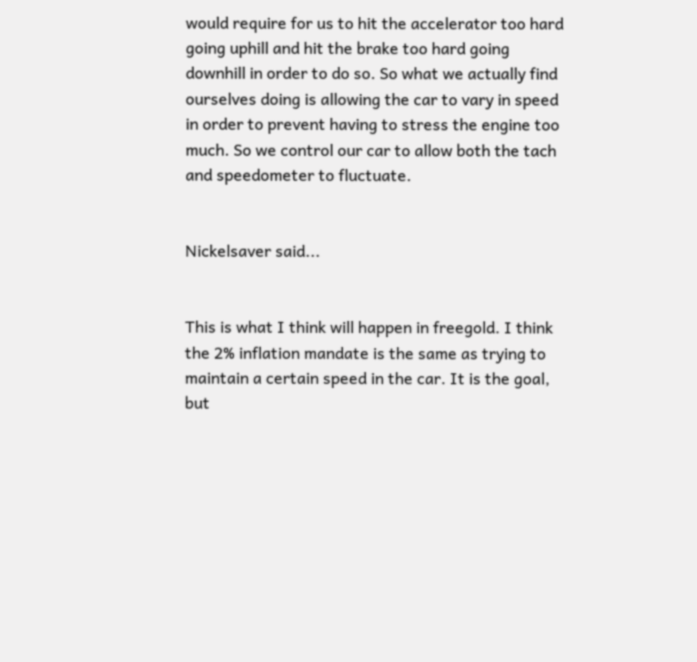would require for us to hit the accelerator too hard going uphill and hit the brake too hard going downhill in order to do so. So what we actually find ourselves doing is allowing the car to vary in speed in order to prevent having to stress the engine too much. So we control our car to allow both the tach and speedometer to fluctuate.


Nickelsaver said...


This is what I think will happen in freegold. I think the 2% inflation mandate is the same as trying to maintain a certain speed in the car. It is the goal, but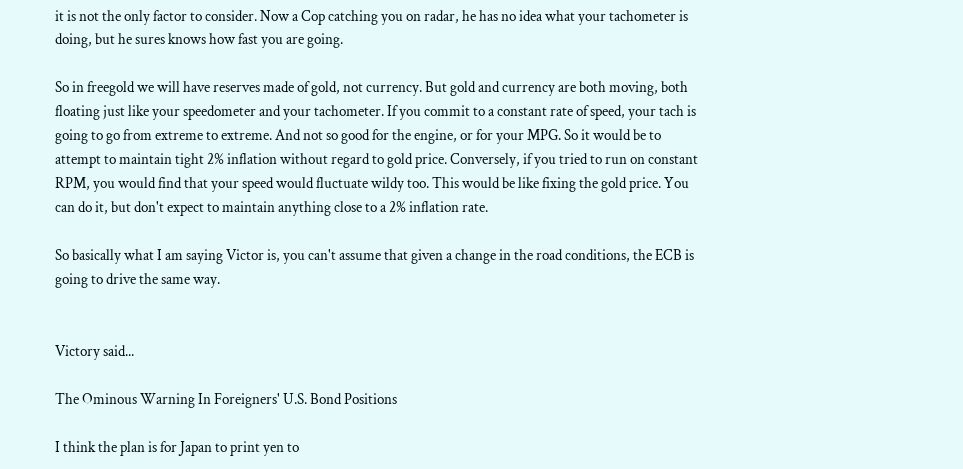it is not the only factor to consider. Now a Cop catching you on radar, he has no idea what your tachometer is doing, but he sures knows how fast you are going.

So in freegold we will have reserves made of gold, not currency. But gold and currency are both moving, both floating just like your speedometer and your tachometer. If you commit to a constant rate of speed, your tach is going to go from extreme to extreme. And not so good for the engine, or for your MPG. So it would be to attempt to maintain tight 2% inflation without regard to gold price. Conversely, if you tried to run on constant RPM, you would find that your speed would fluctuate wildy too. This would be like fixing the gold price. You can do it, but don't expect to maintain anything close to a 2% inflation rate.

So basically what I am saying Victor is, you can't assume that given a change in the road conditions, the ECB is going to drive the same way.


Victory said...

The Ominous Warning In Foreigners' U.S. Bond Positions

I think the plan is for Japan to print yen to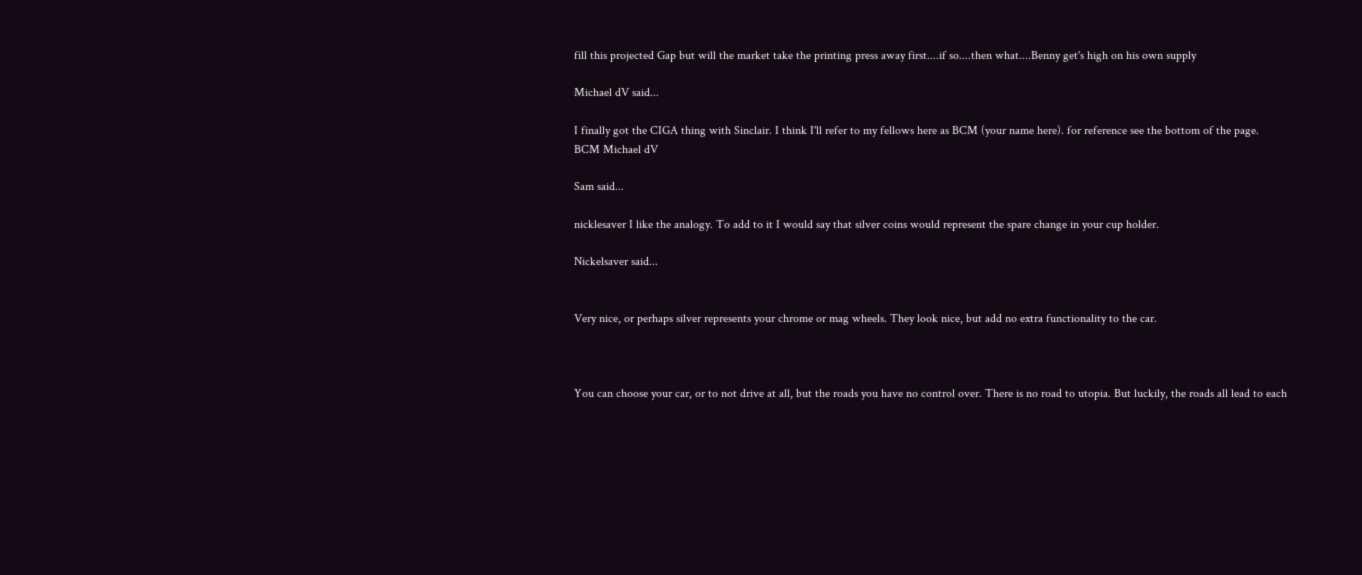fill this projected Gap but will the market take the printing press away first....if so....then what....Benny get's high on his own supply

Michael dV said...

I finally got the CIGA thing with Sinclair. I think I'll refer to my fellows here as BCM (your name here). for reference see the bottom of the page.
BCM Michael dV

Sam said...

nicklesaver I like the analogy. To add to it I would say that silver coins would represent the spare change in your cup holder.

Nickelsaver said...


Very nice, or perhaps silver represents your chrome or mag wheels. They look nice, but add no extra functionality to the car.



You can choose your car, or to not drive at all, but the roads you have no control over. There is no road to utopia. But luckily, the roads all lead to each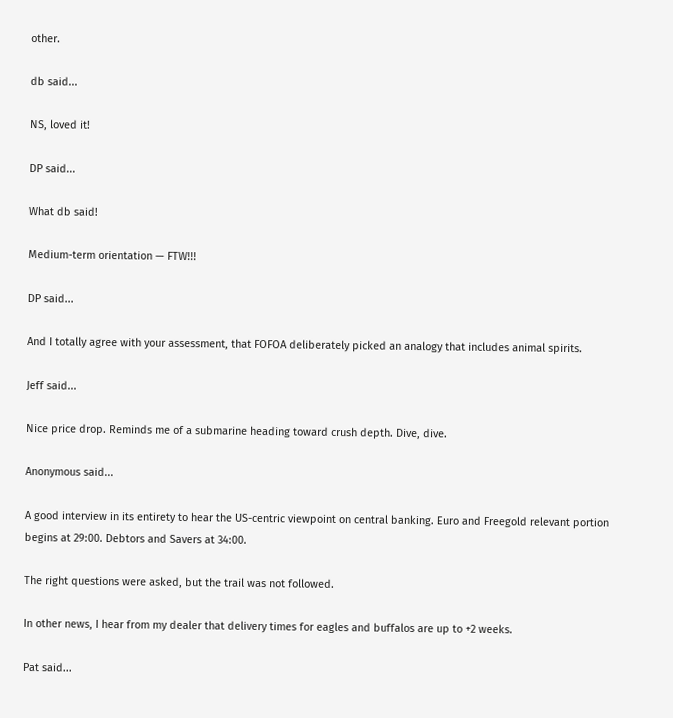other.

db said...

NS, loved it!

DP said...

What db said!

Medium-term orientation — FTW!!!

DP said...

And I totally agree with your assessment, that FOFOA deliberately picked an analogy that includes animal spirits.

Jeff said...

Nice price drop. Reminds me of a submarine heading toward crush depth. Dive, dive.

Anonymous said...

A good interview in its entirety to hear the US-centric viewpoint on central banking. Euro and Freegold relevant portion begins at 29:00. Debtors and Savers at 34:00.

The right questions were asked, but the trail was not followed.

In other news, I hear from my dealer that delivery times for eagles and buffalos are up to +2 weeks.

Pat said...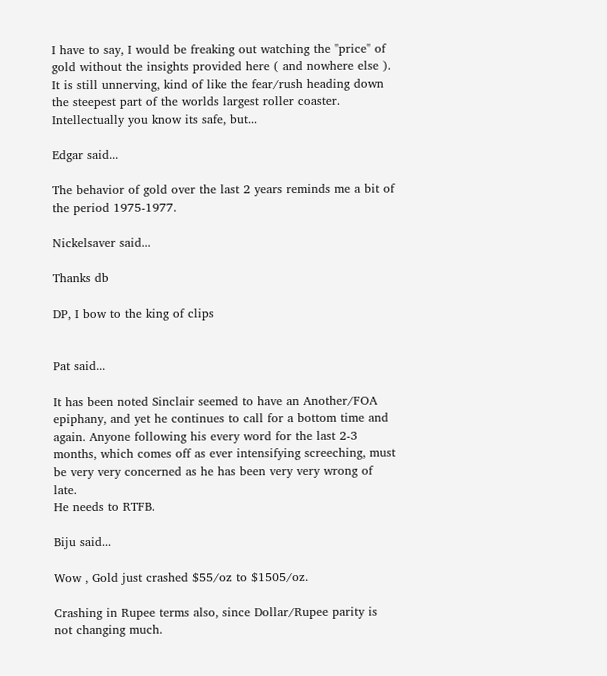I have to say, I would be freaking out watching the "price" of gold without the insights provided here ( and nowhere else ). It is still unnerving, kind of like the fear/rush heading down the steepest part of the worlds largest roller coaster. Intellectually you know its safe, but...

Edgar said...

The behavior of gold over the last 2 years reminds me a bit of the period 1975-1977.

Nickelsaver said...

Thanks db

DP, I bow to the king of clips


Pat said...

It has been noted Sinclair seemed to have an Another/FOA epiphany, and yet he continues to call for a bottom time and again. Anyone following his every word for the last 2-3 months, which comes off as ever intensifying screeching, must be very very concerned as he has been very very wrong of late.
He needs to RTFB.

Biju said...

Wow , Gold just crashed $55/oz to $1505/oz.

Crashing in Rupee terms also, since Dollar/Rupee parity is not changing much.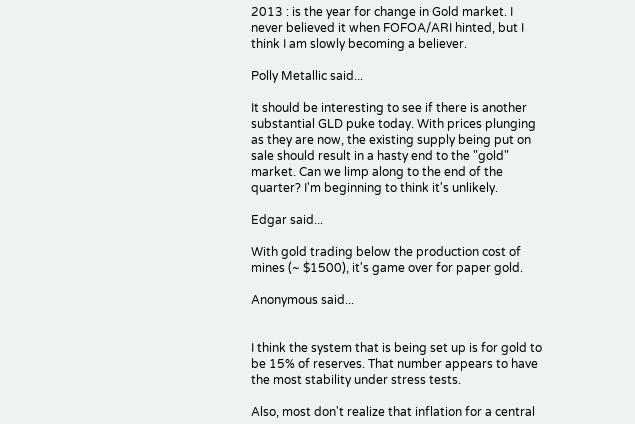2013 : is the year for change in Gold market. I never believed it when FOFOA/ARI hinted, but I think I am slowly becoming a believer.

Polly Metallic said...

It should be interesting to see if there is another substantial GLD puke today. With prices plunging as they are now, the existing supply being put on sale should result in a hasty end to the "gold" market. Can we limp along to the end of the quarter? I'm beginning to think it's unlikely.

Edgar said...

With gold trading below the production cost of mines (~ $1500), it's game over for paper gold.

Anonymous said...


I think the system that is being set up is for gold to be 15% of reserves. That number appears to have the most stability under stress tests.

Also, most don't realize that inflation for a central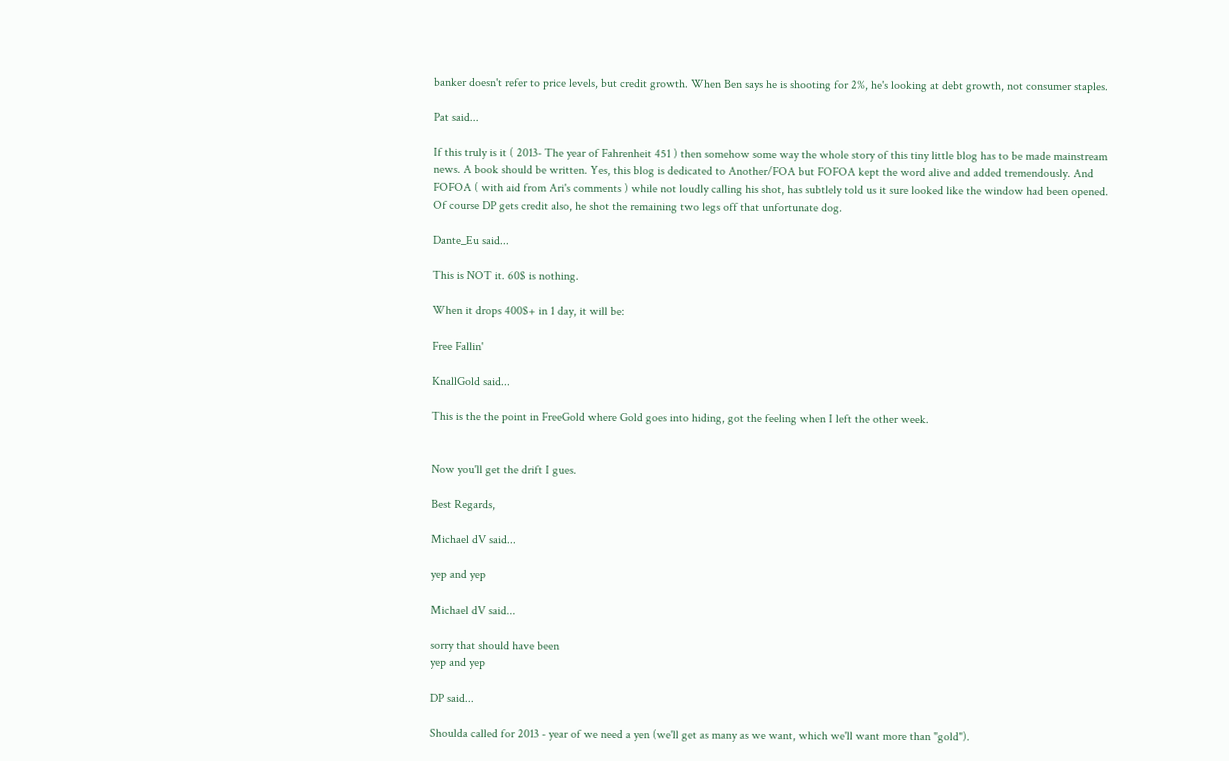banker doesn't refer to price levels, but credit growth. When Ben says he is shooting for 2%, he's looking at debt growth, not consumer staples.

Pat said...

If this truly is it ( 2013- The year of Fahrenheit 451 ) then somehow some way the whole story of this tiny little blog has to be made mainstream news. A book should be written. Yes, this blog is dedicated to Another/FOA but FOFOA kept the word alive and added tremendously. And FOFOA ( with aid from Ari's comments ) while not loudly calling his shot, has subtlely told us it sure looked like the window had been opened.
Of course DP gets credit also, he shot the remaining two legs off that unfortunate dog.

Dante_Eu said...

This is NOT it. 60$ is nothing.

When it drops 400$+ in 1 day, it will be:

Free Fallin'

KnallGold said...

This is the the point in FreeGold where Gold goes into hiding, got the feeling when I left the other week.


Now you'll get the drift I gues.

Best Regards,

Michael dV said...

yep and yep

Michael dV said...

sorry that should have been
yep and yep

DP said...

Shoulda called for 2013 - year of we need a yen (we'll get as many as we want, which we'll want more than "gold").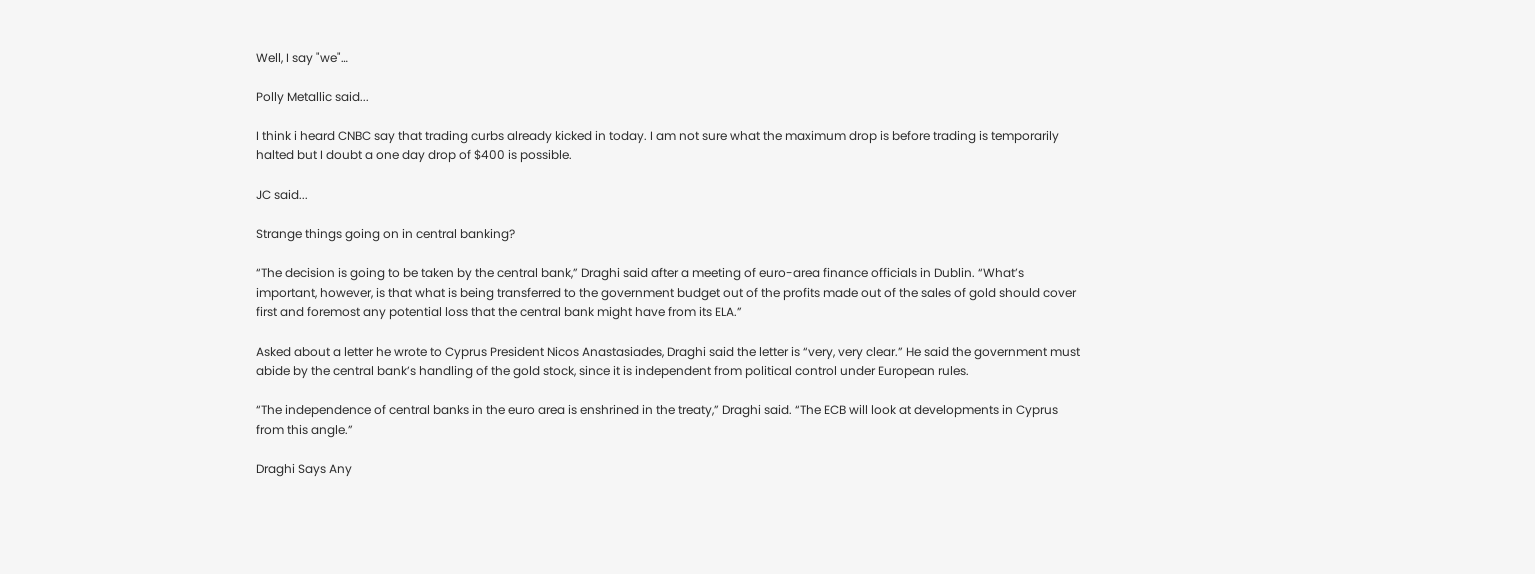Well, I say "we"…

Polly Metallic said...

I think i heard CNBC say that trading curbs already kicked in today. I am not sure what the maximum drop is before trading is temporarily halted but I doubt a one day drop of $400 is possible.

JC said...

Strange things going on in central banking?

“The decision is going to be taken by the central bank,” Draghi said after a meeting of euro-area finance officials in Dublin. “What’s important, however, is that what is being transferred to the government budget out of the profits made out of the sales of gold should cover first and foremost any potential loss that the central bank might have from its ELA.”

Asked about a letter he wrote to Cyprus President Nicos Anastasiades, Draghi said the letter is “very, very clear.” He said the government must abide by the central bank’s handling of the gold stock, since it is independent from political control under European rules.

“The independence of central banks in the euro area is enshrined in the treaty,” Draghi said. “The ECB will look at developments in Cyprus from this angle.”

Draghi Says Any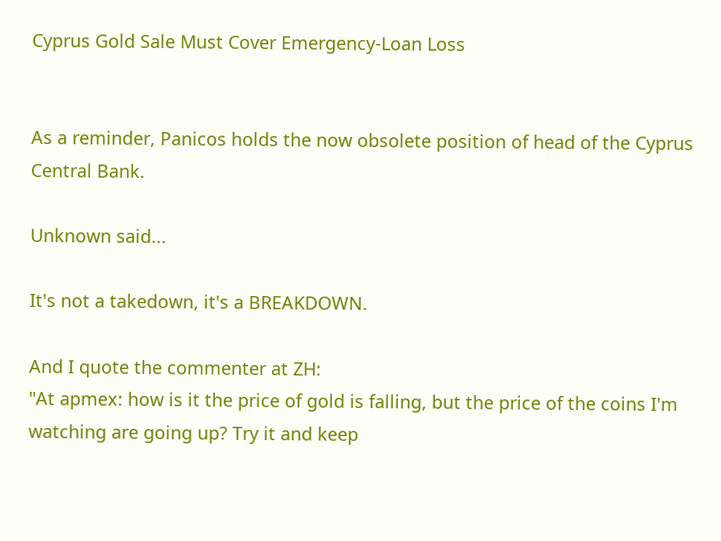Cyprus Gold Sale Must Cover Emergency-Loan Loss


As a reminder, Panicos holds the now obsolete position of head of the Cyprus Central Bank.

Unknown said...

It's not a takedown, it's a BREAKDOWN.

And I quote the commenter at ZH:
"At apmex: how is it the price of gold is falling, but the price of the coins I'm watching are going up? Try it and keep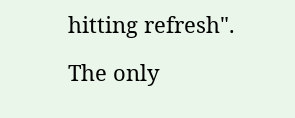hitting refresh".

The only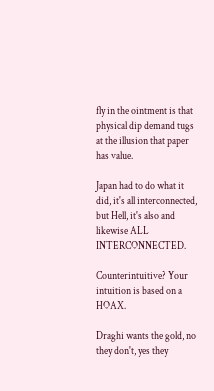fly in the ointment is that physical dip demand tugs at the illusion that paper has value.

Japan had to do what it did, it's all interconnected, but Hell, it's also and likewise ALL INTERCONNECTED.

Counterintuitive? Your intuition is based on a HOAX.

Draghi wants the gold, no they don't, yes they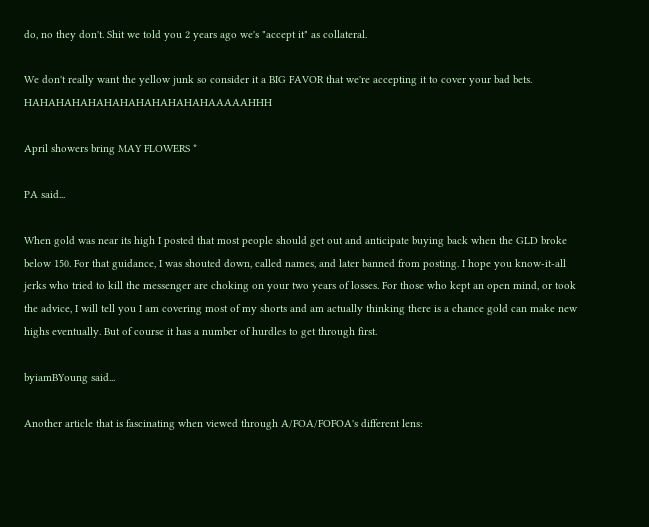do, no they don't. Shit we told you 2 years ago we's "accept it" as collateral.

We don't really want the yellow junk so consider it a BIG FAVOR that we're accepting it to cover your bad bets. HAHAHAHAHAHAHAHAHAHAHAHAAAAAHHH

April showers bring MAY FLOWERS *

PA said...

When gold was near its high I posted that most people should get out and anticipate buying back when the GLD broke below 150. For that guidance, I was shouted down, called names, and later banned from posting. I hope you know-it-all jerks who tried to kill the messenger are choking on your two years of losses. For those who kept an open mind, or took the advice, I will tell you I am covering most of my shorts and am actually thinking there is a chance gold can make new highs eventually. But of course it has a number of hurdles to get through first.

byiamBYoung said...

Another article that is fascinating when viewed through A/FOA/FOFOA's different lens: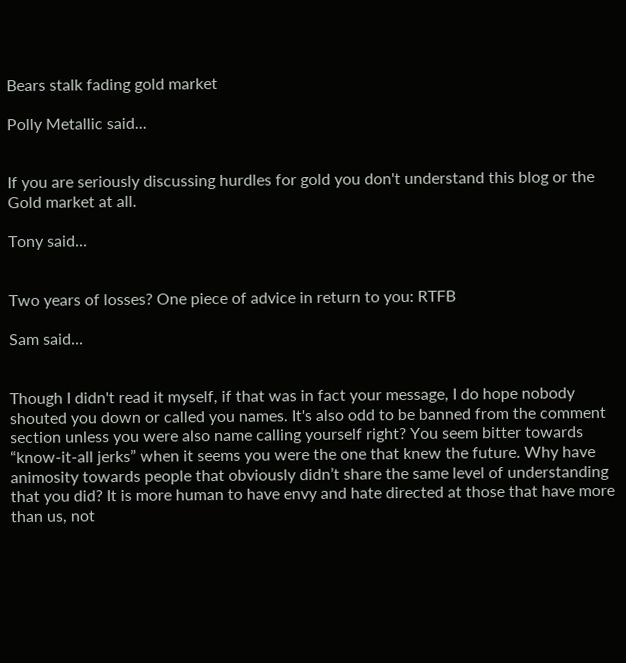Bears stalk fading gold market

Polly Metallic said...


If you are seriously discussing hurdles for gold you don't understand this blog or the Gold market at all.

Tony said...


Two years of losses? One piece of advice in return to you: RTFB

Sam said...


Though I didn't read it myself, if that was in fact your message, I do hope nobody shouted you down or called you names. It's also odd to be banned from the comment section unless you were also name calling yourself right? You seem bitter towards “know-it-all jerks” when it seems you were the one that knew the future. Why have animosity towards people that obviously didn’t share the same level of understanding that you did? It is more human to have envy and hate directed at those that have more than us, not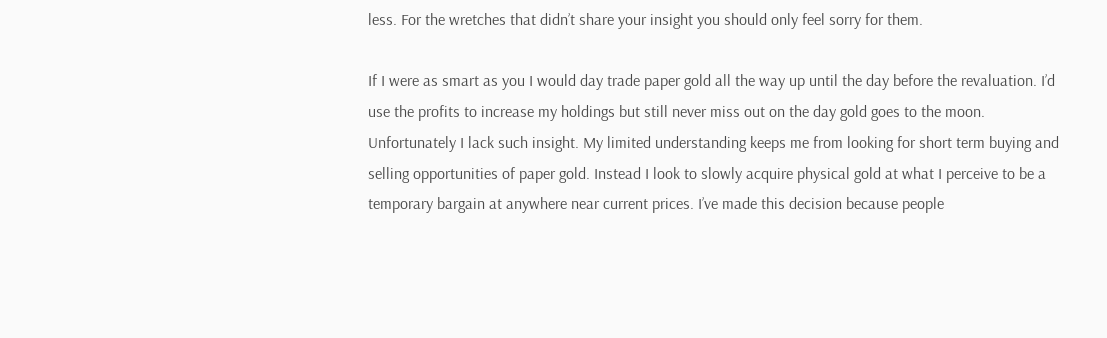less. For the wretches that didn’t share your insight you should only feel sorry for them.

If I were as smart as you I would day trade paper gold all the way up until the day before the revaluation. I’d use the profits to increase my holdings but still never miss out on the day gold goes to the moon. Unfortunately I lack such insight. My limited understanding keeps me from looking for short term buying and selling opportunities of paper gold. Instead I look to slowly acquire physical gold at what I perceive to be a temporary bargain at anywhere near current prices. I’ve made this decision because people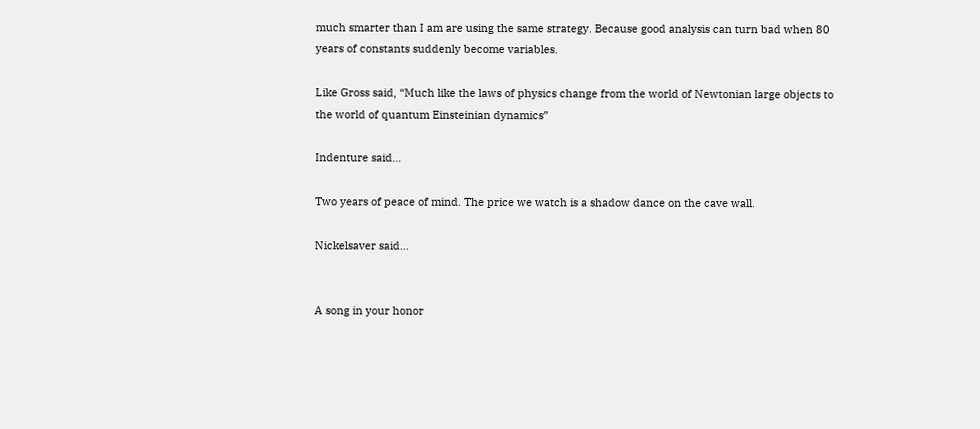much smarter than I am are using the same strategy. Because good analysis can turn bad when 80 years of constants suddenly become variables.

Like Gross said, “Much like the laws of physics change from the world of Newtonian large objects to the world of quantum Einsteinian dynamics”

Indenture said...

Two years of peace of mind. The price we watch is a shadow dance on the cave wall.

Nickelsaver said...


A song in your honor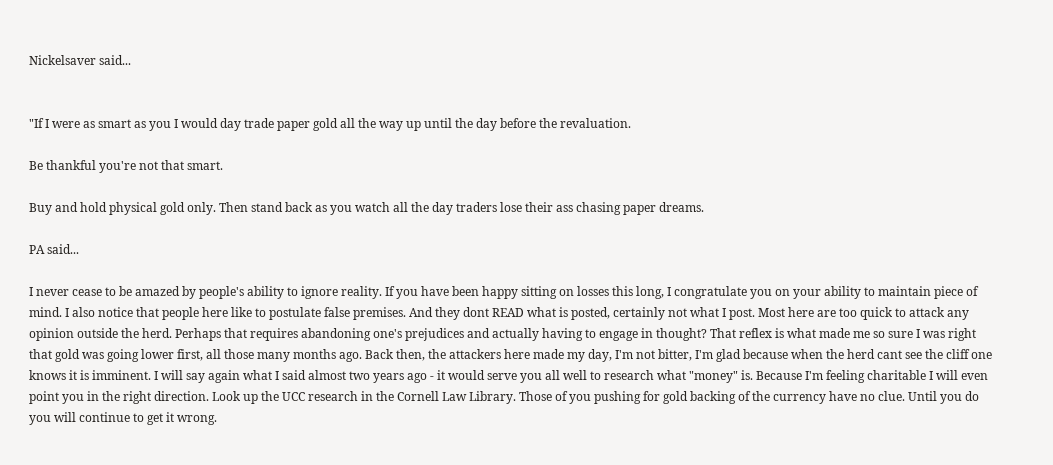Nickelsaver said...


"If I were as smart as you I would day trade paper gold all the way up until the day before the revaluation.

Be thankful you're not that smart.

Buy and hold physical gold only. Then stand back as you watch all the day traders lose their ass chasing paper dreams.

PA said...

I never cease to be amazed by people's ability to ignore reality. If you have been happy sitting on losses this long, I congratulate you on your ability to maintain piece of mind. I also notice that people here like to postulate false premises. And they dont READ what is posted, certainly not what I post. Most here are too quick to attack any opinion outside the herd. Perhaps that requires abandoning one's prejudices and actually having to engage in thought? That reflex is what made me so sure I was right that gold was going lower first, all those many months ago. Back then, the attackers here made my day, I'm not bitter, I'm glad because when the herd cant see the cliff one knows it is imminent. I will say again what I said almost two years ago - it would serve you all well to research what "money" is. Because I'm feeling charitable I will even point you in the right direction. Look up the UCC research in the Cornell Law Library. Those of you pushing for gold backing of the currency have no clue. Until you do you will continue to get it wrong.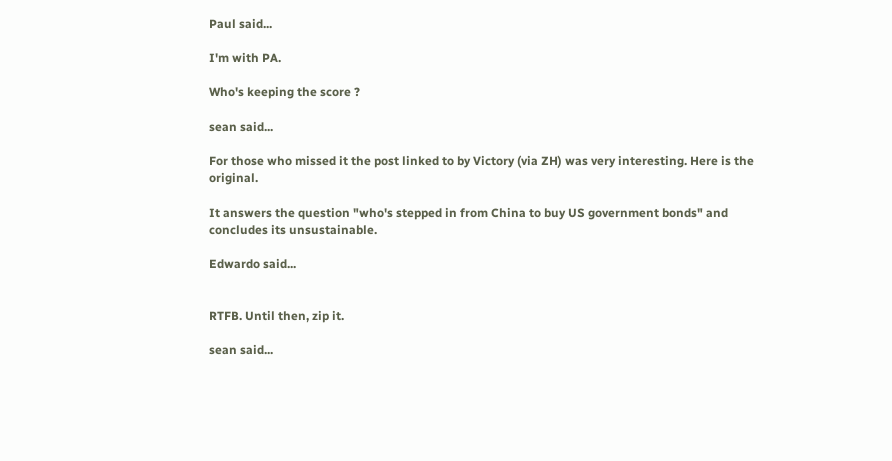Paul said...

I'm with PA.

Who's keeping the score ?

sean said...

For those who missed it the post linked to by Victory (via ZH) was very interesting. Here is the original.

It answers the question "who's stepped in from China to buy US government bonds" and concludes its unsustainable.

Edwardo said...


RTFB. Until then, zip it.

sean said...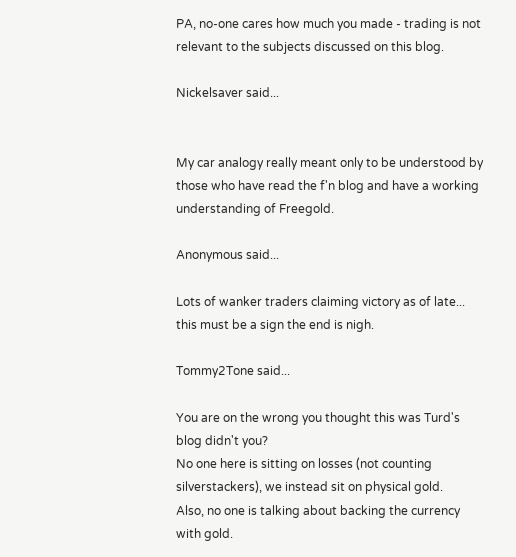PA, no-one cares how much you made - trading is not relevant to the subjects discussed on this blog.

Nickelsaver said...


My car analogy really meant only to be understood by those who have read the f'n blog and have a working understanding of Freegold.

Anonymous said...

Lots of wanker traders claiming victory as of late... this must be a sign the end is nigh.

Tommy2Tone said...

You are on the wrong you thought this was Turd's blog didn't you?
No one here is sitting on losses (not counting silverstackers), we instead sit on physical gold.
Also, no one is talking about backing the currency with gold.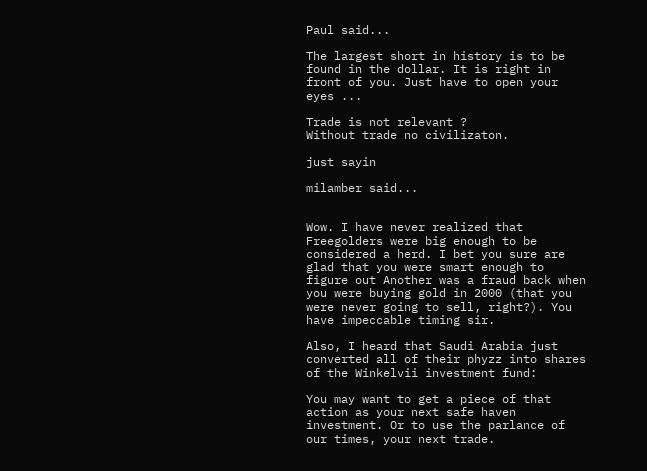Paul said...

The largest short in history is to be found in the dollar. It is right in front of you. Just have to open your eyes ...

Trade is not relevant ?
Without trade no civilizaton.

just sayin

milamber said...


Wow. I have never realized that Freegolders were big enough to be considered a herd. I bet you sure are glad that you were smart enough to figure out Another was a fraud back when you were buying gold in 2000 (that you were never going to sell, right?). You have impeccable timing sir.

Also, I heard that Saudi Arabia just converted all of their phyzz into shares of the Winkelvii investment fund:

You may want to get a piece of that action as your next safe haven investment. Or to use the parlance of our times, your next trade.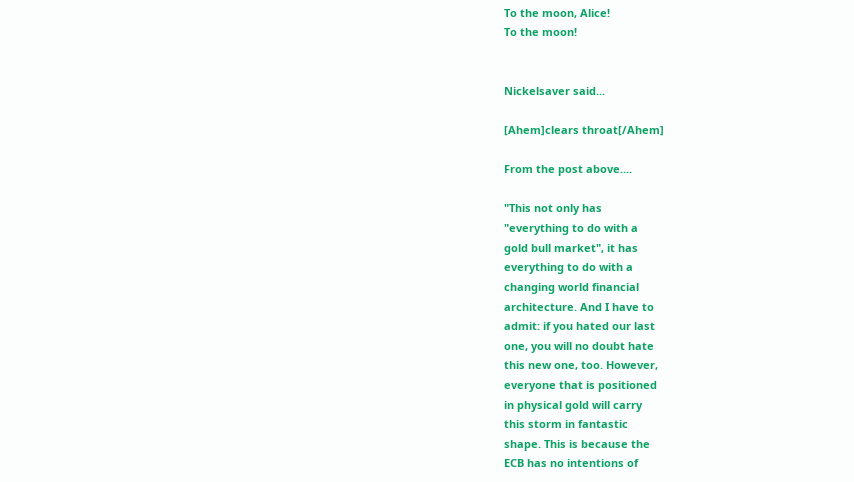To the moon, Alice!
To the moon!


Nickelsaver said...

[Ahem]clears throat[/Ahem]

From the post above....

"This not only has
"everything to do with a
gold bull market", it has
everything to do with a
changing world financial
architecture. And I have to
admit: if you hated our last
one, you will no doubt hate
this new one, too. However,
everyone that is positioned
in physical gold will carry
this storm in fantastic
shape. This is because the
ECB has no intentions of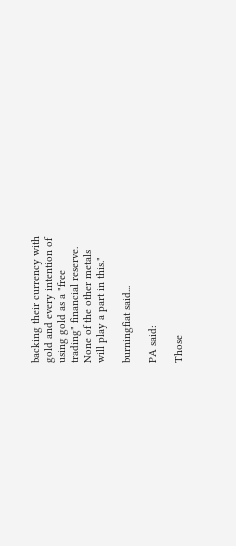backing their currency with
gold and every intention of
using gold as a "free
trading" financial reserve.
None of the other metals
will play a part in this."

burningfiat said...

PA said:

Those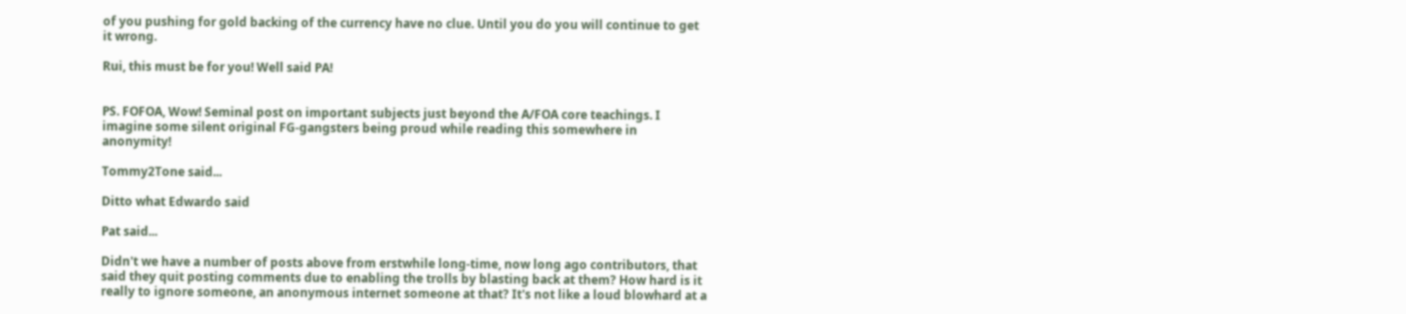of you pushing for gold backing of the currency have no clue. Until you do you will continue to get it wrong.

Rui, this must be for you! Well said PA!


PS. FOFOA, Wow! Seminal post on important subjects just beyond the A/FOA core teachings. I imagine some silent original FG-gangsters being proud while reading this somewhere in anonymity!

Tommy2Tone said...

Ditto what Edwardo said

Pat said...

Didn't we have a number of posts above from erstwhile long-time, now long ago contributors, that said they quit posting comments due to enabling the trolls by blasting back at them? How hard is it really to ignore someone, an anonymous internet someone at that? It's not like a loud blowhard at a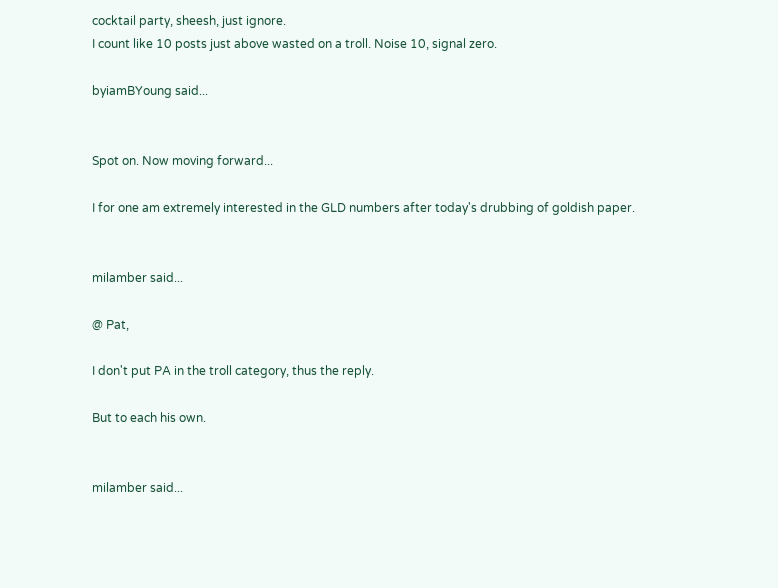cocktail party, sheesh, just ignore.
I count like 10 posts just above wasted on a troll. Noise 10, signal zero.

byiamBYoung said...


Spot on. Now moving forward...

I for one am extremely interested in the GLD numbers after today's drubbing of goldish paper.


milamber said...

@ Pat,

I don't put PA in the troll category, thus the reply.

But to each his own.


milamber said...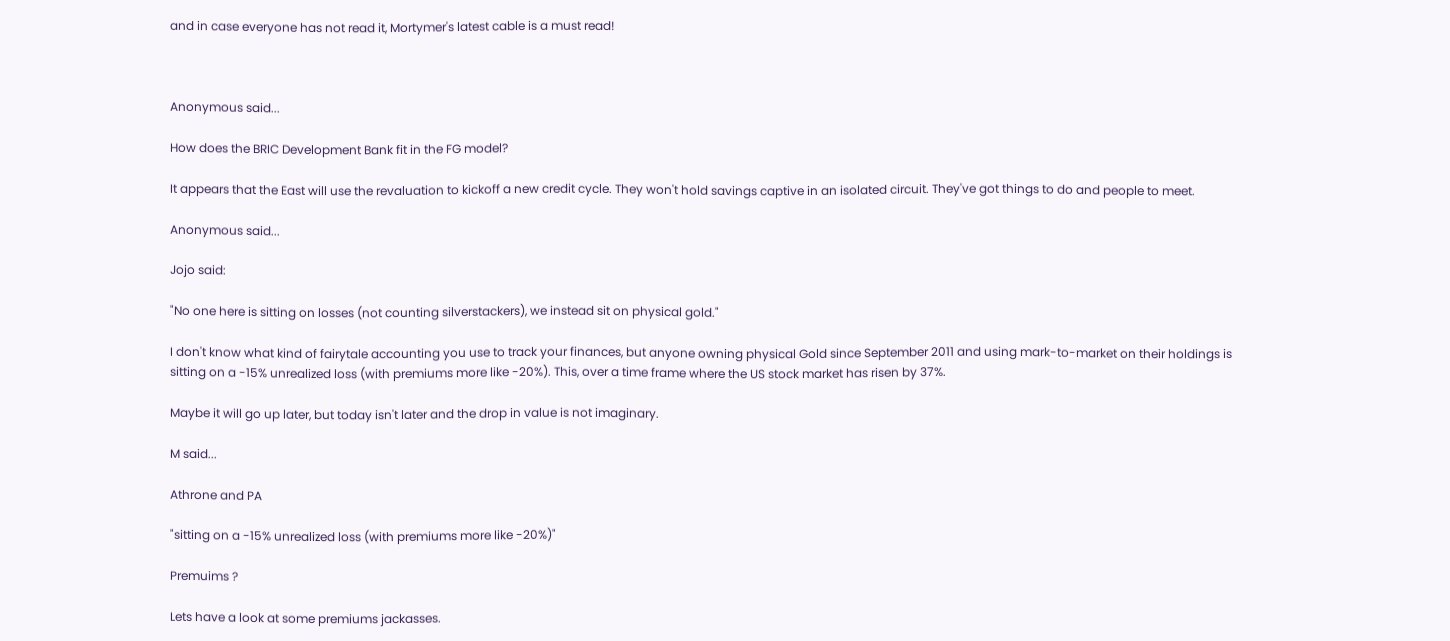and in case everyone has not read it, Mortymer's latest cable is a must read!



Anonymous said...

How does the BRIC Development Bank fit in the FG model?

It appears that the East will use the revaluation to kickoff a new credit cycle. They won't hold savings captive in an isolated circuit. They've got things to do and people to meet.

Anonymous said...

Jojo said:

"No one here is sitting on losses (not counting silverstackers), we instead sit on physical gold."

I don't know what kind of fairytale accounting you use to track your finances, but anyone owning physical Gold since September 2011 and using mark-to-market on their holdings is sitting on a -15% unrealized loss (with premiums more like -20%). This, over a time frame where the US stock market has risen by 37%.

Maybe it will go up later, but today isn't later and the drop in value is not imaginary.

M said...

Athrone and PA

"sitting on a -15% unrealized loss (with premiums more like -20%)"

Premuims ?

Lets have a look at some premiums jackasses.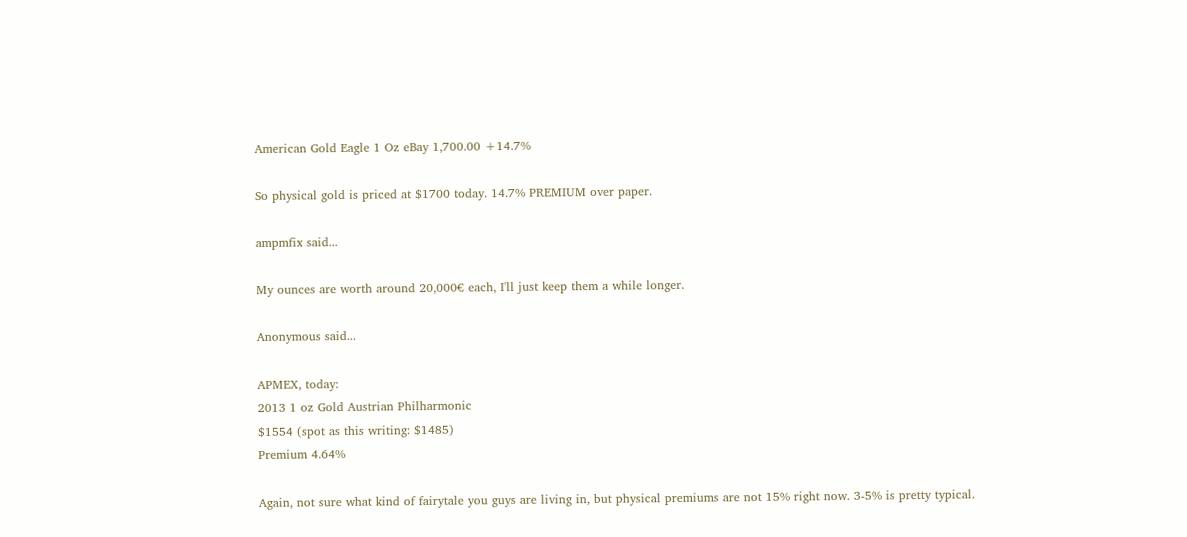American Gold Eagle 1 Oz eBay 1,700.00 +14.7%

So physical gold is priced at $1700 today. 14.7% PREMIUM over paper.

ampmfix said...

My ounces are worth around 20,000€ each, I'll just keep them a while longer.

Anonymous said...

APMEX, today:
2013 1 oz Gold Austrian Philharmonic
$1554 (spot as this writing: $1485)
Premium 4.64%

Again, not sure what kind of fairytale you guys are living in, but physical premiums are not 15% right now. 3-5% is pretty typical.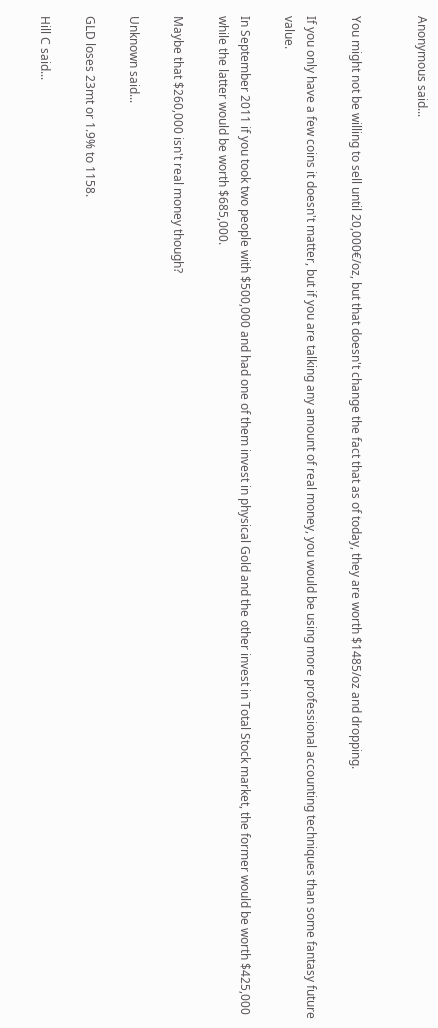Anonymous said...


You might not be willing to sell until 20,000€/oz, but that doesn't change the fact that as of today, they are worth $1485/oz and dropping.

If you only have a few coins it doesn't matter, but if you are talking any amount of real money, you would be using more professional accounting techniques than some fantasy future value.

In September 2011 if you took two people with $500,000 and had one of them invest in physical Gold and the other invest in Total Stock market, the former would be worth $425,000 while the latter would be worth $685,000.

Maybe that $260,000 isn't real money though?

Unknown said...

GLD loses 23mt or 1.9% to 1158.

Hill C said...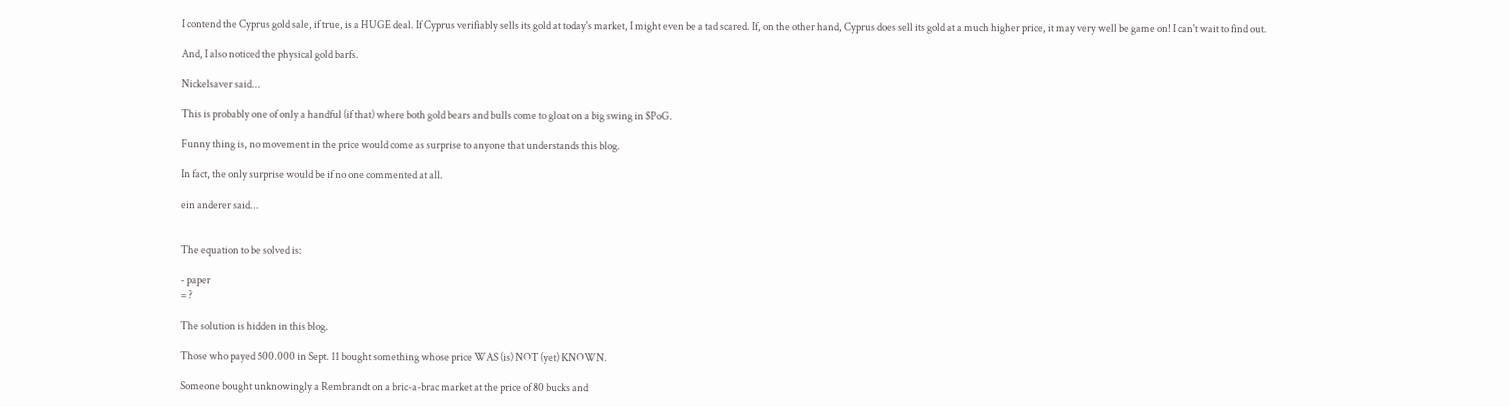I contend the Cyprus gold sale, if true, is a HUGE deal. If Cyprus verifiably sells its gold at today's market, I might even be a tad scared. If, on the other hand, Cyprus does sell its gold at a much higher price, it may very well be game on! I can't wait to find out.

And, I also noticed the physical gold barfs.

Nickelsaver said...

This is probably one of only a handful (if that) where both gold bears and bulls come to gloat on a big swing in $PoG.

Funny thing is, no movement in the price would come as surprise to anyone that understands this blog.

In fact, the only surprise would be if no one commented at all.

ein anderer said...


The equation to be solved is:

- paper
= ?

The solution is hidden in this blog.

Those who payed 500.000 in Sept. 11 bought something whose price WAS (is) NOT (yet) KNOWN.

Someone bought unknowingly a Rembrandt on a bric-a-brac market at the price of 80 bucks and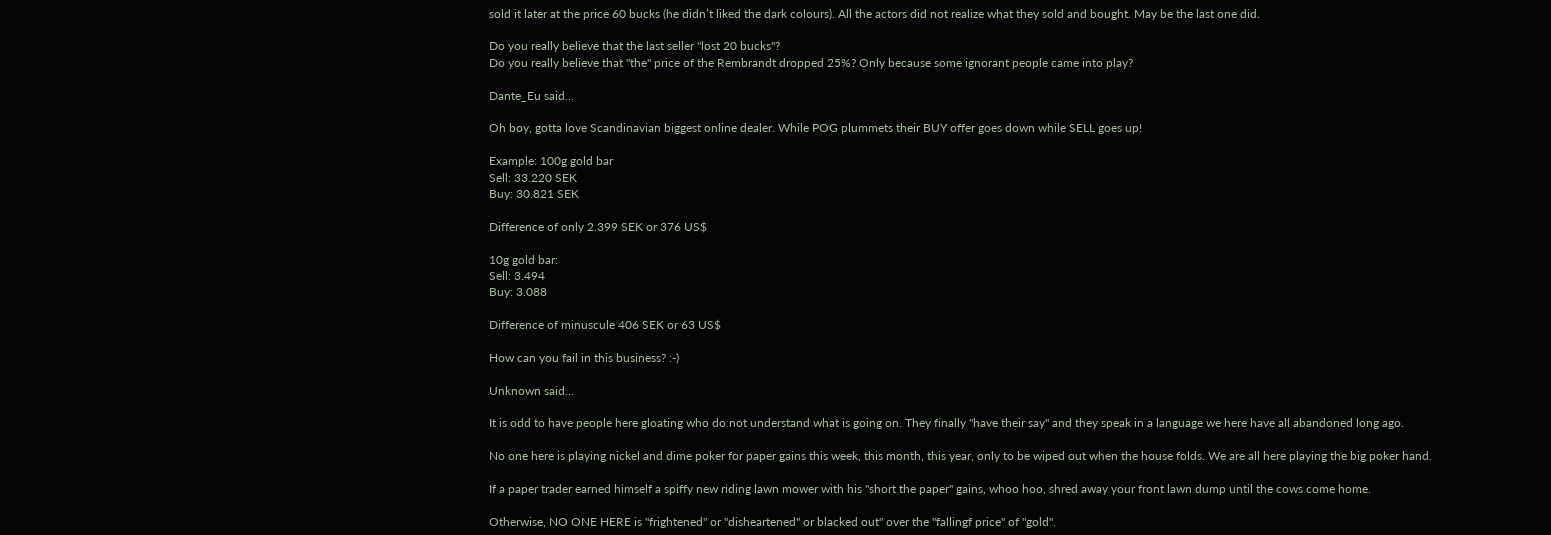sold it later at the price 60 bucks (he didn’t liked the dark colours). All the actors did not realize what they sold and bought. May be the last one did.

Do you really believe that the last seller "lost 20 bucks"?
Do you really believe that "the" price of the Rembrandt dropped 25%? Only because some ignorant people came into play?

Dante_Eu said...

Oh boy, gotta love Scandinavian biggest online dealer. While POG plummets their BUY offer goes down while SELL goes up!

Example: 100g gold bar
Sell: 33.220 SEK
Buy: 30.821 SEK

Difference of only 2.399 SEK or 376 US$

10g gold bar:
Sell: 3.494
Buy: 3.088

Difference of minuscule 406 SEK or 63 US$

How can you fail in this business? :-)

Unknown said...

It is odd to have people here gloating who do not understand what is going on. They finally "have their say" and they speak in a language we here have all abandoned long ago.

No one here is playing nickel and dime poker for paper gains this week, this month, this year, only to be wiped out when the house folds. We are all here playing the big poker hand.

If a paper trader earned himself a spiffy new riding lawn mower with his "short the paper" gains, whoo hoo, shred away your front lawn dump until the cows come home.

Otherwise, NO ONE HERE is "frightened" or "disheartened" or blacked out" over the "fallingf price" of "gold".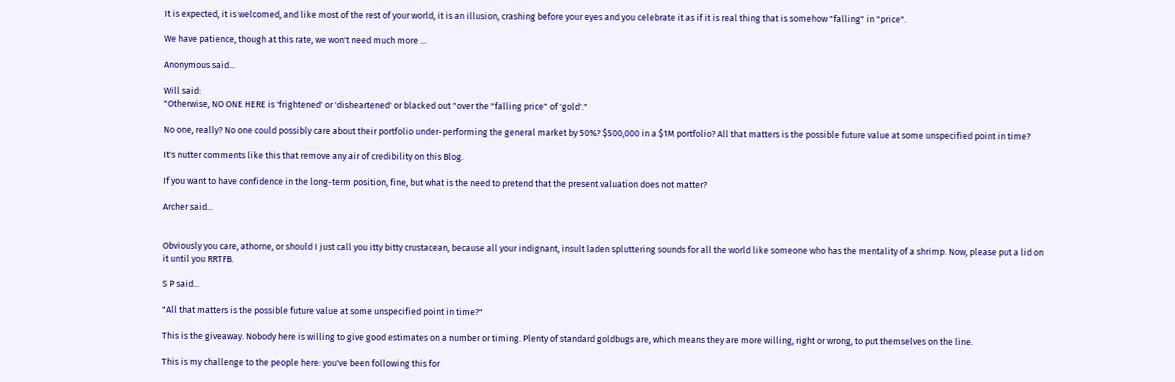It is expected, it is welcomed, and like most of the rest of your world, it is an illusion, crashing before your eyes and you celebrate it as if it is real thing that is somehow "falling" in "price".

We have patience, though at this rate, we won't need much more ...

Anonymous said...

Will said:
"Otherwise, NO ONE HERE is 'frightened' or 'disheartened' or blacked out "over the "falling price" of 'gold'."

No one, really? No one could possibly care about their portfolio under-performing the general market by 50%? $500,000 in a $1M portfolio? All that matters is the possible future value at some unspecified point in time?

It's nutter comments like this that remove any air of credibility on this Blog.

If you want to have confidence in the long-term position, fine, but what is the need to pretend that the present valuation does not matter?

Archer said...


Obviously you care, athorne, or should I just call you itty bitty crustacean, because all your indignant, insult laden spluttering sounds for all the world like someone who has the mentality of a shrimp. Now, please put a lid on it until you RRTFB.

S P said...

"All that matters is the possible future value at some unspecified point in time?"

This is the giveaway. Nobody here is willing to give good estimates on a number or timing. Plenty of standard goldbugs are, which means they are more willing, right or wrong, to put themselves on the line.

This is my challenge to the people here: you've been following this for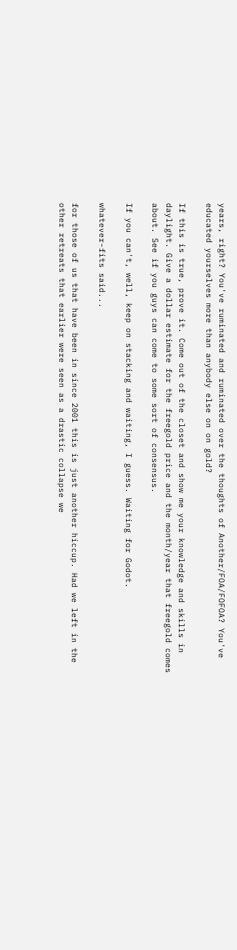years, right? You've ruminated and ruminated over the thoughts of Another/FOA/FOFOA? You've educated yourselves more than anybody else on on gold?

If this is true, prove it. Come out of the closet and show me your knowledge and skills in daylight. Give a dollar estimate for the freegold price and the month/year that freegold comes about. See if you guys can come to some sort of consensus.

If you can't, well, keep on stacking and waiting, I guess. Waiting for Godot.

whatever-fits said...

for those of us that have been in since 2001 this is just another hiccup. Had we left in the other retreats that earlier were seen as a drastic collapse we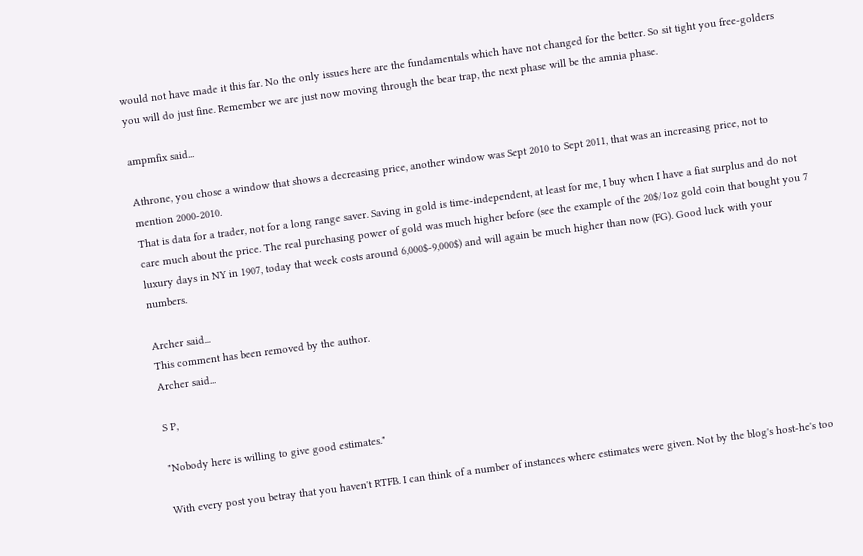would not have made it this far. No the only issues here are the fundamentals which have not changed for the better. So sit tight you free-golders you will do just fine. Remember we are just now moving through the bear trap, the next phase will be the amnia phase.

ampmfix said...

Athrone, you chose a window that shows a decreasing price, another window was Sept 2010 to Sept 2011, that was an increasing price, not to mention 2000-2010.
That is data for a trader, not for a long range saver. Saving in gold is time-independent, at least for me, I buy when I have a fiat surplus and do not care much about the price. The real purchasing power of gold was much higher before (see the example of the 20$/1oz gold coin that bought you 7 luxury days in NY in 1907, today that week costs around 6,000$-9,000$) and will again be much higher than now (FG). Good luck with your numbers.

Archer said...
This comment has been removed by the author.
Archer said...

S P,

"Nobody here is willing to give good estimates."

With every post you betray that you haven't RTFB. I can think of a number of instances where estimates were given. Not by the blog's host-he's too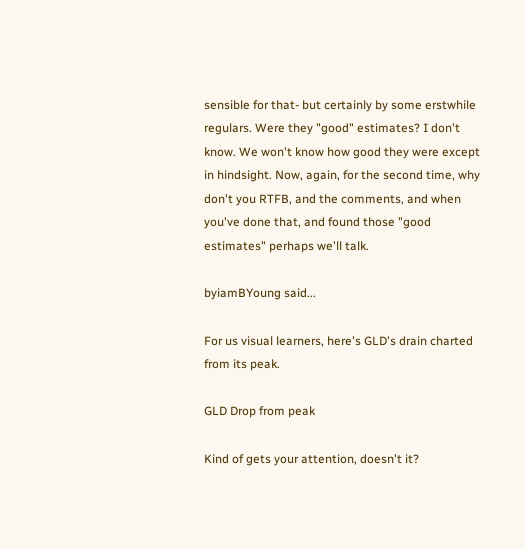sensible for that- but certainly by some erstwhile regulars. Were they "good" estimates? I don't know. We won't know how good they were except in hindsight. Now, again, for the second time, why don't you RTFB, and the comments, and when you've done that, and found those "good estimates" perhaps we'll talk.

byiamBYoung said...

For us visual learners, here's GLD's drain charted from its peak.

GLD Drop from peak

Kind of gets your attention, doesn't it?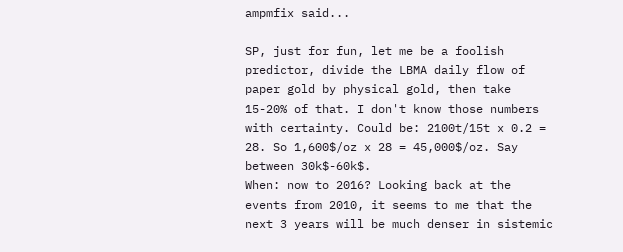ampmfix said...

SP, just for fun, let me be a foolish predictor, divide the LBMA daily flow of paper gold by physical gold, then take 15-20% of that. I don't know those numbers with certainty. Could be: 2100t/15t x 0.2 = 28. So 1,600$/oz x 28 = 45,000$/oz. Say between 30k$-60k$.
When: now to 2016? Looking back at the events from 2010, it seems to me that the next 3 years will be much denser in sistemic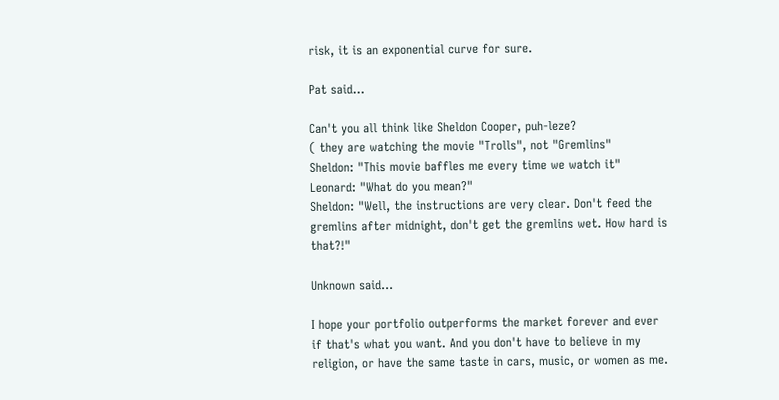risk, it is an exponential curve for sure.

Pat said...

Can't you all think like Sheldon Cooper, puh-leze?
( they are watching the movie "Trolls", not "Gremlins"
Sheldon: "This movie baffles me every time we watch it"
Leonard: "What do you mean?"
Sheldon: "Well, the instructions are very clear. Don't feed the gremlins after midnight, don't get the gremlins wet. How hard is that?!"

Unknown said...

I hope your portfolio outperforms the market forever and ever if that's what you want. And you don't have to believe in my religion, or have the same taste in cars, music, or women as me.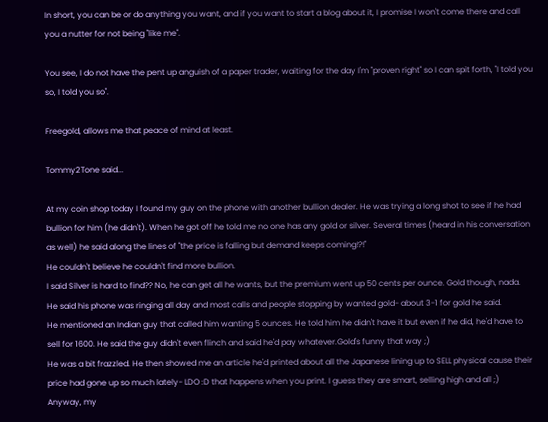In short, you can be or do anything you want, and if you want to start a blog about it, I promise I won't come there and call you a nutter for not being "like me".

You see, I do not have the pent up anguish of a paper trader, waiting for the day I'm "proven right" so I can spit forth, "I told you so, I told you so".

Freegold, allows me that peace of mind at least.

Tommy2Tone said...

At my coin shop today I found my guy on the phone with another bullion dealer. He was trying a long shot to see if he had bullion for him (he didn't). When he got off he told me no one has any gold or silver. Several times (heard in his conversation as well) he said along the lines of "the price is falling but demand keeps coming!?!"
He couldn't believe he couldn't find more bullion.
I said Silver is hard to find?? No, he can get all he wants, but the premium went up 50 cents per ounce. Gold though, nada.
He said his phone was ringing all day and most calls and people stopping by wanted gold- about 3-1 for gold he said.
He mentioned an Indian guy that called him wanting 5 ounces. He told him he didn't have it but even if he did, he'd have to sell for 1600. He said the guy didn't even flinch and said he'd pay whatever.Gold's funny that way ;)
He was a bit frazzled. He then showed me an article he'd printed about all the Japanese lining up to SELL physical cause their price had gone up so much lately- LDO :D that happens when you print. I guess they are smart, selling high and all ;)
Anyway, my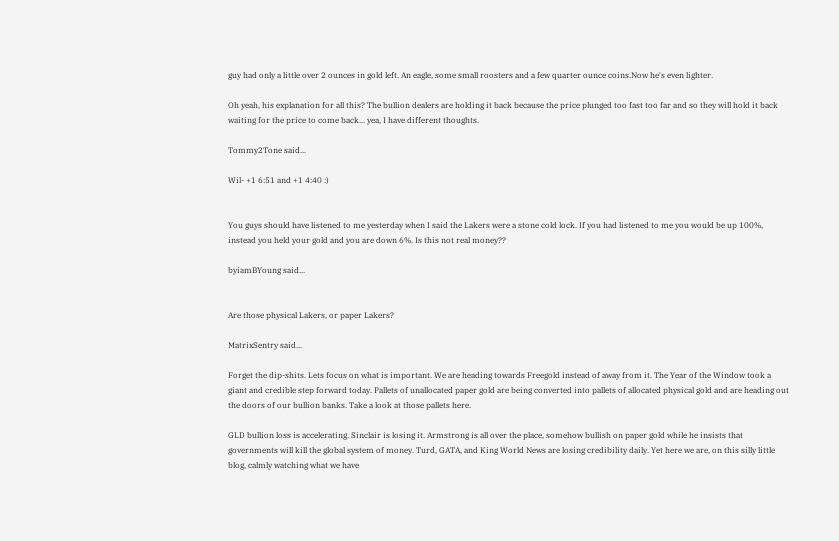guy had only a little over 2 ounces in gold left. An eagle, some small roosters and a few quarter ounce coins.Now he's even lighter.

Oh yeah, his explanation for all this? The bullion dealers are holding it back because the price plunged too fast too far and so they will hold it back waiting for the price to come back... yea, I have different thoughts.

Tommy2Tone said...

Wil- +1 6:51 and +1 4:40 :)


You guys should have listened to me yesterday when I said the Lakers were a stone cold lock. If you had listened to me you would be up 100%, instead you held your gold and you are down 6%. Is this not real money??

byiamBYoung said...


Are those physical Lakers, or paper Lakers?

MatrixSentry said...

Forget the dip-shits. Lets focus on what is important. We are heading towards Freegold instead of away from it. The Year of the Window took a giant and credible step forward today. Pallets of unallocated paper gold are being converted into pallets of allocated physical gold and are heading out the doors of our bullion banks. Take a look at those pallets here.

GLD bullion loss is accelerating. Sinclair is losing it. Armstrong is all over the place, somehow bullish on paper gold while he insists that governments will kill the global system of money. Turd, GATA, and King World News are losing credibility daily. Yet here we are, on this silly little blog, calmly watching what we have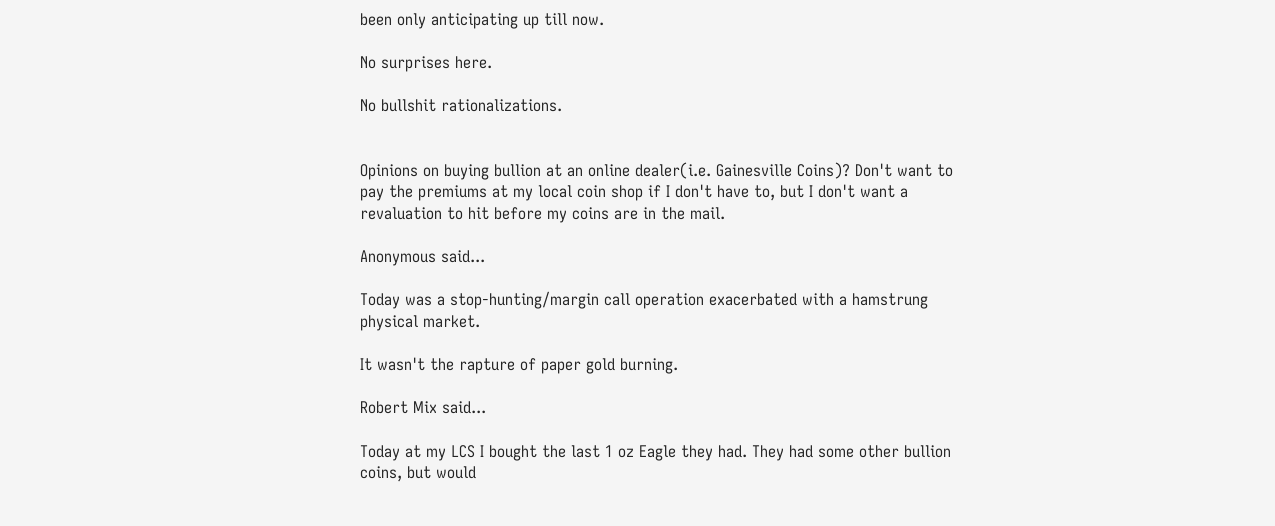been only anticipating up till now.

No surprises here.

No bullshit rationalizations.


Opinions on buying bullion at an online dealer(i.e. Gainesville Coins)? Don't want to pay the premiums at my local coin shop if I don't have to, but I don't want a revaluation to hit before my coins are in the mail.

Anonymous said...

Today was a stop-hunting/margin call operation exacerbated with a hamstrung physical market.

It wasn't the rapture of paper gold burning.

Robert Mix said...

Today at my LCS I bought the last 1 oz Eagle they had. They had some other bullion coins, but would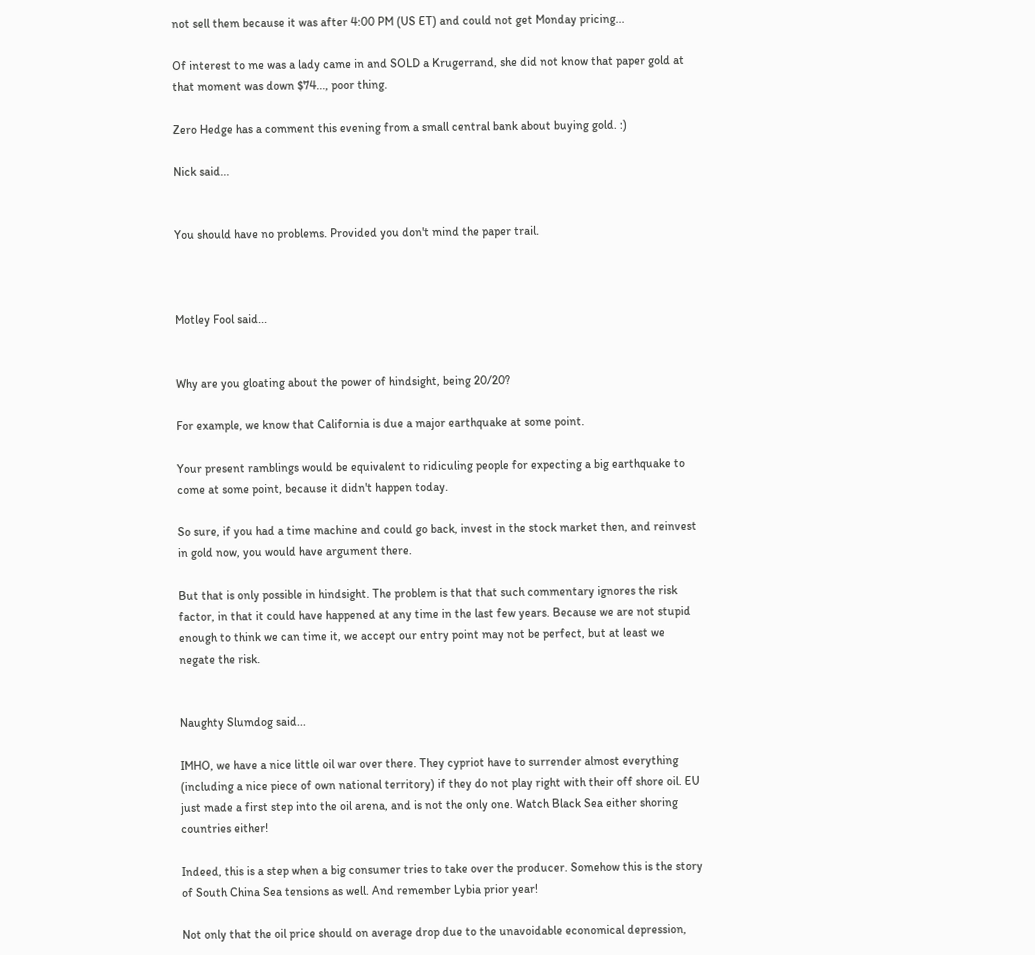not sell them because it was after 4:00 PM (US ET) and could not get Monday pricing...

Of interest to me was a lady came in and SOLD a Krugerrand, she did not know that paper gold at that moment was down $74..., poor thing.

Zero Hedge has a comment this evening from a small central bank about buying gold. :)

Nick said...


You should have no problems. Provided you don't mind the paper trail.



Motley Fool said...


Why are you gloating about the power of hindsight, being 20/20?

For example, we know that California is due a major earthquake at some point.

Your present ramblings would be equivalent to ridiculing people for expecting a big earthquake to come at some point, because it didn't happen today.

So sure, if you had a time machine and could go back, invest in the stock market then, and reinvest in gold now, you would have argument there.

But that is only possible in hindsight. The problem is that that such commentary ignores the risk factor, in that it could have happened at any time in the last few years. Because we are not stupid enough to think we can time it, we accept our entry point may not be perfect, but at least we negate the risk.


Naughty Slumdog said...

IMHO, we have a nice little oil war over there. They cypriot have to surrender almost everything (including a nice piece of own national territory) if they do not play right with their off shore oil. EU just made a first step into the oil arena, and is not the only one. Watch Black Sea either shoring countries either!

Indeed, this is a step when a big consumer tries to take over the producer. Somehow this is the story of South China Sea tensions as well. And remember Lybia prior year!

Not only that the oil price should on average drop due to the unavoidable economical depression,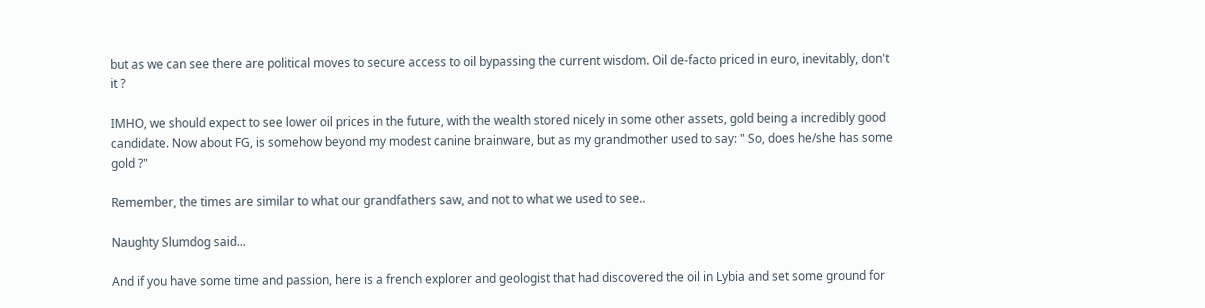but as we can see there are political moves to secure access to oil bypassing the current wisdom. Oil de-facto priced in euro, inevitably, don't it ?

IMHO, we should expect to see lower oil prices in the future, with the wealth stored nicely in some other assets, gold being a incredibly good candidate. Now about FG, is somehow beyond my modest canine brainware, but as my grandmother used to say: " So, does he/she has some gold ?"

Remember, the times are similar to what our grandfathers saw, and not to what we used to see..

Naughty Slumdog said...

And if you have some time and passion, here is a french explorer and geologist that had discovered the oil in Lybia and set some ground for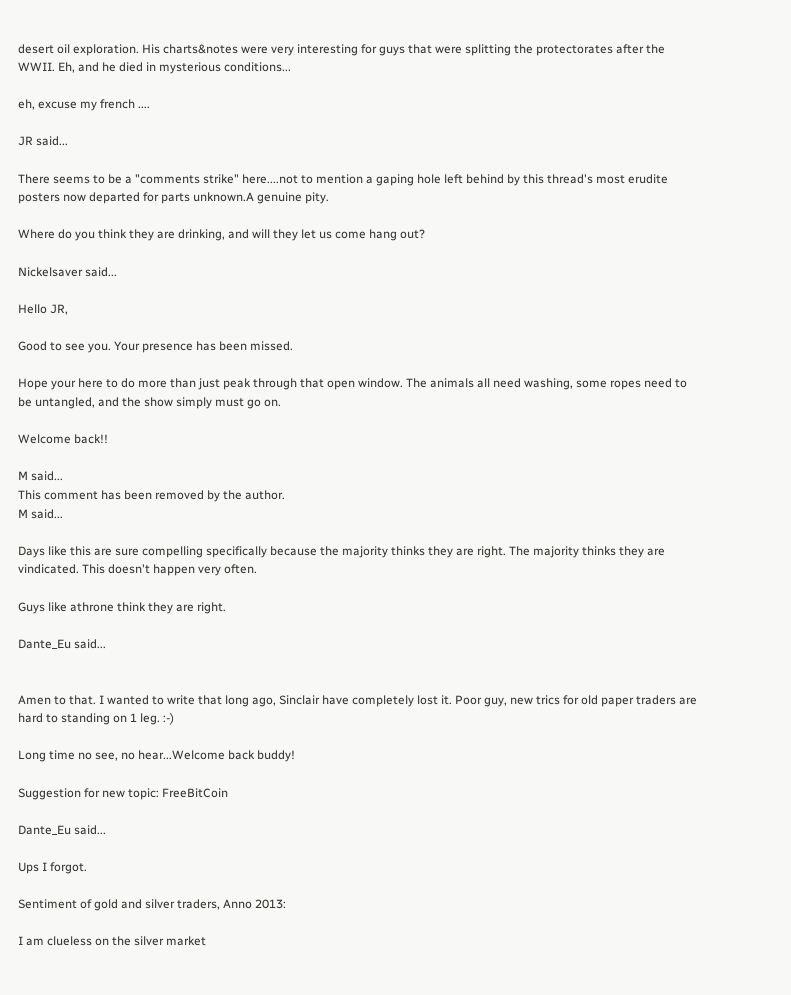desert oil exploration. His charts&notes were very interesting for guys that were splitting the protectorates after the WWII. Eh, and he died in mysterious conditions...

eh, excuse my french ....

JR said...

There seems to be a "comments strike" here....not to mention a gaping hole left behind by this thread's most erudite posters now departed for parts unknown.A genuine pity.

Where do you think they are drinking, and will they let us come hang out?

Nickelsaver said...

Hello JR,

Good to see you. Your presence has been missed.

Hope your here to do more than just peak through that open window. The animals all need washing, some ropes need to be untangled, and the show simply must go on.

Welcome back!!

M said...
This comment has been removed by the author.
M said...

Days like this are sure compelling specifically because the majority thinks they are right. The majority thinks they are vindicated. This doesn't happen very often.

Guys like athrone think they are right.

Dante_Eu said...


Amen to that. I wanted to write that long ago, Sinclair have completely lost it. Poor guy, new trics for old paper traders are hard to standing on 1 leg. :-)

Long time no see, no hear...Welcome back buddy!

Suggestion for new topic: FreeBitCoin

Dante_Eu said...

Ups I forgot.

Sentiment of gold and silver traders, Anno 2013:

I am clueless on the silver market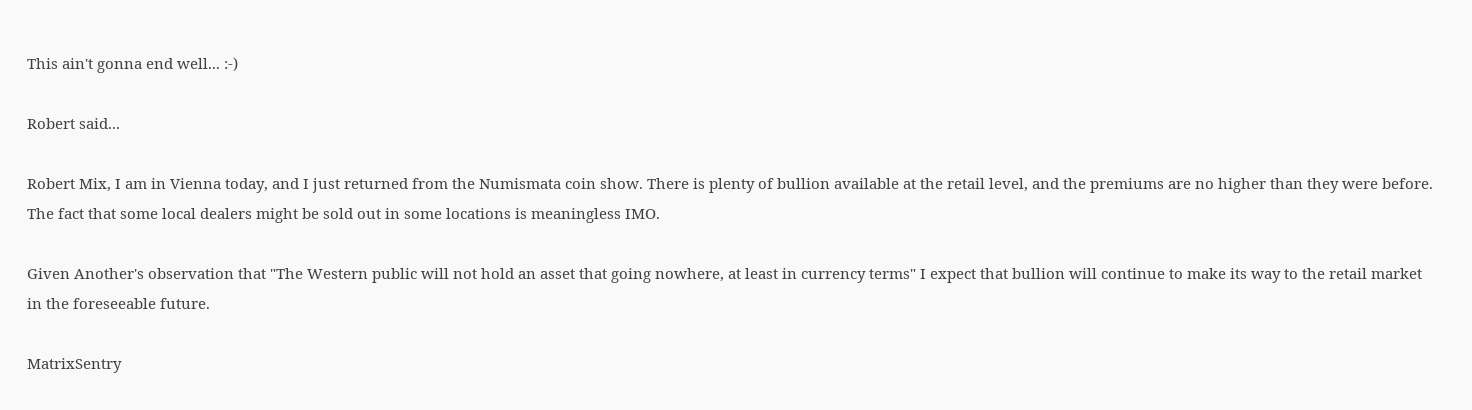This ain't gonna end well... :-)

Robert said...

Robert Mix, I am in Vienna today, and I just returned from the Numismata coin show. There is plenty of bullion available at the retail level, and the premiums are no higher than they were before. The fact that some local dealers might be sold out in some locations is meaningless IMO.

Given Another's observation that "The Western public will not hold an asset that going nowhere, at least in currency terms" I expect that bullion will continue to make its way to the retail market in the foreseeable future.

MatrixSentry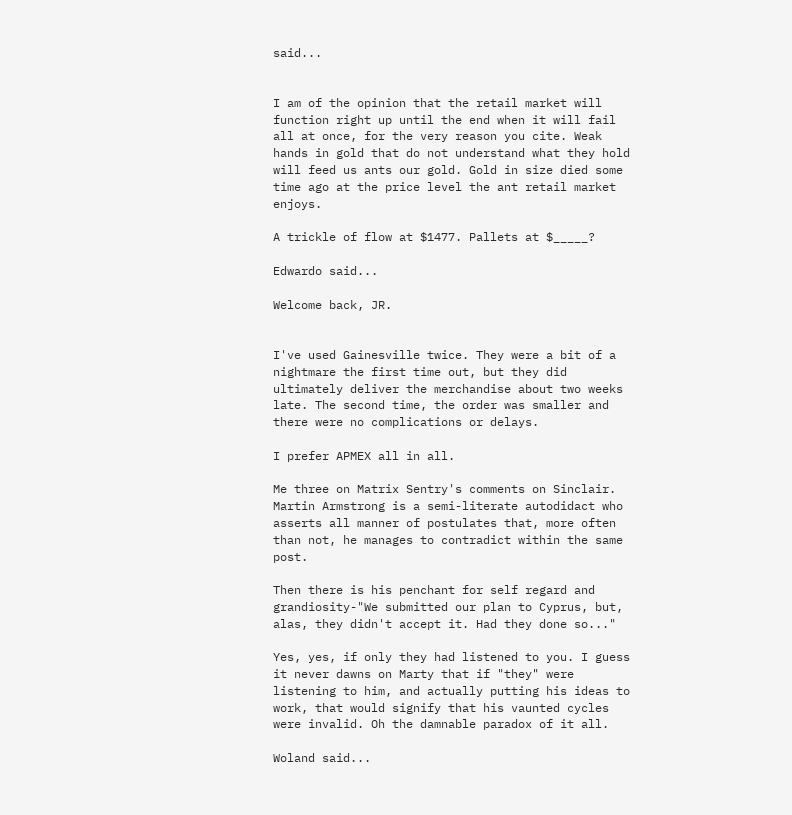said...


I am of the opinion that the retail market will function right up until the end when it will fail all at once, for the very reason you cite. Weak hands in gold that do not understand what they hold will feed us ants our gold. Gold in size died some time ago at the price level the ant retail market enjoys.

A trickle of flow at $1477. Pallets at $_____?

Edwardo said...

Welcome back, JR.


I've used Gainesville twice. They were a bit of a nightmare the first time out, but they did ultimately deliver the merchandise about two weeks late. The second time, the order was smaller and there were no complications or delays.

I prefer APMEX all in all.

Me three on Matrix Sentry's comments on Sinclair. Martin Armstrong is a semi-literate autodidact who asserts all manner of postulates that, more often than not, he manages to contradict within the same post.

Then there is his penchant for self regard and grandiosity-"We submitted our plan to Cyprus, but, alas, they didn't accept it. Had they done so..."

Yes, yes, if only they had listened to you. I guess it never dawns on Marty that if "they" were listening to him, and actually putting his ideas to work, that would signify that his vaunted cycles were invalid. Oh the damnable paradox of it all.

Woland said...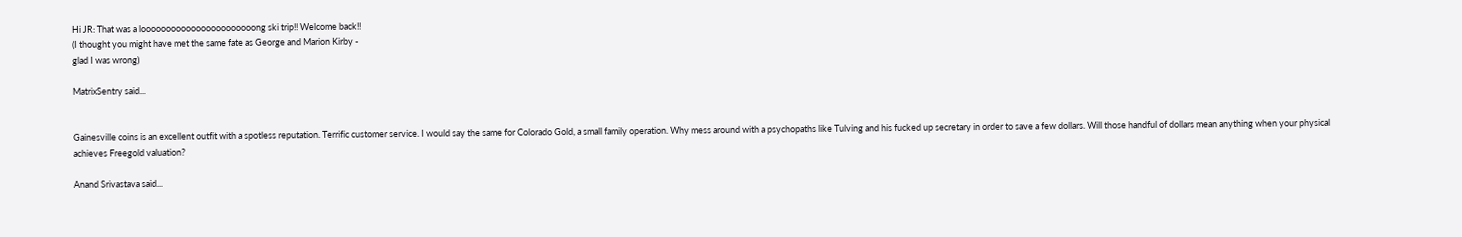Hi JR: That was a looooooooooooooooooooooong ski trip!! Welcome back!!
(I thought you might have met the same fate as George and Marion Kirby -
glad I was wrong)

MatrixSentry said...


Gainesville coins is an excellent outfit with a spotless reputation. Terrific customer service. I would say the same for Colorado Gold, a small family operation. Why mess around with a psychopaths like Tulving and his fucked up secretary in order to save a few dollars. Will those handful of dollars mean anything when your physical achieves Freegold valuation?

Anand Srivastava said...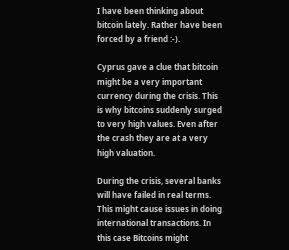I have been thinking about bitcoin lately. Rather have been forced by a friend :-).

Cyprus gave a clue that bitcoin might be a very important currency during the crisis. This is why bitcoins suddenly surged to very high values. Even after the crash they are at a very high valuation.

During the crisis, several banks will have failed in real terms. This might cause issues in doing international transactions. In this case Bitcoins might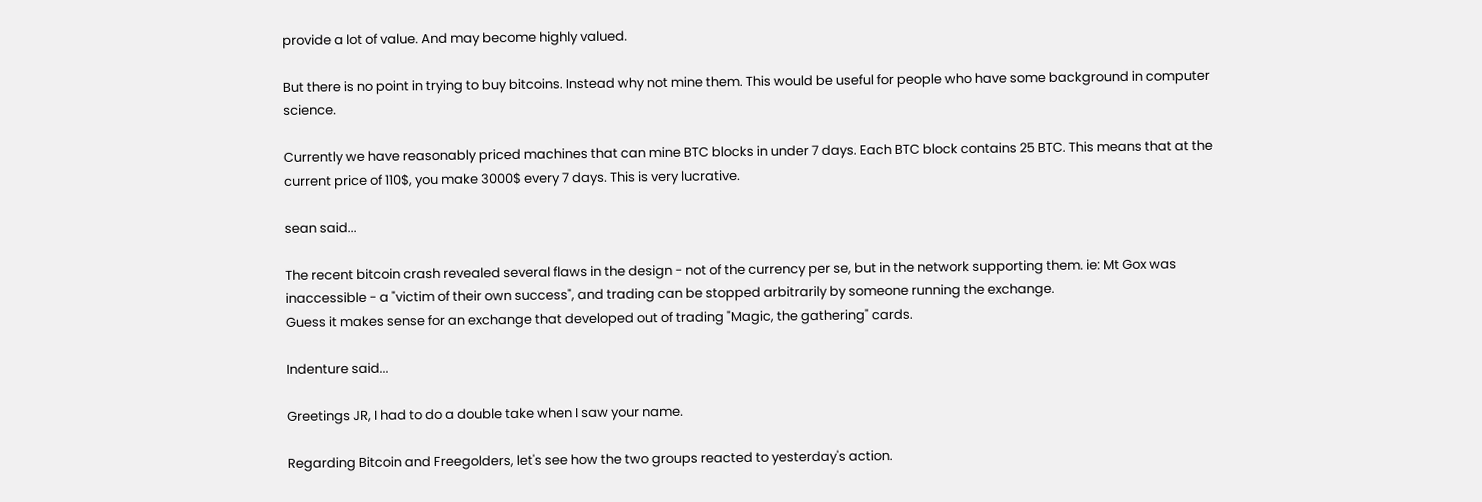provide a lot of value. And may become highly valued.

But there is no point in trying to buy bitcoins. Instead why not mine them. This would be useful for people who have some background in computer science.

Currently we have reasonably priced machines that can mine BTC blocks in under 7 days. Each BTC block contains 25 BTC. This means that at the current price of 110$, you make 3000$ every 7 days. This is very lucrative.

sean said...

The recent bitcoin crash revealed several flaws in the design - not of the currency per se, but in the network supporting them. ie: Mt Gox was inaccessible - a "victim of their own success", and trading can be stopped arbitrarily by someone running the exchange.
Guess it makes sense for an exchange that developed out of trading "Magic, the gathering" cards.

Indenture said...

Greetings JR, I had to do a double take when I saw your name.

Regarding Bitcoin and Freegolders, let's see how the two groups reacted to yesterday's action.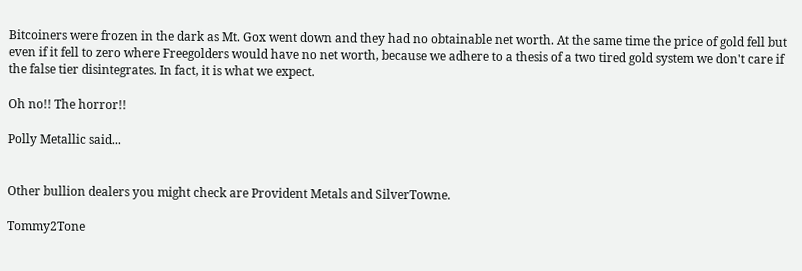Bitcoiners were frozen in the dark as Mt. Gox went down and they had no obtainable net worth. At the same time the price of gold fell but even if it fell to zero where Freegolders would have no net worth, because we adhere to a thesis of a two tired gold system we don't care if the false tier disintegrates. In fact, it is what we expect.

Oh no!! The horror!!

Polly Metallic said...


Other bullion dealers you might check are Provident Metals and SilverTowne.

Tommy2Tone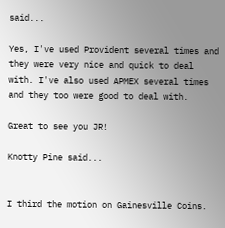said...

Yes, I've used Provident several times and they were very nice and quick to deal with. I've also used APMEX several times and they too were good to deal with.

Great to see you JR!

Knotty Pine said...


I third the motion on Gainesville Coins.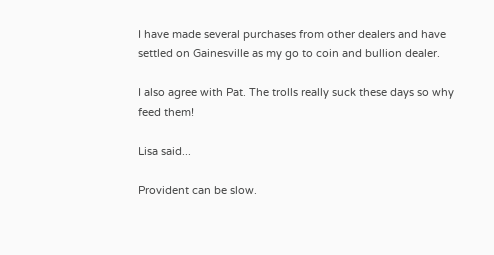I have made several purchases from other dealers and have settled on Gainesville as my go to coin and bullion dealer.

I also agree with Pat. The trolls really suck these days so why feed them!

Lisa said...

Provident can be slow.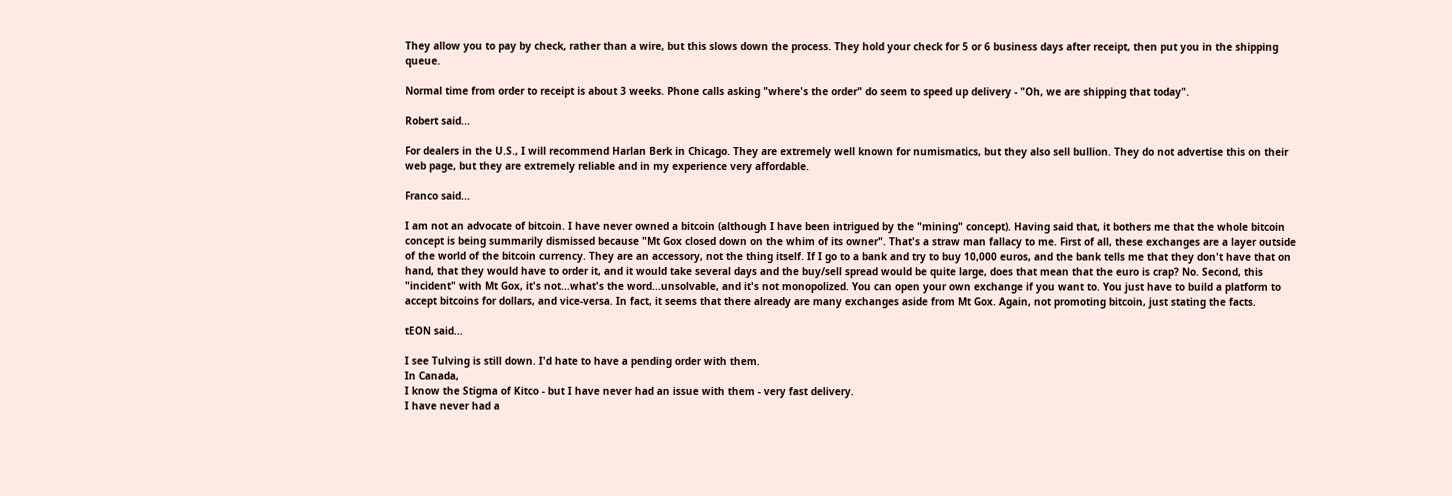They allow you to pay by check, rather than a wire, but this slows down the process. They hold your check for 5 or 6 business days after receipt, then put you in the shipping queue.

Normal time from order to receipt is about 3 weeks. Phone calls asking "where's the order" do seem to speed up delivery - "Oh, we are shipping that today".

Robert said...

For dealers in the U.S., I will recommend Harlan Berk in Chicago. They are extremely well known for numismatics, but they also sell bullion. They do not advertise this on their web page, but they are extremely reliable and in my experience very affordable.

Franco said...

I am not an advocate of bitcoin. I have never owned a bitcoin (although I have been intrigued by the "mining" concept). Having said that, it bothers me that the whole bitcoin concept is being summarily dismissed because "Mt Gox closed down on the whim of its owner". That's a straw man fallacy to me. First of all, these exchanges are a layer outside of the world of the bitcoin currency. They are an accessory, not the thing itself. If I go to a bank and try to buy 10,000 euros, and the bank tells me that they don't have that on hand, that they would have to order it, and it would take several days and the buy/sell spread would be quite large, does that mean that the euro is crap? No. Second, this "incident" with Mt Gox, it's not...what's the word...unsolvable, and it's not monopolized. You can open your own exchange if you want to. You just have to build a platform to accept bitcoins for dollars, and vice-versa. In fact, it seems that there already are many exchanges aside from Mt Gox. Again, not promoting bitcoin, just stating the facts.

tEON said...

I see Tulving is still down. I'd hate to have a pending order with them.
In Canada,
I know the Stigma of Kitco - but I have never had an issue with them - very fast delivery.
I have never had a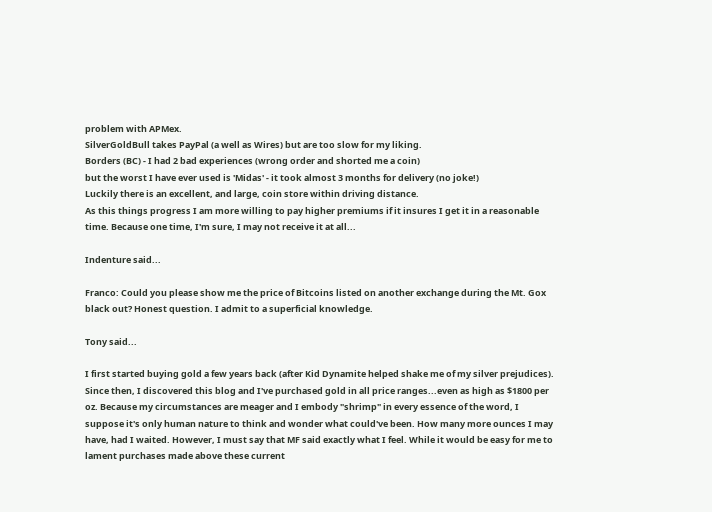problem with APMex.
SilverGoldBull takes PayPal (a well as Wires) but are too slow for my liking.
Borders (BC) - I had 2 bad experiences (wrong order and shorted me a coin)
but the worst I have ever used is 'Midas' - it took almost 3 months for delivery (no joke!)
Luckily there is an excellent, and large, coin store within driving distance.
As this things progress I am more willing to pay higher premiums if it insures I get it in a reasonable time. Because one time, I'm sure, I may not receive it at all...

Indenture said...

Franco: Could you please show me the price of Bitcoins listed on another exchange during the Mt. Gox black out? Honest question. I admit to a superficial knowledge.

Tony said...

I first started buying gold a few years back (after Kid Dynamite helped shake me of my silver prejudices). Since then, I discovered this blog and I've purchased gold in all price ranges...even as high as $1800 per oz. Because my circumstances are meager and I embody "shrimp" in every essence of the word, I suppose it's only human nature to think and wonder what could've been. How many more ounces I may have, had I waited. However, I must say that MF said exactly what I feel. While it would be easy for me to lament purchases made above these current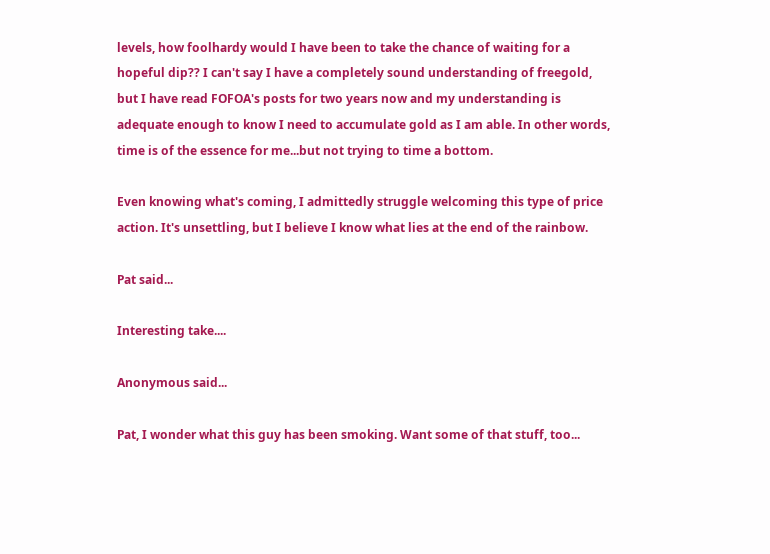levels, how foolhardy would I have been to take the chance of waiting for a hopeful dip?? I can't say I have a completely sound understanding of freegold, but I have read FOFOA's posts for two years now and my understanding is adequate enough to know I need to accumulate gold as I am able. In other words, time is of the essence for me...but not trying to time a bottom.

Even knowing what's coming, I admittedly struggle welcoming this type of price action. It's unsettling, but I believe I know what lies at the end of the rainbow.

Pat said...

Interesting take....

Anonymous said...

Pat, I wonder what this guy has been smoking. Want some of that stuff, too...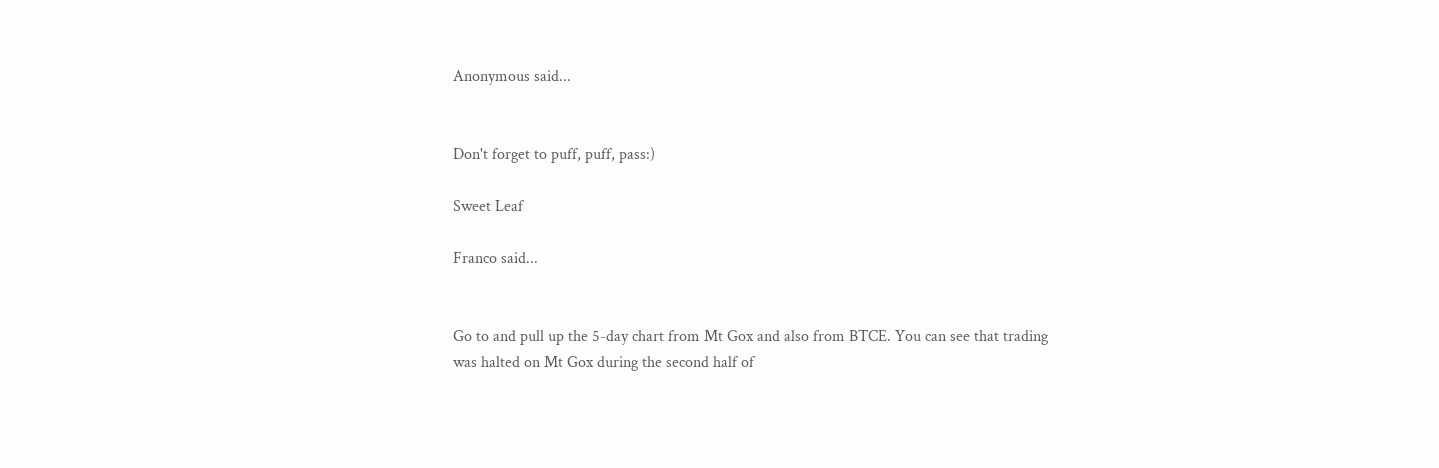Anonymous said...


Don't forget to puff, puff, pass:)

Sweet Leaf

Franco said...


Go to and pull up the 5-day chart from Mt Gox and also from BTCE. You can see that trading was halted on Mt Gox during the second half of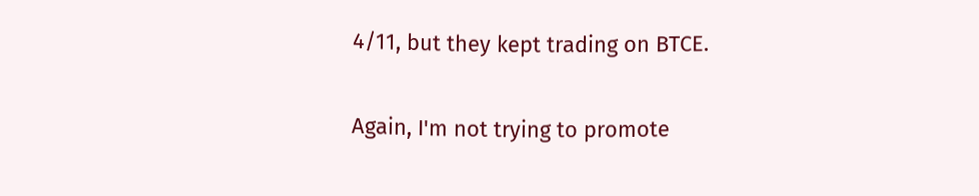4/11, but they kept trading on BTCE.

Again, I'm not trying to promote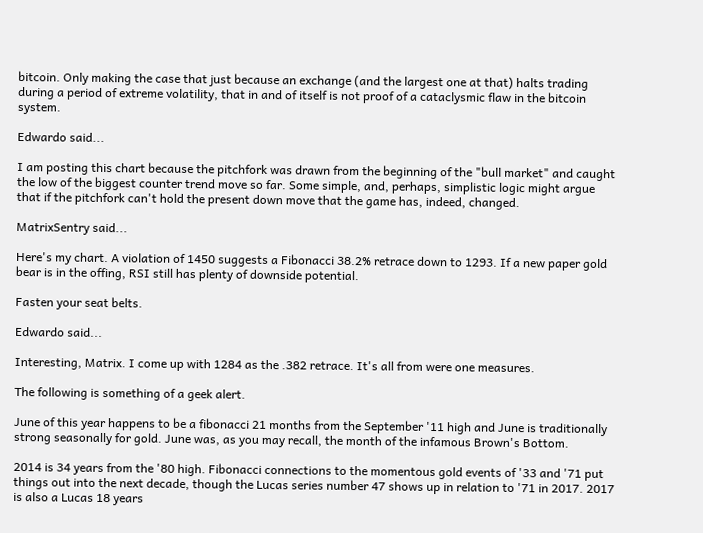bitcoin. Only making the case that just because an exchange (and the largest one at that) halts trading during a period of extreme volatility, that in and of itself is not proof of a cataclysmic flaw in the bitcoin system.

Edwardo said...

I am posting this chart because the pitchfork was drawn from the beginning of the "bull market" and caught the low of the biggest counter trend move so far. Some simple, and, perhaps, simplistic logic might argue that if the pitchfork can't hold the present down move that the game has, indeed, changed.

MatrixSentry said...

Here's my chart. A violation of 1450 suggests a Fibonacci 38.2% retrace down to 1293. If a new paper gold bear is in the offing, RSI still has plenty of downside potential.

Fasten your seat belts.

Edwardo said...

Interesting, Matrix. I come up with 1284 as the .382 retrace. It's all from were one measures.

The following is something of a geek alert.

June of this year happens to be a fibonacci 21 months from the September '11 high and June is traditionally strong seasonally for gold. June was, as you may recall, the month of the infamous Brown's Bottom.

2014 is 34 years from the '80 high. Fibonacci connections to the momentous gold events of '33 and '71 put things out into the next decade, though the Lucas series number 47 shows up in relation to '71 in 2017. 2017 is also a Lucas 18 years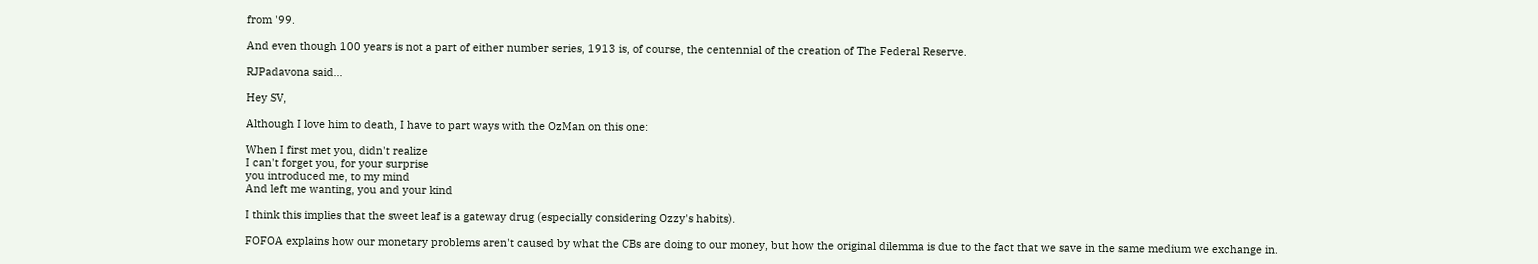from '99.

And even though 100 years is not a part of either number series, 1913 is, of course, the centennial of the creation of The Federal Reserve.

RJPadavona said...

Hey SV,

Although I love him to death, I have to part ways with the OzMan on this one:

When I first met you, didn't realize
I can't forget you, for your surprise
you introduced me, to my mind
And left me wanting, you and your kind

I think this implies that the sweet leaf is a gateway drug (especially considering Ozzy's habits).

FOFOA explains how our monetary problems aren't caused by what the CBs are doing to our money, but how the original dilemma is due to the fact that we save in the same medium we exchange in.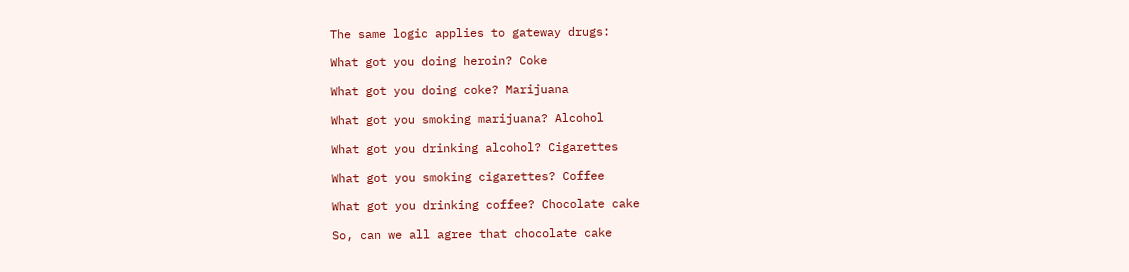The same logic applies to gateway drugs:

What got you doing heroin? Coke

What got you doing coke? Marijuana

What got you smoking marijuana? Alcohol

What got you drinking alcohol? Cigarettes

What got you smoking cigarettes? Coffee

What got you drinking coffee? Chocolate cake

So, can we all agree that chocolate cake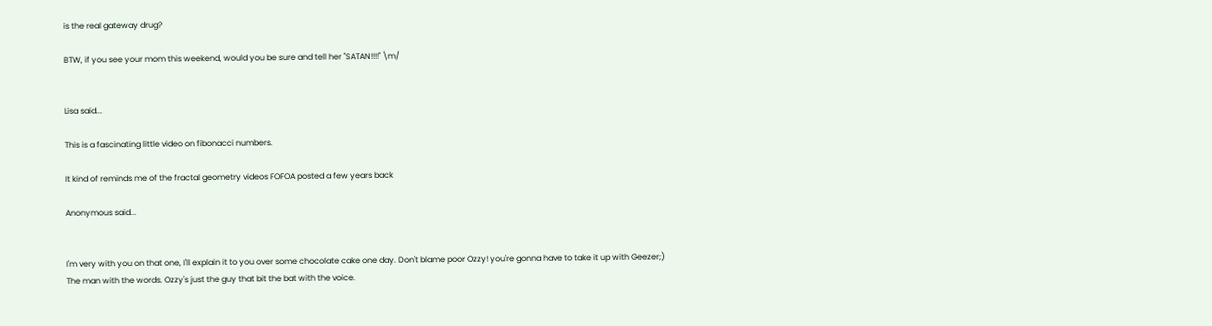is the real gateway drug?

BTW, if you see your mom this weekend, would you be sure and tell her "SATAN!!!!" \m/


Lisa said...

This is a fascinating little video on fibonacci numbers.

It kind of reminds me of the fractal geometry videos FOFOA posted a few years back

Anonymous said...


I'm very with you on that one, I'll explain it to you over some chocolate cake one day. Don't blame poor Ozzy! you're gonna have to take it up with Geezer;) The man with the words. Ozzy's just the guy that bit the bat with the voice.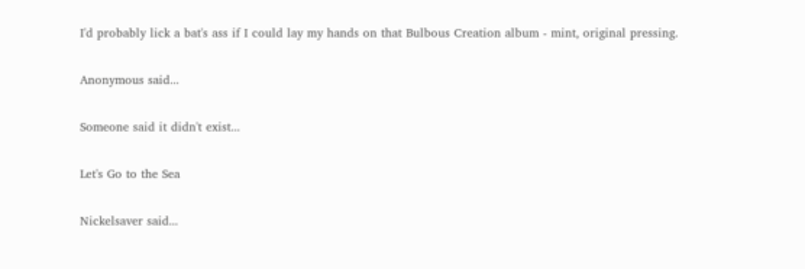I'd probably lick a bat's ass if I could lay my hands on that Bulbous Creation album - mint, original pressing.

Anonymous said...

Someone said it didn't exist...

Let's Go to the Sea

Nickelsaver said...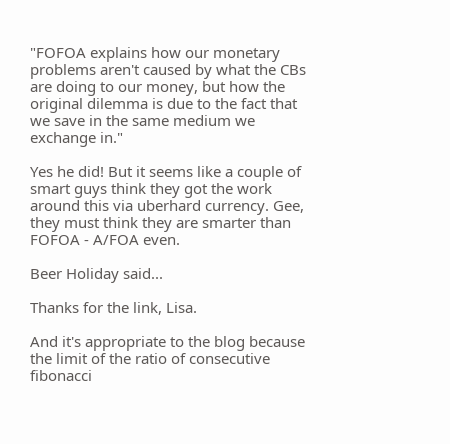"FOFOA explains how our monetary problems aren't caused by what the CBs are doing to our money, but how the original dilemma is due to the fact that we save in the same medium we exchange in."

Yes he did! But it seems like a couple of smart guys think they got the work around this via uberhard currency. Gee, they must think they are smarter than FOFOA - A/FOA even.

Beer Holiday said...

Thanks for the link, Lisa.

And it's appropriate to the blog because the limit of the ratio of consecutive fibonacci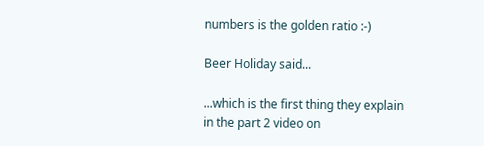numbers is the golden ratio :-)

Beer Holiday said...

...which is the first thing they explain in the part 2 video on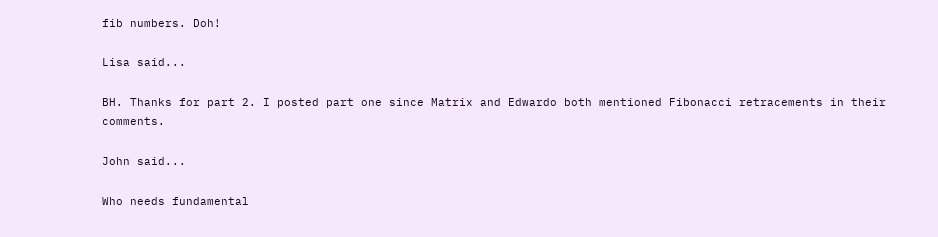fib numbers. Doh!

Lisa said...

BH. Thanks for part 2. I posted part one since Matrix and Edwardo both mentioned Fibonacci retracements in their comments.

John said...

Who needs fundamental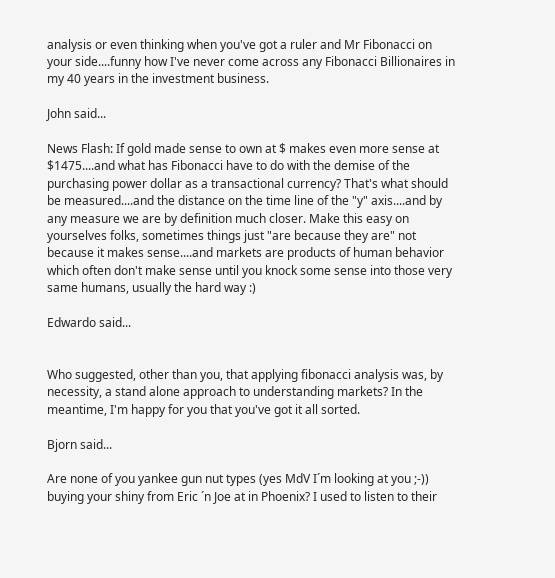analysis or even thinking when you've got a ruler and Mr Fibonacci on your side....funny how I've never come across any Fibonacci Billionaires in my 40 years in the investment business.

John said...

News Flash: If gold made sense to own at $ makes even more sense at $1475....and what has Fibonacci have to do with the demise of the purchasing power dollar as a transactional currency? That's what should be measured....and the distance on the time line of the "y" axis....and by any measure we are by definition much closer. Make this easy on yourselves folks, sometimes things just "are because they are" not because it makes sense....and markets are products of human behavior which often don't make sense until you knock some sense into those very same humans, usually the hard way :)

Edwardo said...


Who suggested, other than you, that applying fibonacci analysis was, by necessity, a stand alone approach to understanding markets? In the meantime, I'm happy for you that you've got it all sorted.

Bjorn said...

Are none of you yankee gun nut types (yes MdV I´m looking at you ;-)) buying your shiny from Eric ´n Joe at in Phoenix? I used to listen to their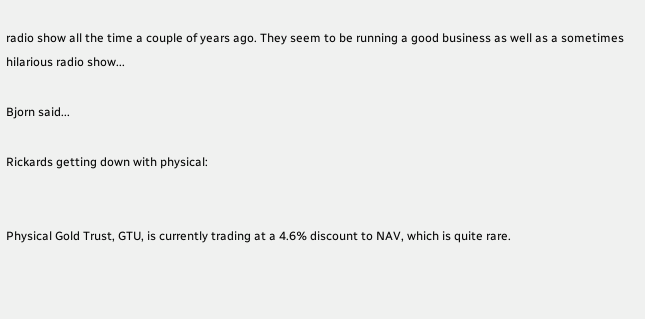radio show all the time a couple of years ago. They seem to be running a good business as well as a sometimes hilarious radio show...

Bjorn said...

Rickards getting down with physical:


Physical Gold Trust, GTU, is currently trading at a 4.6% discount to NAV, which is quite rare.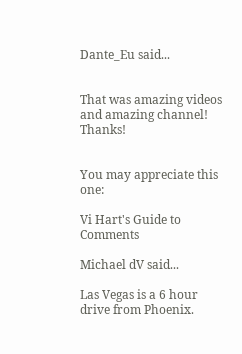Dante_Eu said...


That was amazing videos and amazing channel! Thanks!


You may appreciate this one:

Vi Hart's Guide to Comments

Michael dV said...

Las Vegas is a 6 hour drive from Phoenix.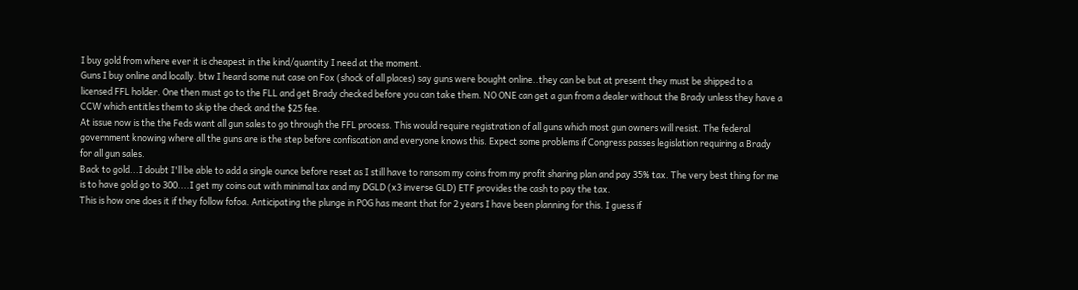I buy gold from where ever it is cheapest in the kind/quantity I need at the moment.
Guns I buy online and locally. btw I heard some nut case on Fox (shock of all places) say guns were bought online..they can be but at present they must be shipped to a licensed FFL holder. One then must go to the FLL and get Brady checked before you can take them. NO ONE can get a gun from a dealer without the Brady unless they have a CCW which entitles them to skip the check and the $25 fee.
At issue now is the the Feds want all gun sales to go through the FFL process. This would require registration of all guns which most gun owners will resist. The federal government knowing where all the guns are is the step before confiscation and everyone knows this. Expect some problems if Congress passes legislation requiring a Brady for all gun sales.
Back to gold...I doubt I'll be able to add a single ounce before reset as I still have to ransom my coins from my profit sharing plan and pay 35% tax. The very best thing for me is to have gold go to 300....I get my coins out with minimal tax and my DGLD (x3 inverse GLD) ETF provides the cash to pay the tax.
This is how one does it if they follow fofoa. Anticipating the plunge in POG has meant that for 2 years I have been planning for this. I guess if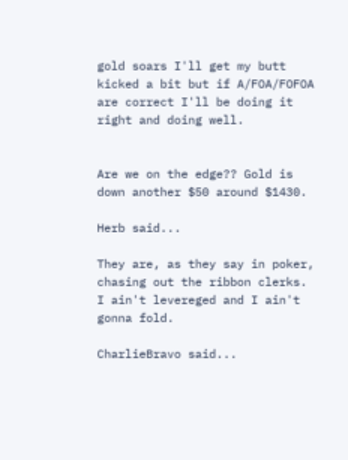gold soars I'll get my butt kicked a bit but if A/FOA/FOFOA are correct I'll be doing it right and doing well.


Are we on the edge?? Gold is down another $50 around $1430.

Herb said...

They are, as they say in poker, chasing out the ribbon clerks. I ain't levereged and I ain't gonna fold.

CharlieBravo said...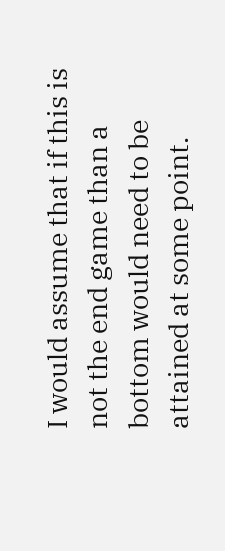I would assume that if this is not the end game than a bottom would need to be attained at some point.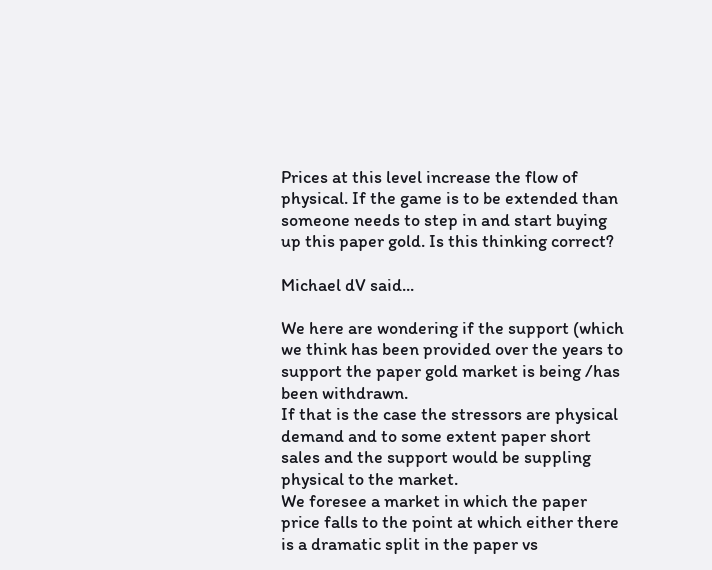Prices at this level increase the flow of physical. If the game is to be extended than someone needs to step in and start buying up this paper gold. Is this thinking correct?

Michael dV said...

We here are wondering if the support (which we think has been provided over the years to support the paper gold market is being /has been withdrawn.
If that is the case the stressors are physical demand and to some extent paper short sales and the support would be suppling physical to the market.
We foresee a market in which the paper price falls to the point at which either there is a dramatic split in the paper vs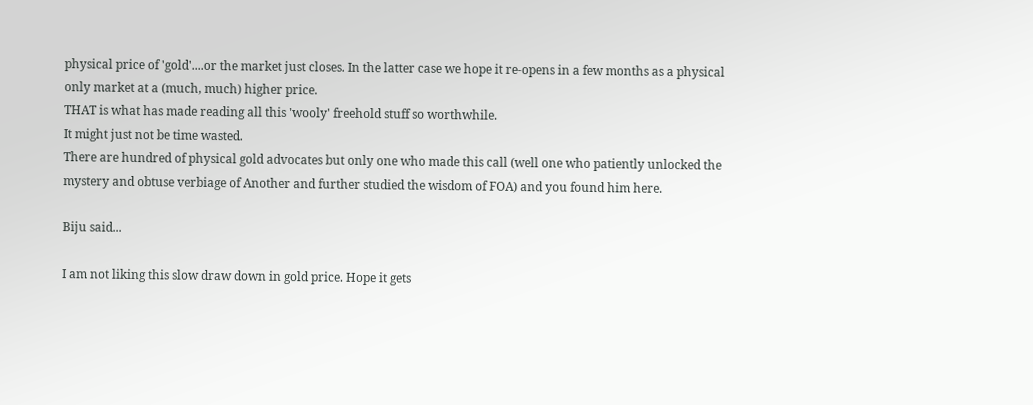physical price of 'gold'....or the market just closes. In the latter case we hope it re-opens in a few months as a physical only market at a (much, much) higher price.
THAT is what has made reading all this 'wooly' freehold stuff so worthwhile.
It might just not be time wasted.
There are hundred of physical gold advocates but only one who made this call (well one who patiently unlocked the mystery and obtuse verbiage of Another and further studied the wisdom of FOA) and you found him here.

Biju said...

I am not liking this slow draw down in gold price. Hope it gets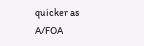quicker as A/FOA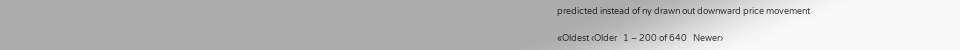predicted instead of ny drawn out downward price movement

«Oldest ‹Older   1 – 200 of 640   Newer›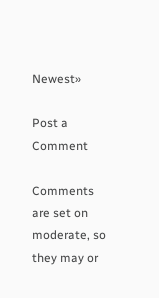Newest»

Post a Comment

Comments are set on moderate, so they may or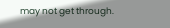may not get through.